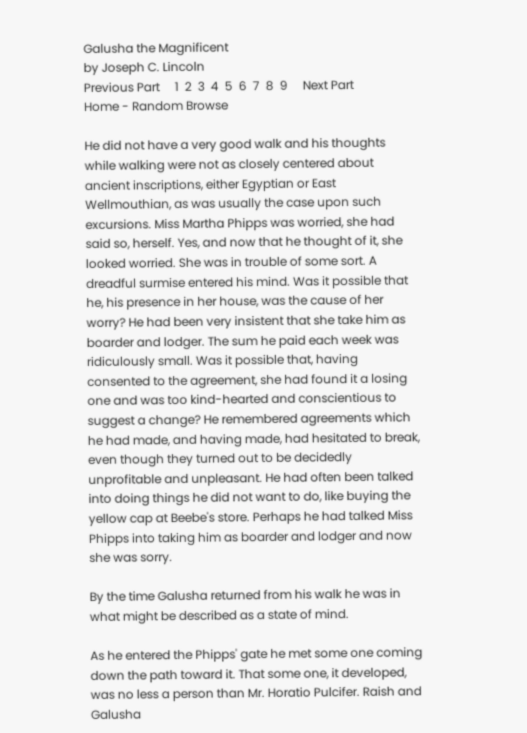Galusha the Magnificent
by Joseph C. Lincoln
Previous Part     1  2  3  4  5  6  7  8  9     Next Part
Home - Random Browse

He did not have a very good walk and his thoughts while walking were not as closely centered about ancient inscriptions, either Egyptian or East Wellmouthian, as was usually the case upon such excursions. Miss Martha Phipps was worried, she had said so, herself. Yes, and now that he thought of it, she looked worried. She was in trouble of some sort. A dreadful surmise entered his mind. Was it possible that he, his presence in her house, was the cause of her worry? He had been very insistent that she take him as boarder and lodger. The sum he paid each week was ridiculously small. Was it possible that, having consented to the agreement, she had found it a losing one and was too kind-hearted and conscientious to suggest a change? He remembered agreements which he had made, and having made, had hesitated to break, even though they turned out to be decidedly unprofitable and unpleasant. He had often been talked into doing things he did not want to do, like buying the yellow cap at Beebe's store. Perhaps he had talked Miss Phipps into taking him as boarder and lodger and now she was sorry.

By the time Galusha returned from his walk he was in what might be described as a state of mind.

As he entered the Phipps' gate he met some one coming down the path toward it. That some one, it developed, was no less a person than Mr. Horatio Pulcifer. Raish and Galusha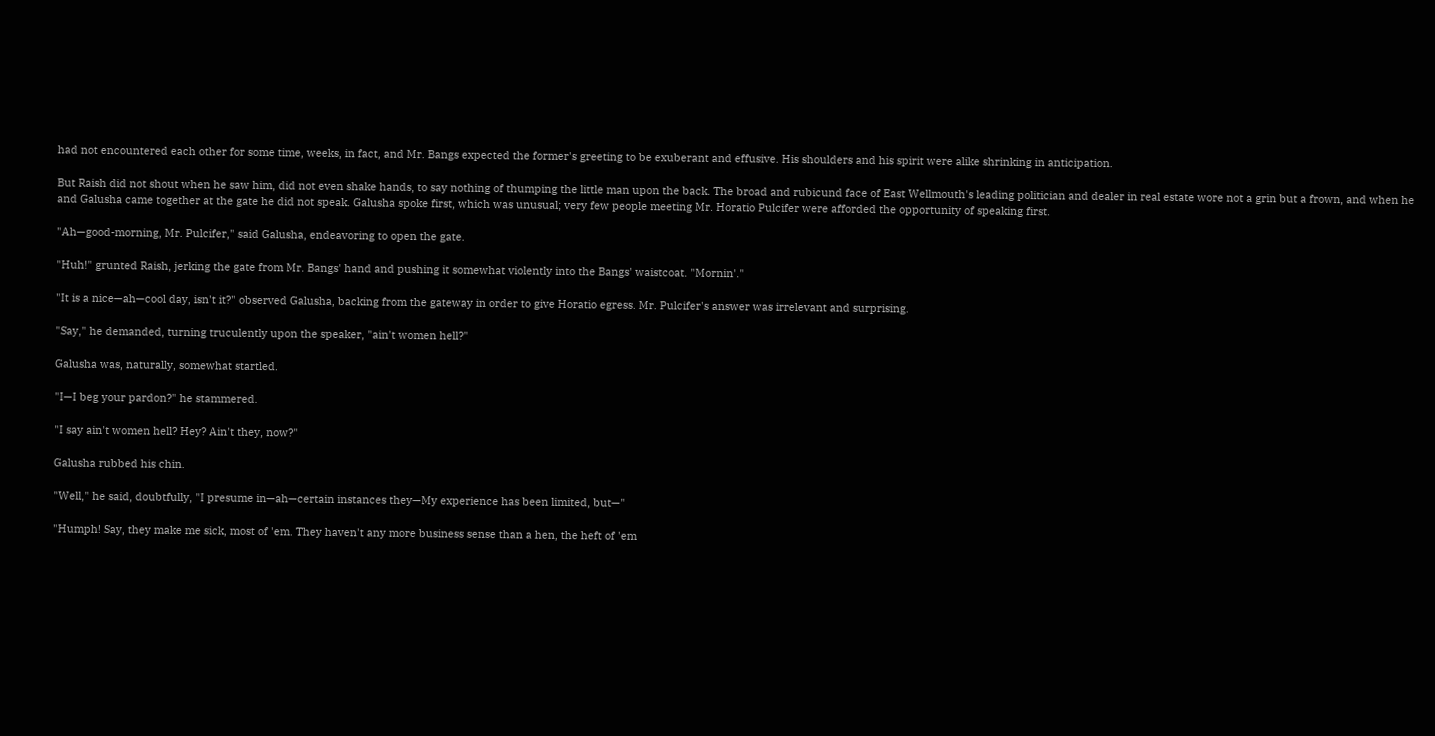had not encountered each other for some time, weeks, in fact, and Mr. Bangs expected the former's greeting to be exuberant and effusive. His shoulders and his spirit were alike shrinking in anticipation.

But Raish did not shout when he saw him, did not even shake hands, to say nothing of thumping the little man upon the back. The broad and rubicund face of East Wellmouth's leading politician and dealer in real estate wore not a grin but a frown, and when he and Galusha came together at the gate he did not speak. Galusha spoke first, which was unusual; very few people meeting Mr. Horatio Pulcifer were afforded the opportunity of speaking first.

"Ah—good-morning, Mr. Pulcifer," said Galusha, endeavoring to open the gate.

"Huh!" grunted Raish, jerking the gate from Mr. Bangs' hand and pushing it somewhat violently into the Bangs' waistcoat. "Mornin'."

"It is a nice—ah—cool day, isn't it?" observed Galusha, backing from the gateway in order to give Horatio egress. Mr. Pulcifer's answer was irrelevant and surprising.

"Say," he demanded, turning truculently upon the speaker, "ain't women hell?"

Galusha was, naturally, somewhat startled.

"I—I beg your pardon?" he stammered.

"I say ain't women hell? Hey? Ain't they, now?"

Galusha rubbed his chin.

"Well," he said, doubtfully, "I presume in—ah—certain instances they—My experience has been limited, but—"

"Humph! Say, they make me sick, most of 'em. They haven't any more business sense than a hen, the heft of 'em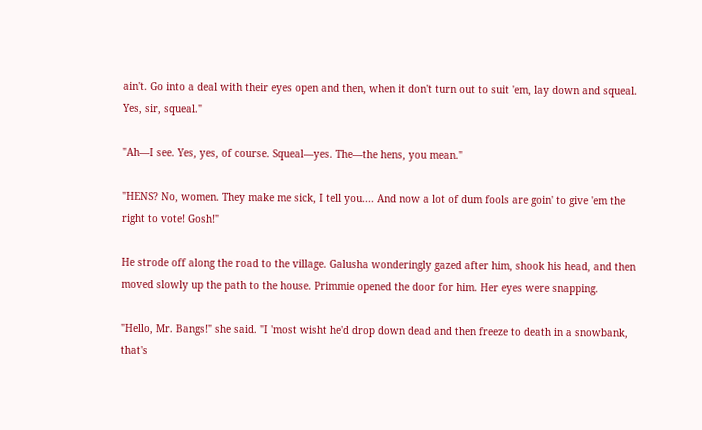ain't. Go into a deal with their eyes open and then, when it don't turn out to suit 'em, lay down and squeal. Yes, sir, squeal."

"Ah—I see. Yes, yes, of course. Squeal—yes. The—the hens, you mean."

"HENS? No, women. They make me sick, I tell you.... And now a lot of dum fools are goin' to give 'em the right to vote! Gosh!"

He strode off along the road to the village. Galusha wonderingly gazed after him, shook his head, and then moved slowly up the path to the house. Primmie opened the door for him. Her eyes were snapping.

"Hello, Mr. Bangs!" she said. "I 'most wisht he'd drop down dead and then freeze to death in a snowbank, that's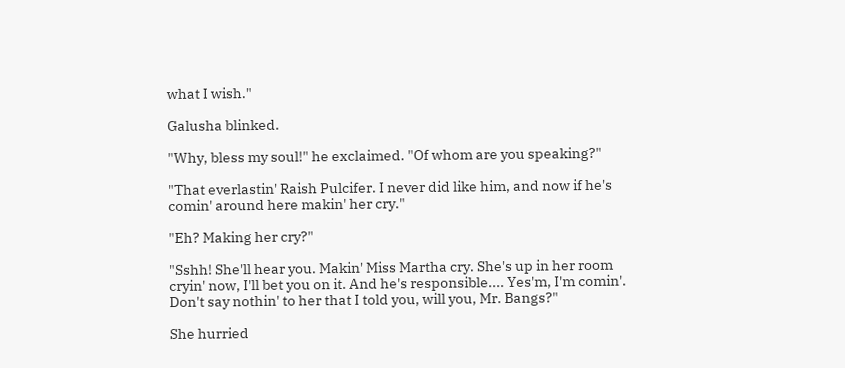what I wish."

Galusha blinked.

"Why, bless my soul!" he exclaimed. "Of whom are you speaking?"

"That everlastin' Raish Pulcifer. I never did like him, and now if he's comin' around here makin' her cry."

"Eh? Making her cry?"

"Sshh! She'll hear you. Makin' Miss Martha cry. She's up in her room cryin' now, I'll bet you on it. And he's responsible.... Yes'm, I'm comin'. Don't say nothin' to her that I told you, will you, Mr. Bangs?"

She hurried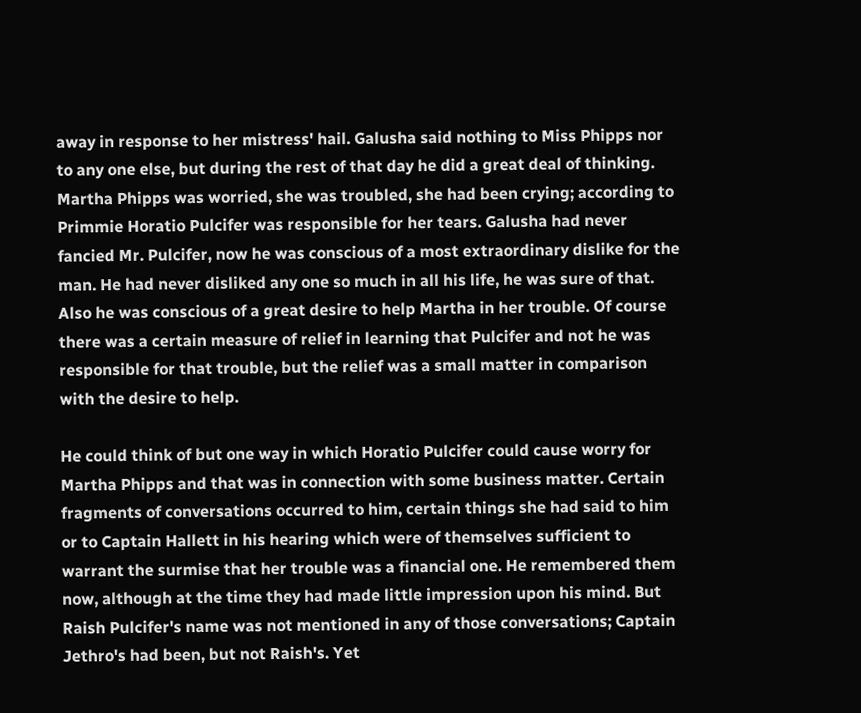away in response to her mistress' hail. Galusha said nothing to Miss Phipps nor to any one else, but during the rest of that day he did a great deal of thinking. Martha Phipps was worried, she was troubled, she had been crying; according to Primmie Horatio Pulcifer was responsible for her tears. Galusha had never fancied Mr. Pulcifer, now he was conscious of a most extraordinary dislike for the man. He had never disliked any one so much in all his life, he was sure of that. Also he was conscious of a great desire to help Martha in her trouble. Of course there was a certain measure of relief in learning that Pulcifer and not he was responsible for that trouble, but the relief was a small matter in comparison with the desire to help.

He could think of but one way in which Horatio Pulcifer could cause worry for Martha Phipps and that was in connection with some business matter. Certain fragments of conversations occurred to him, certain things she had said to him or to Captain Hallett in his hearing which were of themselves sufficient to warrant the surmise that her trouble was a financial one. He remembered them now, although at the time they had made little impression upon his mind. But Raish Pulcifer's name was not mentioned in any of those conversations; Captain Jethro's had been, but not Raish's. Yet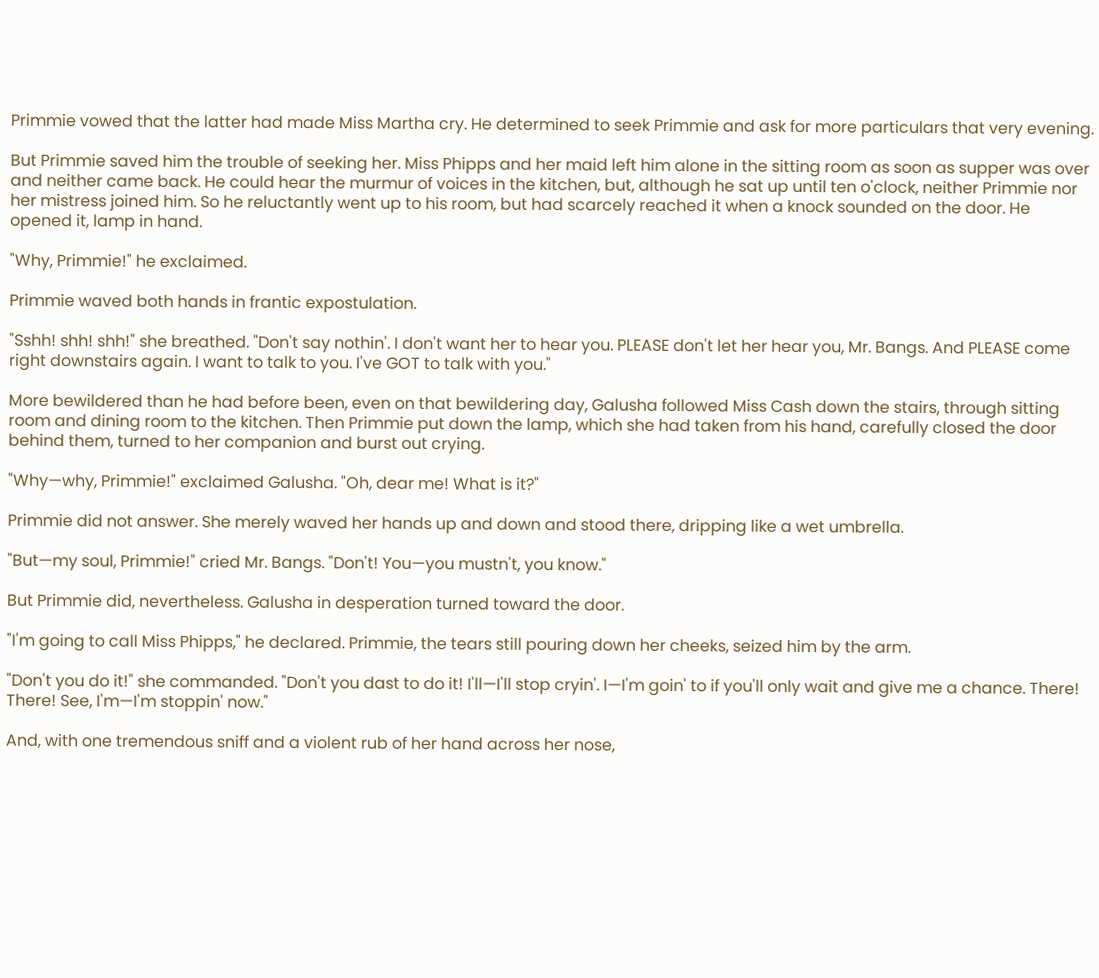Primmie vowed that the latter had made Miss Martha cry. He determined to seek Primmie and ask for more particulars that very evening.

But Primmie saved him the trouble of seeking her. Miss Phipps and her maid left him alone in the sitting room as soon as supper was over and neither came back. He could hear the murmur of voices in the kitchen, but, although he sat up until ten o'clock, neither Primmie nor her mistress joined him. So he reluctantly went up to his room, but had scarcely reached it when a knock sounded on the door. He opened it, lamp in hand.

"Why, Primmie!" he exclaimed.

Primmie waved both hands in frantic expostulation.

"Sshh! shh! shh!" she breathed. "Don't say nothin'. I don't want her to hear you. PLEASE don't let her hear you, Mr. Bangs. And PLEASE come right downstairs again. I want to talk to you. I've GOT to talk with you."

More bewildered than he had before been, even on that bewildering day, Galusha followed Miss Cash down the stairs, through sitting room and dining room to the kitchen. Then Primmie put down the lamp, which she had taken from his hand, carefully closed the door behind them, turned to her companion and burst out crying.

"Why—why, Primmie!" exclaimed Galusha. "Oh, dear me! What is it?"

Primmie did not answer. She merely waved her hands up and down and stood there, dripping like a wet umbrella.

"But—my soul, Primmie!" cried Mr. Bangs. "Don't! You—you mustn't, you know."

But Primmie did, nevertheless. Galusha in desperation turned toward the door.

"I'm going to call Miss Phipps," he declared. Primmie, the tears still pouring down her cheeks, seized him by the arm.

"Don't you do it!" she commanded. "Don't you dast to do it! I'll—I'll stop cryin'. I—I'm goin' to if you'll only wait and give me a chance. There! There! See, I'm—I'm stoppin' now."

And, with one tremendous sniff and a violent rub of her hand across her nose,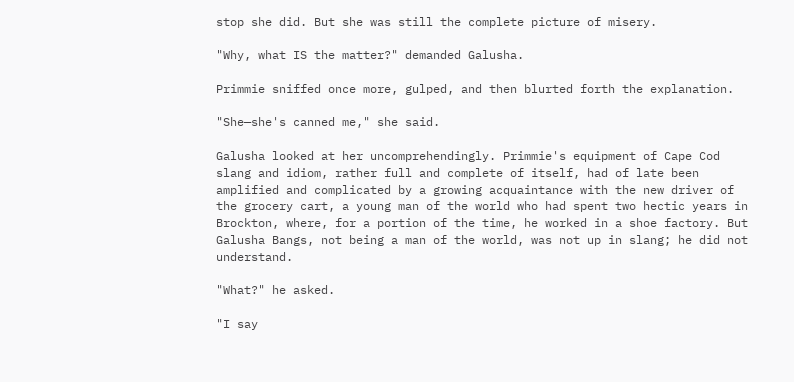stop she did. But she was still the complete picture of misery.

"Why, what IS the matter?" demanded Galusha.

Primmie sniffed once more, gulped, and then blurted forth the explanation.

"She—she's canned me," she said.

Galusha looked at her uncomprehendingly. Primmie's equipment of Cape Cod slang and idiom, rather full and complete of itself, had of late been amplified and complicated by a growing acquaintance with the new driver of the grocery cart, a young man of the world who had spent two hectic years in Brockton, where, for a portion of the time, he worked in a shoe factory. But Galusha Bangs, not being a man of the world, was not up in slang; he did not understand.

"What?" he asked.

"I say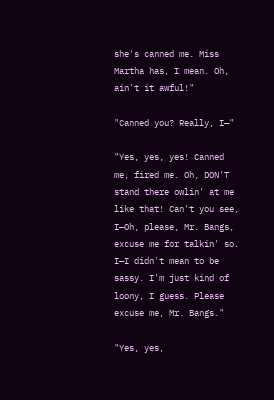she's canned me. Miss Martha has, I mean. Oh, ain't it awful!"

"Canned you? Really, I—"

"Yes, yes, yes! Canned me, fired me. Oh, DON'T stand there owlin' at me like that! Can't you see, I—Oh, please, Mr. Bangs, excuse me for talkin' so. I—I didn't mean to be sassy. I'm just kind of loony, I guess. Please excuse me, Mr. Bangs."

"Yes, yes,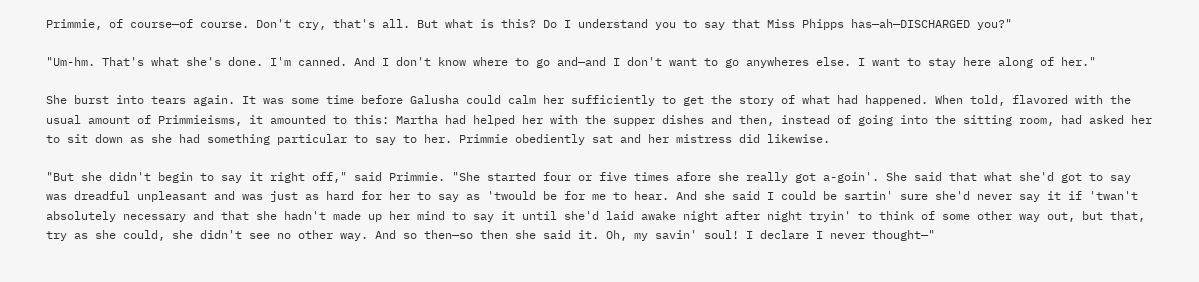Primmie, of course—of course. Don't cry, that's all. But what is this? Do I understand you to say that Miss Phipps has—ah—DISCHARGED you?"

"Um-hm. That's what she's done. I'm canned. And I don't know where to go and—and I don't want to go anywheres else. I want to stay here along of her."

She burst into tears again. It was some time before Galusha could calm her sufficiently to get the story of what had happened. When told, flavored with the usual amount of Primmieisms, it amounted to this: Martha had helped her with the supper dishes and then, instead of going into the sitting room, had asked her to sit down as she had something particular to say to her. Primmie obediently sat and her mistress did likewise.

"But she didn't begin to say it right off," said Primmie. "She started four or five times afore she really got a-goin'. She said that what she'd got to say was dreadful unpleasant and was just as hard for her to say as 'twould be for me to hear. And she said I could be sartin' sure she'd never say it if 'twan't absolutely necessary and that she hadn't made up her mind to say it until she'd laid awake night after night tryin' to think of some other way out, but that, try as she could, she didn't see no other way. And so then—so then she said it. Oh, my savin' soul! I declare I never thought—"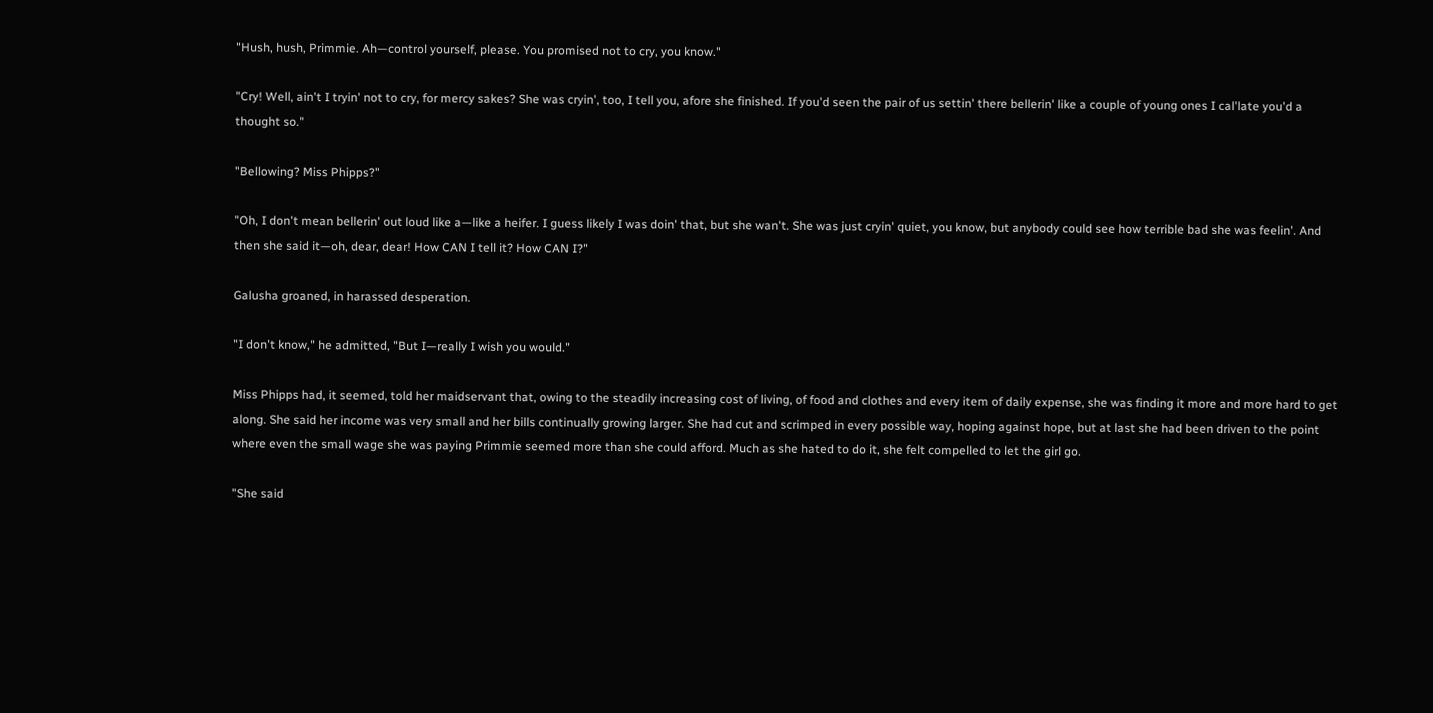"Hush, hush, Primmie. Ah—control yourself, please. You promised not to cry, you know."

"Cry! Well, ain't I tryin' not to cry, for mercy sakes? She was cryin', too, I tell you, afore she finished. If you'd seen the pair of us settin' there bellerin' like a couple of young ones I cal'late you'd a thought so."

"Bellowing? Miss Phipps?"

"Oh, I don't mean bellerin' out loud like a—like a heifer. I guess likely I was doin' that, but she wan't. She was just cryin' quiet, you know, but anybody could see how terrible bad she was feelin'. And then she said it—oh, dear, dear! How CAN I tell it? How CAN I?"

Galusha groaned, in harassed desperation.

"I don't know," he admitted, "But I—really I wish you would."

Miss Phipps had, it seemed, told her maidservant that, owing to the steadily increasing cost of living, of food and clothes and every item of daily expense, she was finding it more and more hard to get along. She said her income was very small and her bills continually growing larger. She had cut and scrimped in every possible way, hoping against hope, but at last she had been driven to the point where even the small wage she was paying Primmie seemed more than she could afford. Much as she hated to do it, she felt compelled to let the girl go.

"She said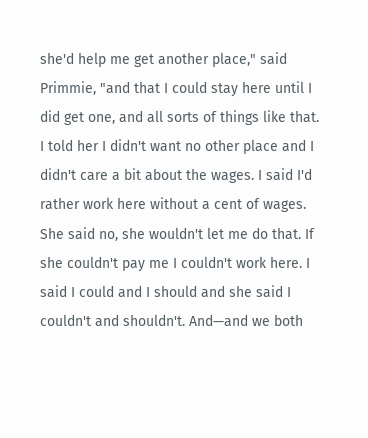she'd help me get another place," said Primmie, "and that I could stay here until I did get one, and all sorts of things like that. I told her I didn't want no other place and I didn't care a bit about the wages. I said I'd rather work here without a cent of wages. She said no, she wouldn't let me do that. If she couldn't pay me I couldn't work here. I said I could and I should and she said I couldn't and shouldn't. And—and we both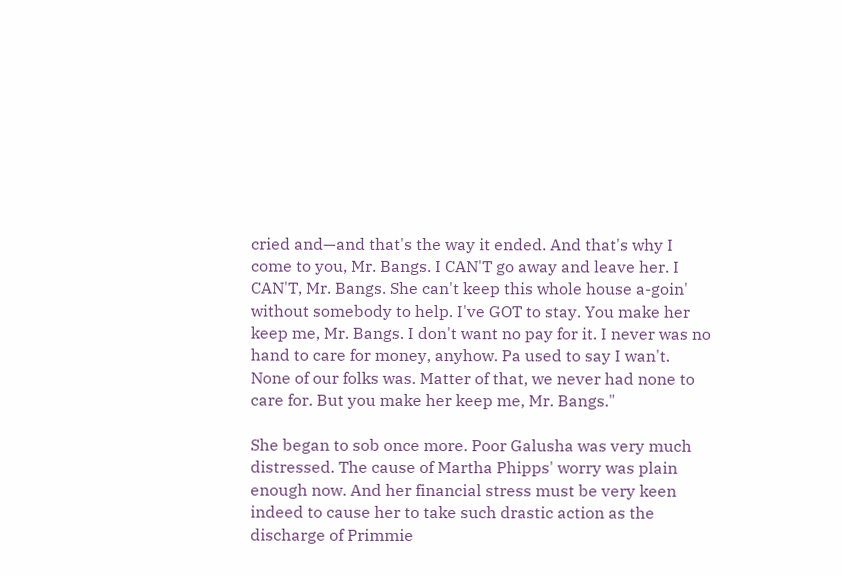cried and—and that's the way it ended. And that's why I come to you, Mr. Bangs. I CAN'T go away and leave her. I CAN'T, Mr. Bangs. She can't keep this whole house a-goin' without somebody to help. I've GOT to stay. You make her keep me, Mr. Bangs. I don't want no pay for it. I never was no hand to care for money, anyhow. Pa used to say I wan't. None of our folks was. Matter of that, we never had none to care for. But you make her keep me, Mr. Bangs."

She began to sob once more. Poor Galusha was very much distressed. The cause of Martha Phipps' worry was plain enough now. And her financial stress must be very keen indeed to cause her to take such drastic action as the discharge of Primmie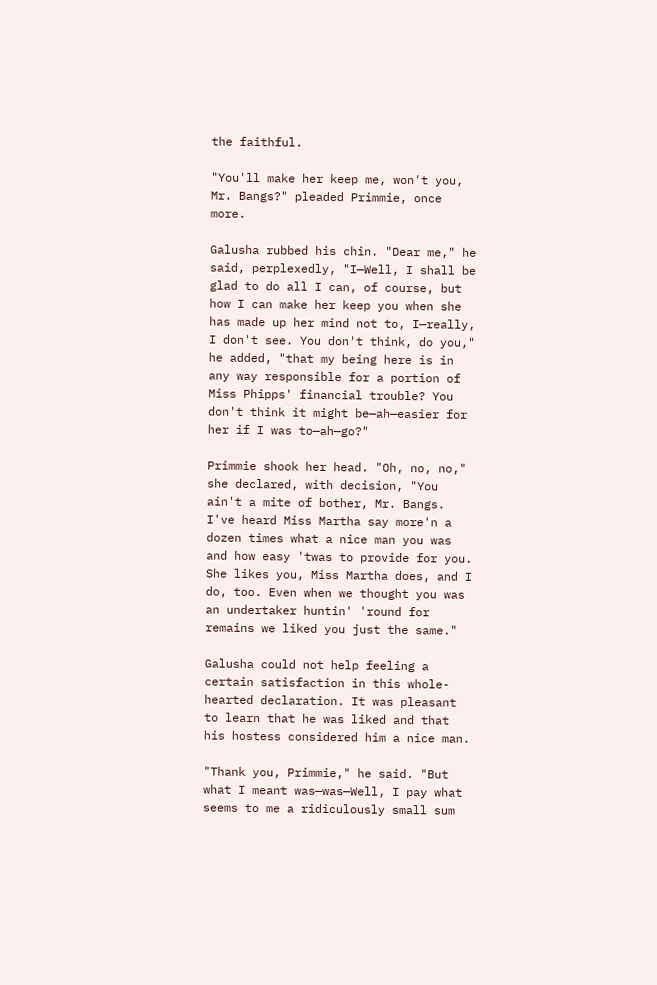the faithful.

"You'll make her keep me, won't you, Mr. Bangs?" pleaded Primmie, once more.

Galusha rubbed his chin. "Dear me," he said, perplexedly, "I—Well, I shall be glad to do all I can, of course, but how I can make her keep you when she has made up her mind not to, I—really, I don't see. You don't think, do you," he added, "that my being here is in any way responsible for a portion of Miss Phipps' financial trouble? You don't think it might be—ah—easier for her if I was to—ah—go?"

Primmie shook her head. "Oh, no, no," she declared, with decision, "You ain't a mite of bother, Mr. Bangs. I've heard Miss Martha say more'n a dozen times what a nice man you was and how easy 'twas to provide for you. She likes you, Miss Martha does, and I do, too. Even when we thought you was an undertaker huntin' 'round for remains we liked you just the same."

Galusha could not help feeling a certain satisfaction in this whole-hearted declaration. It was pleasant to learn that he was liked and that his hostess considered him a nice man.

"Thank you, Primmie," he said. "But what I meant was—was—Well, I pay what seems to me a ridiculously small sum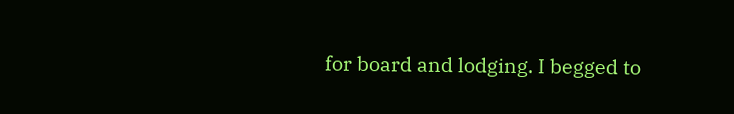for board and lodging. I begged to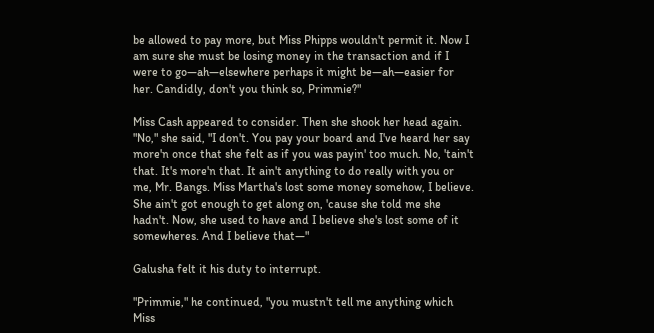be allowed to pay more, but Miss Phipps wouldn't permit it. Now I am sure she must be losing money in the transaction and if I were to go—ah—elsewhere perhaps it might be—ah—easier for her. Candidly, don't you think so, Primmie?"

Miss Cash appeared to consider. Then she shook her head again. "No," she said, "I don't. You pay your board and I've heard her say more'n once that she felt as if you was payin' too much. No, 'tain't that. It's more'n that. It ain't anything to do really with you or me, Mr. Bangs. Miss Martha's lost some money somehow, I believe. She ain't got enough to get along on, 'cause she told me she hadn't. Now, she used to have and I believe she's lost some of it somewheres. And I believe that—"

Galusha felt it his duty to interrupt.

"Primmie," he continued, "you mustn't tell me anything which Miss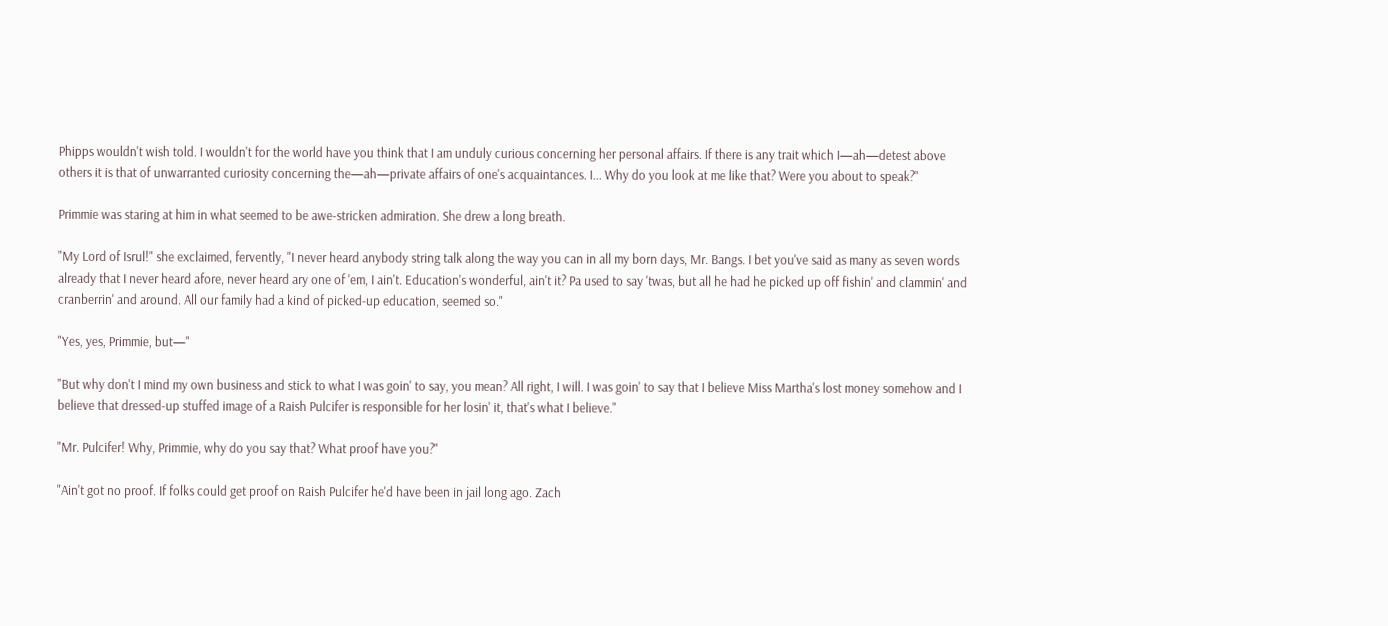Phipps wouldn't wish told. I wouldn't for the world have you think that I am unduly curious concerning her personal affairs. If there is any trait which I—ah—detest above others it is that of unwarranted curiosity concerning the—ah—private affairs of one's acquaintances. I... Why do you look at me like that? Were you about to speak?"

Primmie was staring at him in what seemed to be awe-stricken admiration. She drew a long breath.

"My Lord of Isrul!" she exclaimed, fervently, "I never heard anybody string talk along the way you can in all my born days, Mr. Bangs. I bet you've said as many as seven words already that I never heard afore, never heard ary one of 'em, I ain't. Education's wonderful, ain't it? Pa used to say 'twas, but all he had he picked up off fishin' and clammin' and cranberrin' and around. All our family had a kind of picked-up education, seemed so."

"Yes, yes, Primmie, but—"

"But why don't I mind my own business and stick to what I was goin' to say, you mean? All right, I will. I was goin' to say that I believe Miss Martha's lost money somehow and I believe that dressed-up stuffed image of a Raish Pulcifer is responsible for her losin' it, that's what I believe."

"Mr. Pulcifer! Why, Primmie, why do you say that? What proof have you?"

"Ain't got no proof. If folks could get proof on Raish Pulcifer he'd have been in jail long ago. Zach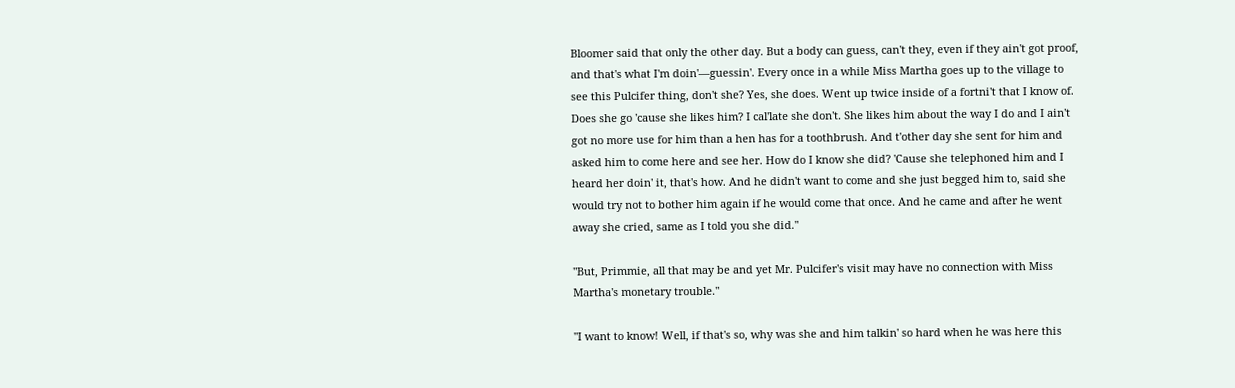Bloomer said that only the other day. But a body can guess, can't they, even if they ain't got proof, and that's what I'm doin'—guessin'. Every once in a while Miss Martha goes up to the village to see this Pulcifer thing, don't she? Yes, she does. Went up twice inside of a fortni't that I know of. Does she go 'cause she likes him? I cal'late she don't. She likes him about the way I do and I ain't got no more use for him than a hen has for a toothbrush. And t'other day she sent for him and asked him to come here and see her. How do I know she did? 'Cause she telephoned him and I heard her doin' it, that's how. And he didn't want to come and she just begged him to, said she would try not to bother him again if he would come that once. And he came and after he went away she cried, same as I told you she did."

"But, Primmie, all that may be and yet Mr. Pulcifer's visit may have no connection with Miss Martha's monetary trouble."

"I want to know! Well, if that's so, why was she and him talkin' so hard when he was here this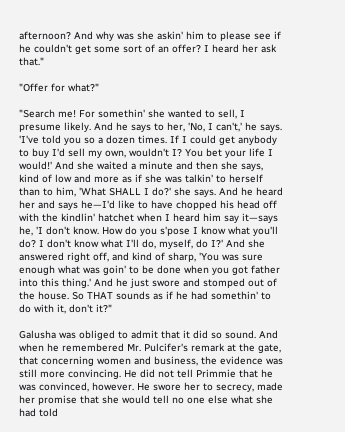afternoon? And why was she askin' him to please see if he couldn't get some sort of an offer? I heard her ask that."

"Offer for what?"

"Search me! For somethin' she wanted to sell, I presume likely. And he says to her, 'No, I can't,' he says. 'I've told you so a dozen times. If I could get anybody to buy I'd sell my own, wouldn't I? You bet your life I would!' And she waited a minute and then she says, kind of low and more as if she was talkin' to herself than to him, 'What SHALL I do?' she says. And he heard her and says he—I'd like to have chopped his head off with the kindlin' hatchet when I heard him say it—says he, 'I don't know. How do you s'pose I know what you'll do? I don't know what I'll do, myself, do I?' And she answered right off, and kind of sharp, 'You was sure enough what was goin' to be done when you got father into this thing.' And he just swore and stomped out of the house. So THAT sounds as if he had somethin' to do with it, don't it?"

Galusha was obliged to admit that it did so sound. And when he remembered Mr. Pulcifer's remark at the gate, that concerning women and business, the evidence was still more convincing. He did not tell Primmie that he was convinced, however. He swore her to secrecy, made her promise that she would tell no one else what she had told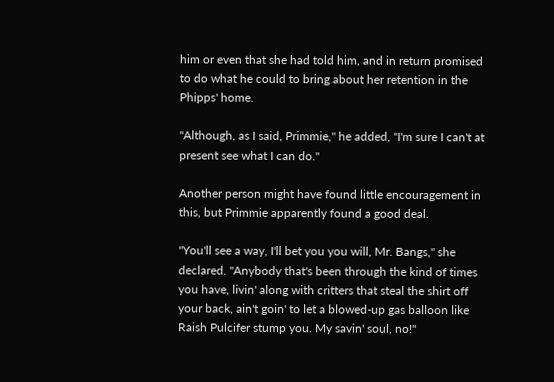him or even that she had told him, and in return promised to do what he could to bring about her retention in the Phipps' home.

"Although, as I said, Primmie," he added, "I'm sure I can't at present see what I can do."

Another person might have found little encouragement in this, but Primmie apparently found a good deal.

"You'll see a way, I'll bet you you will, Mr. Bangs," she declared. "Anybody that's been through the kind of times you have, livin' along with critters that steal the shirt off your back, ain't goin' to let a blowed-up gas balloon like Raish Pulcifer stump you. My savin' soul, no!"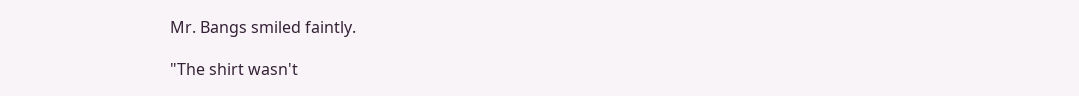Mr. Bangs smiled faintly.

"The shirt wasn't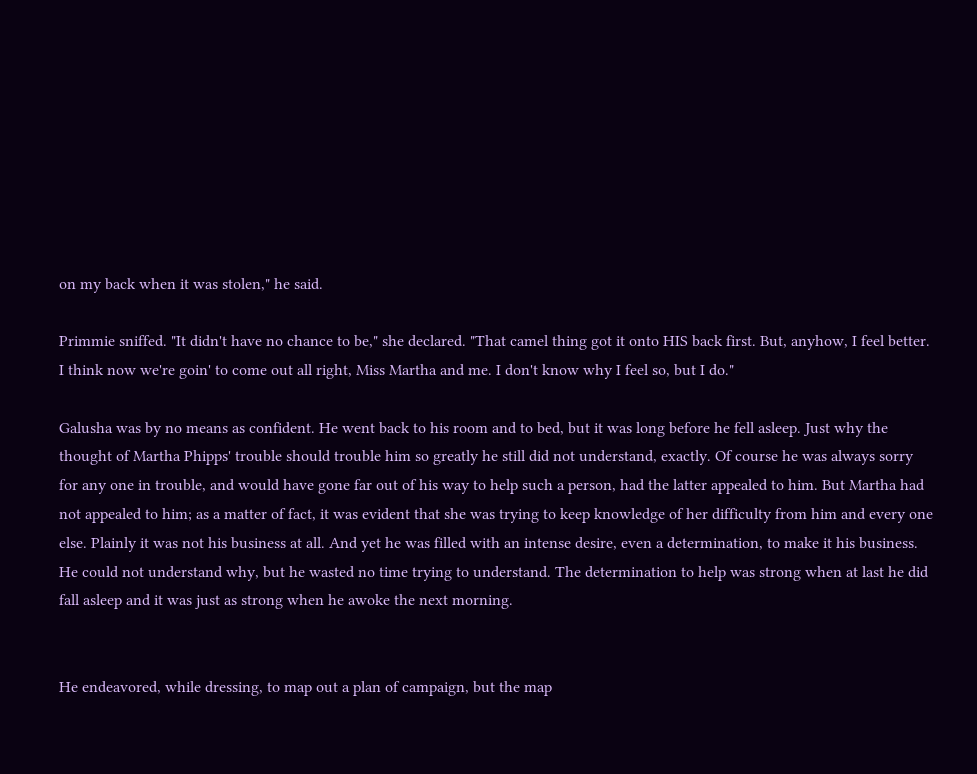on my back when it was stolen," he said.

Primmie sniffed. "It didn't have no chance to be," she declared. "That camel thing got it onto HIS back first. But, anyhow, I feel better. I think now we're goin' to come out all right, Miss Martha and me. I don't know why I feel so, but I do."

Galusha was by no means as confident. He went back to his room and to bed, but it was long before he fell asleep. Just why the thought of Martha Phipps' trouble should trouble him so greatly he still did not understand, exactly. Of course he was always sorry for any one in trouble, and would have gone far out of his way to help such a person, had the latter appealed to him. But Martha had not appealed to him; as a matter of fact, it was evident that she was trying to keep knowledge of her difficulty from him and every one else. Plainly it was not his business at all. And yet he was filled with an intense desire, even a determination, to make it his business. He could not understand why, but he wasted no time trying to understand. The determination to help was strong when at last he did fall asleep and it was just as strong when he awoke the next morning.


He endeavored, while dressing, to map out a plan of campaign, but the map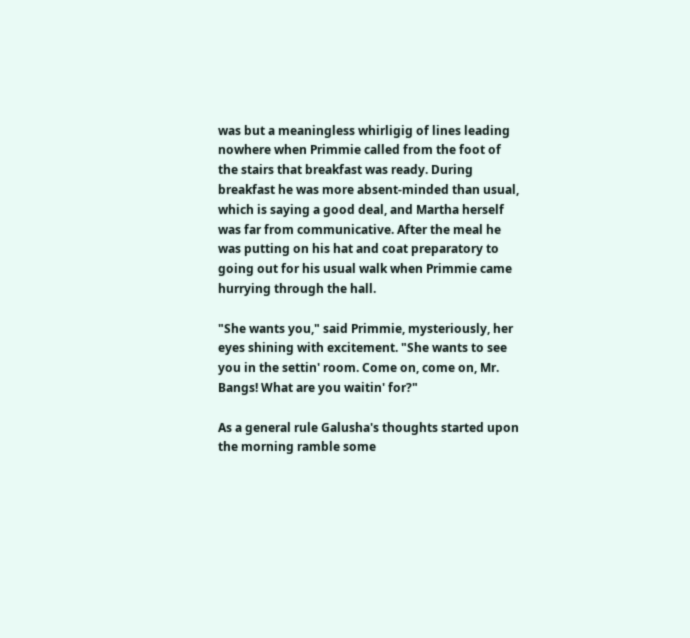was but a meaningless whirligig of lines leading nowhere when Primmie called from the foot of the stairs that breakfast was ready. During breakfast he was more absent-minded than usual, which is saying a good deal, and Martha herself was far from communicative. After the meal he was putting on his hat and coat preparatory to going out for his usual walk when Primmie came hurrying through the hall.

"She wants you," said Primmie, mysteriously, her eyes shining with excitement. "She wants to see you in the settin' room. Come on, come on, Mr. Bangs! What are you waitin' for?"

As a general rule Galusha's thoughts started upon the morning ramble some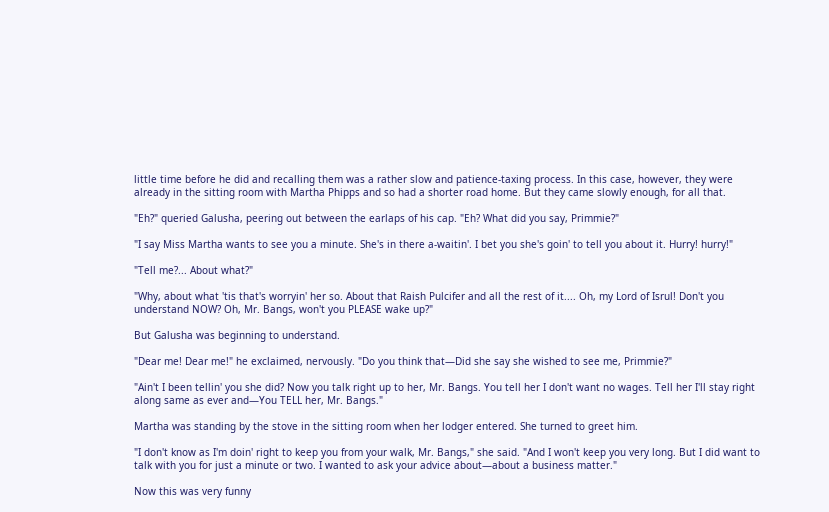little time before he did and recalling them was a rather slow and patience-taxing process. In this case, however, they were already in the sitting room with Martha Phipps and so had a shorter road home. But they came slowly enough, for all that.

"Eh?" queried Galusha, peering out between the earlaps of his cap. "Eh? What did you say, Primmie?"

"I say Miss Martha wants to see you a minute. She's in there a-waitin'. I bet you she's goin' to tell you about it. Hurry! hurry!"

"Tell me?... About what?"

"Why, about what 'tis that's worryin' her so. About that Raish Pulcifer and all the rest of it.... Oh, my Lord of Isrul! Don't you understand NOW? Oh, Mr. Bangs, won't you PLEASE wake up?"

But Galusha was beginning to understand.

"Dear me! Dear me!" he exclaimed, nervously. "Do you think that—Did she say she wished to see me, Primmie?"

"Ain't I been tellin' you she did? Now you talk right up to her, Mr. Bangs. You tell her I don't want no wages. Tell her I'll stay right along same as ever and—You TELL her, Mr. Bangs."

Martha was standing by the stove in the sitting room when her lodger entered. She turned to greet him.

"I don't know as I'm doin' right to keep you from your walk, Mr. Bangs," she said. "And I won't keep you very long. But I did want to talk with you for just a minute or two. I wanted to ask your advice about—about a business matter."

Now this was very funny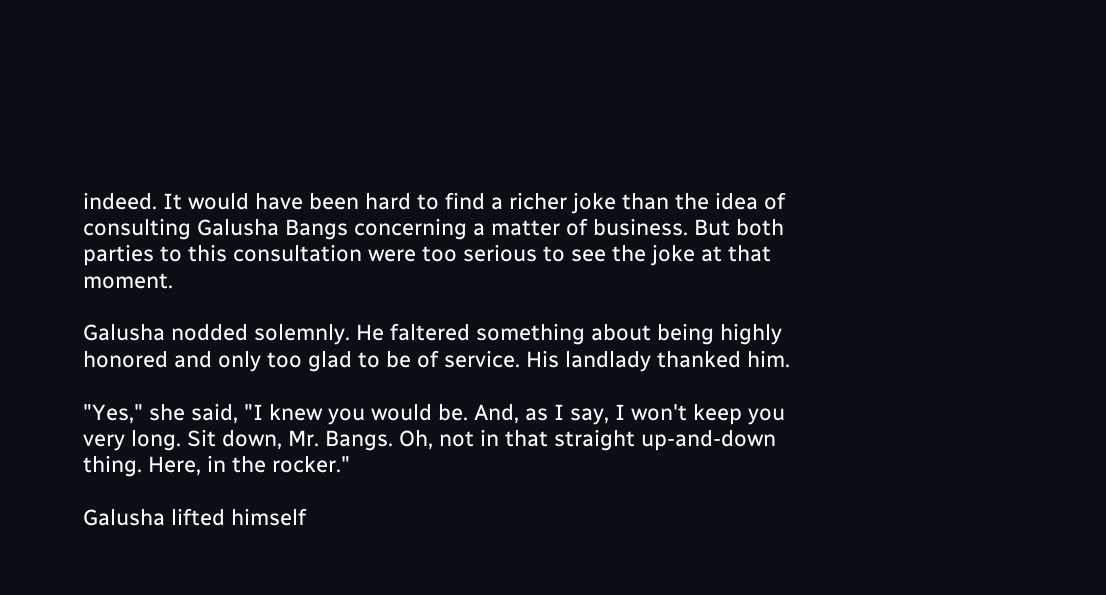indeed. It would have been hard to find a richer joke than the idea of consulting Galusha Bangs concerning a matter of business. But both parties to this consultation were too serious to see the joke at that moment.

Galusha nodded solemnly. He faltered something about being highly honored and only too glad to be of service. His landlady thanked him.

"Yes," she said, "I knew you would be. And, as I say, I won't keep you very long. Sit down, Mr. Bangs. Oh, not in that straight up-and-down thing. Here, in the rocker."

Galusha lifted himself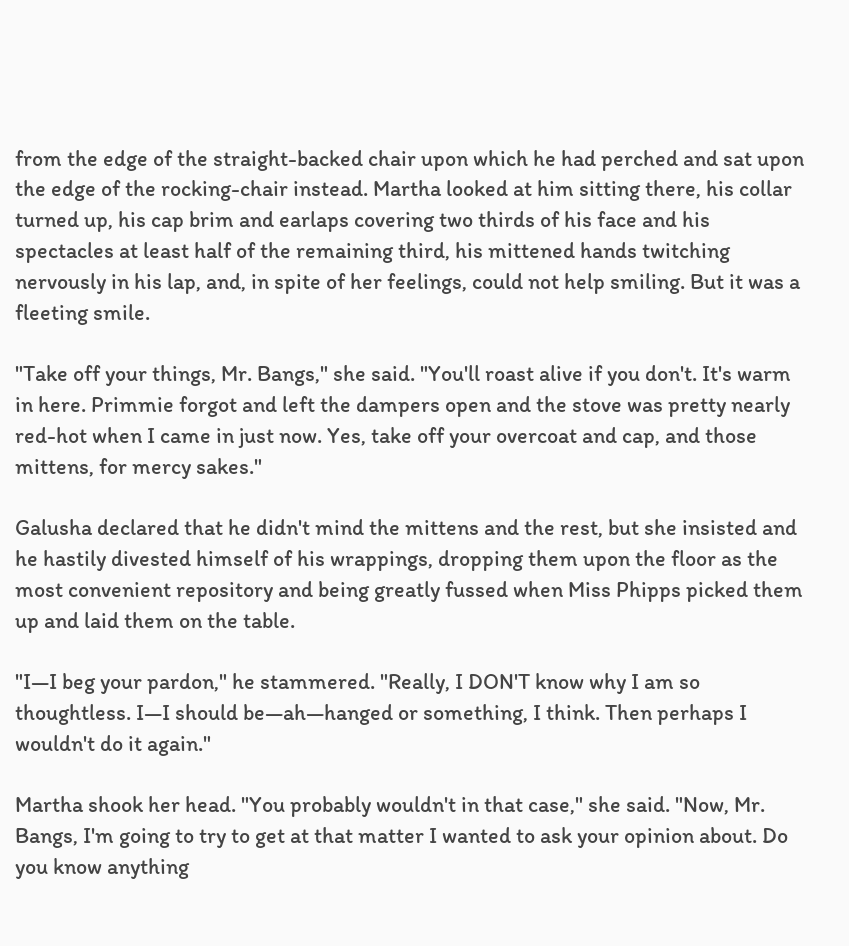from the edge of the straight-backed chair upon which he had perched and sat upon the edge of the rocking-chair instead. Martha looked at him sitting there, his collar turned up, his cap brim and earlaps covering two thirds of his face and his spectacles at least half of the remaining third, his mittened hands twitching nervously in his lap, and, in spite of her feelings, could not help smiling. But it was a fleeting smile.

"Take off your things, Mr. Bangs," she said. "You'll roast alive if you don't. It's warm in here. Primmie forgot and left the dampers open and the stove was pretty nearly red-hot when I came in just now. Yes, take off your overcoat and cap, and those mittens, for mercy sakes."

Galusha declared that he didn't mind the mittens and the rest, but she insisted and he hastily divested himself of his wrappings, dropping them upon the floor as the most convenient repository and being greatly fussed when Miss Phipps picked them up and laid them on the table.

"I—I beg your pardon," he stammered. "Really, I DON'T know why I am so thoughtless. I—I should be—ah—hanged or something, I think. Then perhaps I wouldn't do it again."

Martha shook her head. "You probably wouldn't in that case," she said. "Now, Mr. Bangs, I'm going to try to get at that matter I wanted to ask your opinion about. Do you know anything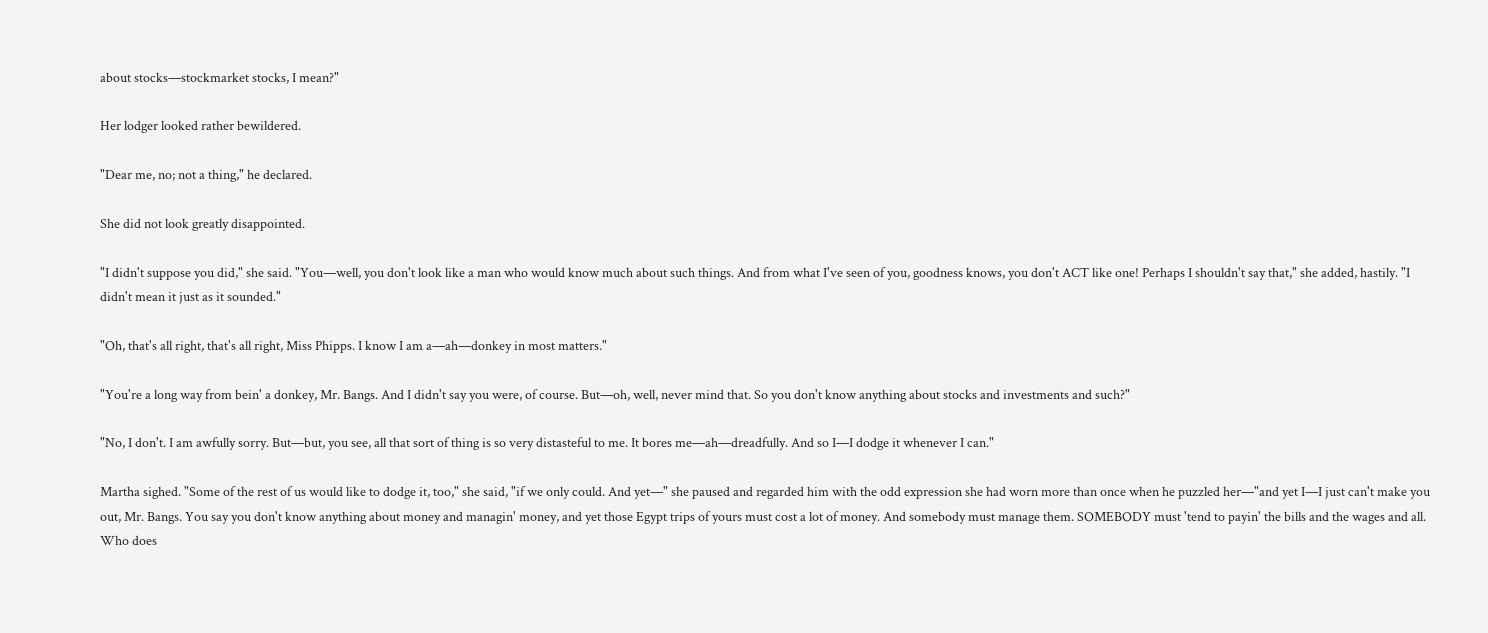about stocks—stockmarket stocks, I mean?"

Her lodger looked rather bewildered.

"Dear me, no; not a thing," he declared.

She did not look greatly disappointed.

"I didn't suppose you did," she said. "You—well, you don't look like a man who would know much about such things. And from what I've seen of you, goodness knows, you don't ACT like one! Perhaps I shouldn't say that," she added, hastily. "I didn't mean it just as it sounded."

"Oh, that's all right, that's all right, Miss Phipps. I know I am a—ah—donkey in most matters."

"You're a long way from bein' a donkey, Mr. Bangs. And I didn't say you were, of course. But—oh, well, never mind that. So you don't know anything about stocks and investments and such?"

"No, I don't. I am awfully sorry. But—but, you see, all that sort of thing is so very distasteful to me. It bores me—ah—dreadfully. And so I—I dodge it whenever I can."

Martha sighed. "Some of the rest of us would like to dodge it, too," she said, "if we only could. And yet—" she paused and regarded him with the odd expression she had worn more than once when he puzzled her—"and yet I—I just can't make you out, Mr. Bangs. You say you don't know anything about money and managin' money, and yet those Egypt trips of yours must cost a lot of money. And somebody must manage them. SOMEBODY must 'tend to payin' the bills and the wages and all. Who does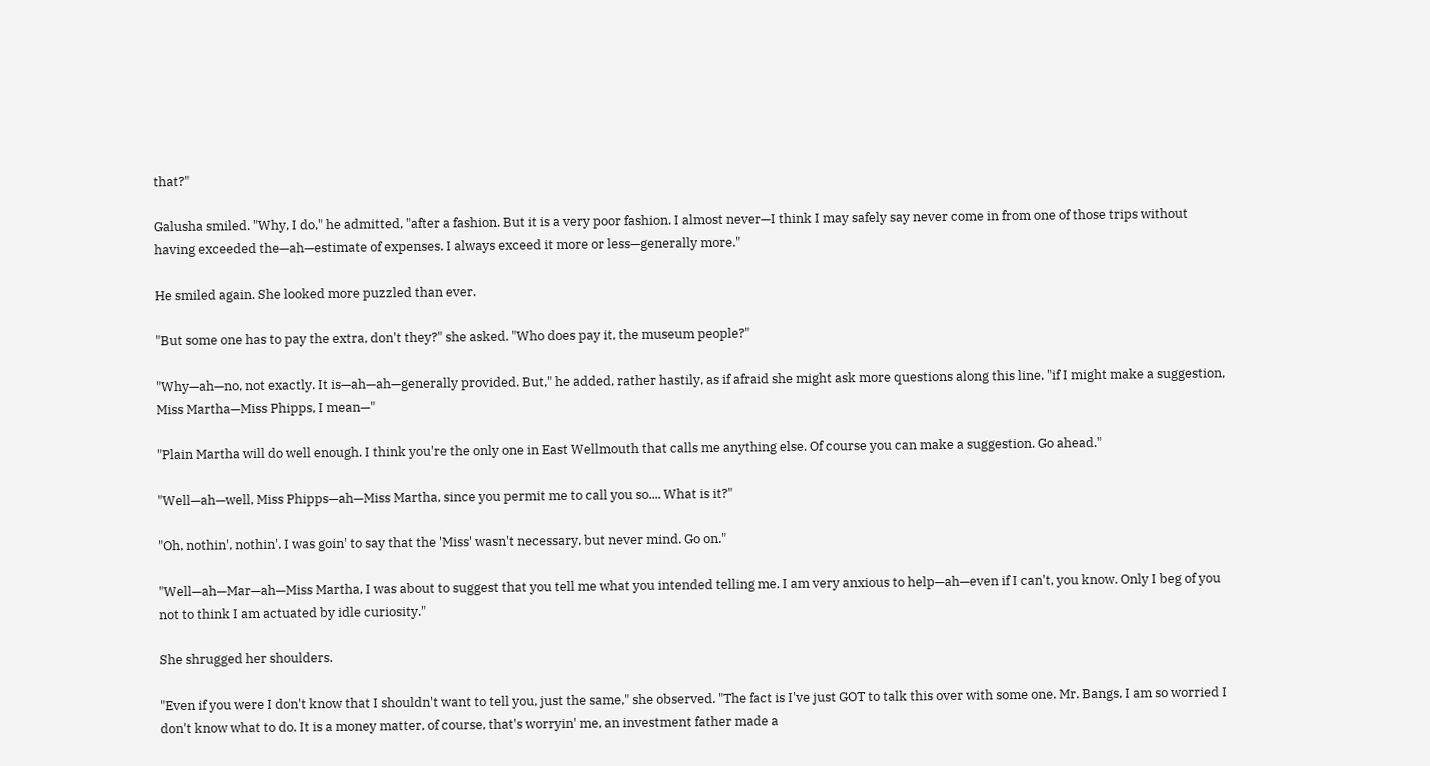that?"

Galusha smiled. "Why, I do," he admitted, "after a fashion. But it is a very poor fashion. I almost never—I think I may safely say never come in from one of those trips without having exceeded the—ah—estimate of expenses. I always exceed it more or less—generally more."

He smiled again. She looked more puzzled than ever.

"But some one has to pay the extra, don't they?" she asked. "Who does pay it, the museum people?"

"Why—ah—no, not exactly. It is—ah—ah—generally provided. But," he added, rather hastily, as if afraid she might ask more questions along this line, "if I might make a suggestion, Miss Martha—Miss Phipps, I mean—"

"Plain Martha will do well enough. I think you're the only one in East Wellmouth that calls me anything else. Of course you can make a suggestion. Go ahead."

"Well—ah—well, Miss Phipps—ah—Miss Martha, since you permit me to call you so.... What is it?"

"Oh, nothin', nothin'. I was goin' to say that the 'Miss' wasn't necessary, but never mind. Go on."

"Well—ah—Mar—ah—Miss Martha, I was about to suggest that you tell me what you intended telling me. I am very anxious to help—ah—even if I can't, you know. Only I beg of you not to think I am actuated by idle curiosity."

She shrugged her shoulders.

"Even if you were I don't know that I shouldn't want to tell you, just the same," she observed. "The fact is I've just GOT to talk this over with some one. Mr. Bangs, I am so worried I don't know what to do. It is a money matter, of course, that's worryin' me, an investment father made a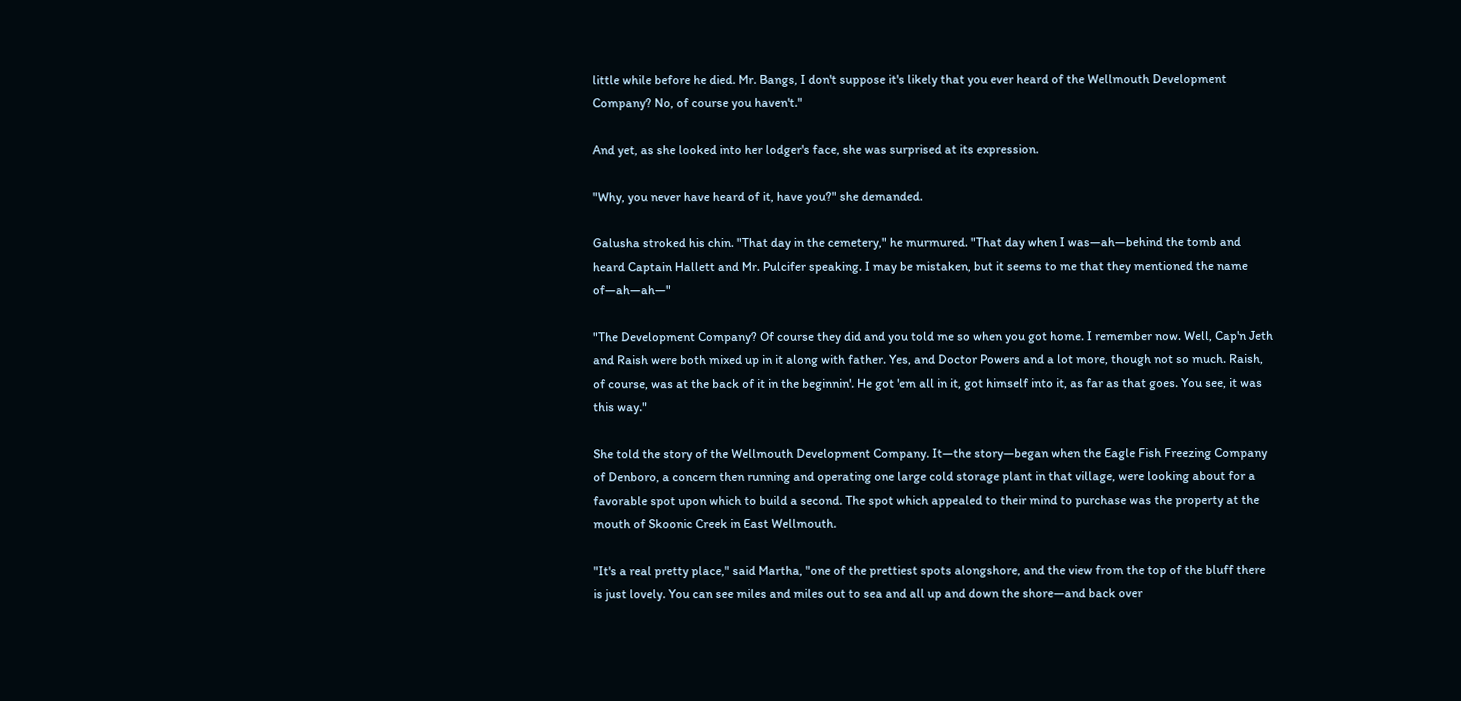little while before he died. Mr. Bangs, I don't suppose it's likely that you ever heard of the Wellmouth Development Company? No, of course you haven't."

And yet, as she looked into her lodger's face, she was surprised at its expression.

"Why, you never have heard of it, have you?" she demanded.

Galusha stroked his chin. "That day in the cemetery," he murmured. "That day when I was—ah—behind the tomb and heard Captain Hallett and Mr. Pulcifer speaking. I may be mistaken, but it seems to me that they mentioned the name of—ah—ah—"

"The Development Company? Of course they did and you told me so when you got home. I remember now. Well, Cap'n Jeth and Raish were both mixed up in it along with father. Yes, and Doctor Powers and a lot more, though not so much. Raish, of course, was at the back of it in the beginnin'. He got 'em all in it, got himself into it, as far as that goes. You see, it was this way."

She told the story of the Wellmouth Development Company. It—the story—began when the Eagle Fish Freezing Company of Denboro, a concern then running and operating one large cold storage plant in that village, were looking about for a favorable spot upon which to build a second. The spot which appealed to their mind to purchase was the property at the mouth of Skoonic Creek in East Wellmouth.

"It's a real pretty place," said Martha, "one of the prettiest spots alongshore, and the view from the top of the bluff there is just lovely. You can see miles and miles out to sea and all up and down the shore—and back over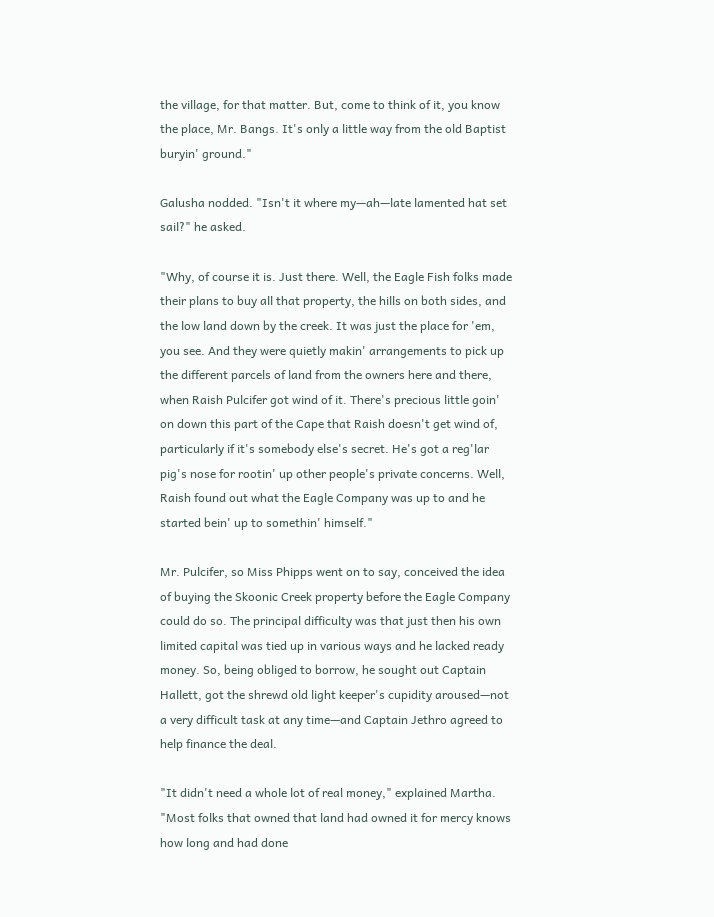the village, for that matter. But, come to think of it, you know the place, Mr. Bangs. It's only a little way from the old Baptist buryin' ground."

Galusha nodded. "Isn't it where my—ah—late lamented hat set sail?" he asked.

"Why, of course it is. Just there. Well, the Eagle Fish folks made their plans to buy all that property, the hills on both sides, and the low land down by the creek. It was just the place for 'em, you see. And they were quietly makin' arrangements to pick up the different parcels of land from the owners here and there, when Raish Pulcifer got wind of it. There's precious little goin' on down this part of the Cape that Raish doesn't get wind of, particularly if it's somebody else's secret. He's got a reg'lar pig's nose for rootin' up other people's private concerns. Well, Raish found out what the Eagle Company was up to and he started bein' up to somethin' himself."

Mr. Pulcifer, so Miss Phipps went on to say, conceived the idea of buying the Skoonic Creek property before the Eagle Company could do so. The principal difficulty was that just then his own limited capital was tied up in various ways and he lacked ready money. So, being obliged to borrow, he sought out Captain Hallett, got the shrewd old light keeper's cupidity aroused—not a very difficult task at any time—and Captain Jethro agreed to help finance the deal.

"It didn't need a whole lot of real money," explained Martha. "Most folks that owned that land had owned it for mercy knows how long and had done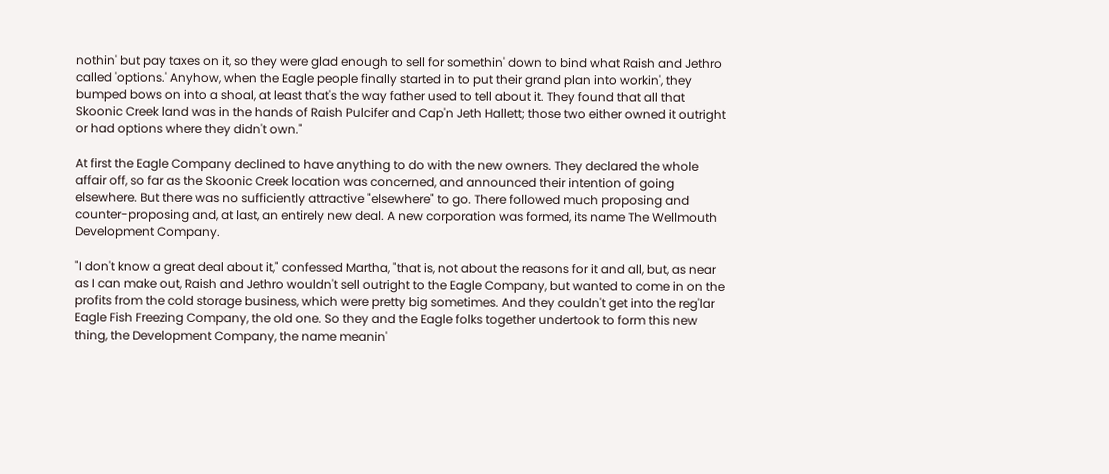nothin' but pay taxes on it, so they were glad enough to sell for somethin' down to bind what Raish and Jethro called 'options.' Anyhow, when the Eagle people finally started in to put their grand plan into workin', they bumped bows on into a shoal, at least that's the way father used to tell about it. They found that all that Skoonic Creek land was in the hands of Raish Pulcifer and Cap'n Jeth Hallett; those two either owned it outright or had options where they didn't own."

At first the Eagle Company declined to have anything to do with the new owners. They declared the whole affair off, so far as the Skoonic Creek location was concerned, and announced their intention of going elsewhere. But there was no sufficiently attractive "elsewhere" to go. There followed much proposing and counter-proposing and, at last, an entirely new deal. A new corporation was formed, its name The Wellmouth Development Company.

"I don't know a great deal about it," confessed Martha, "that is, not about the reasons for it and all, but, as near as I can make out, Raish and Jethro wouldn't sell outright to the Eagle Company, but wanted to come in on the profits from the cold storage business, which were pretty big sometimes. And they couldn't get into the reg'lar Eagle Fish Freezing Company, the old one. So they and the Eagle folks together undertook to form this new thing, the Development Company, the name meanin'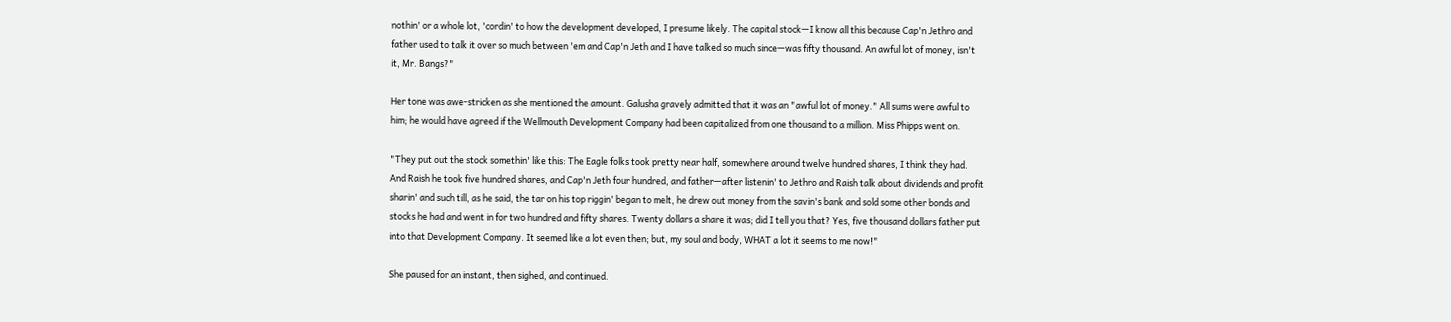nothin' or a whole lot, 'cordin' to how the development developed, I presume likely. The capital stock—I know all this because Cap'n Jethro and father used to talk it over so much between 'em and Cap'n Jeth and I have talked so much since—was fifty thousand. An awful lot of money, isn't it, Mr. Bangs?"

Her tone was awe-stricken as she mentioned the amount. Galusha gravely admitted that it was an "awful lot of money." All sums were awful to him; he would have agreed if the Wellmouth Development Company had been capitalized from one thousand to a million. Miss Phipps went on.

"They put out the stock somethin' like this: The Eagle folks took pretty near half, somewhere around twelve hundred shares, I think they had. And Raish he took five hundred shares, and Cap'n Jeth four hundred, and father—after listenin' to Jethro and Raish talk about dividends and profit sharin' and such till, as he said, the tar on his top riggin' began to melt, he drew out money from the savin's bank and sold some other bonds and stocks he had and went in for two hundred and fifty shares. Twenty dollars a share it was; did I tell you that? Yes, five thousand dollars father put into that Development Company. It seemed like a lot even then; but, my soul and body, WHAT a lot it seems to me now!"

She paused for an instant, then sighed, and continued.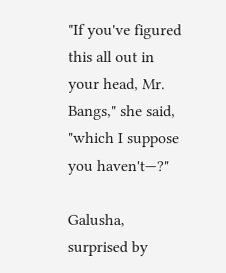"If you've figured this all out in your head, Mr. Bangs," she said, "which I suppose you haven't—?"

Galusha, surprised by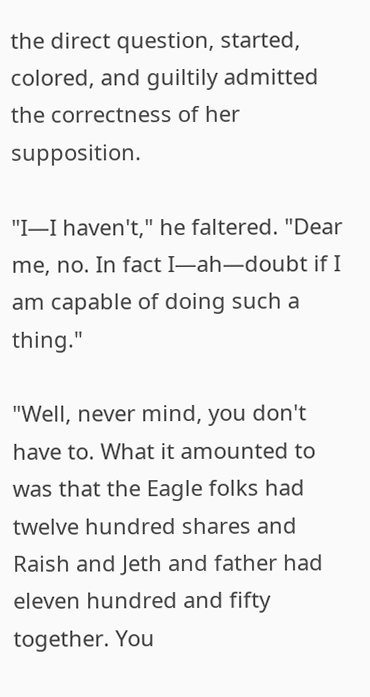the direct question, started, colored, and guiltily admitted the correctness of her supposition.

"I—I haven't," he faltered. "Dear me, no. In fact I—ah—doubt if I am capable of doing such a thing."

"Well, never mind, you don't have to. What it amounted to was that the Eagle folks had twelve hundred shares and Raish and Jeth and father had eleven hundred and fifty together. You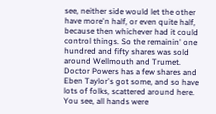see, neither side would let the other have more'n half, or even quite half, because then whichever had it could control things. So the remainin' one hundred and fifty shares was sold around Wellmouth and Trumet. Doctor Powers has a few shares and Eben Taylor's got some, and so have lots of folks, scattered around here. You see, all hands were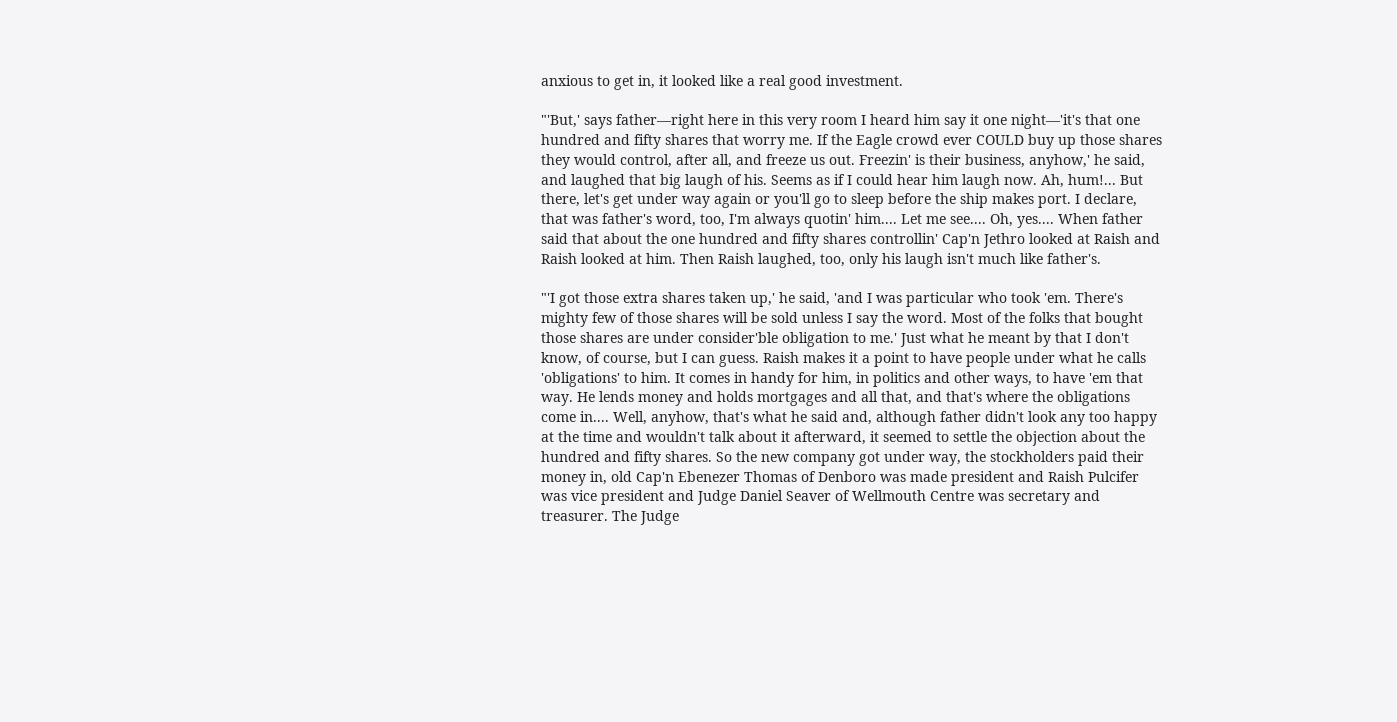anxious to get in, it looked like a real good investment.

"'But,' says father—right here in this very room I heard him say it one night—'it's that one hundred and fifty shares that worry me. If the Eagle crowd ever COULD buy up those shares they would control, after all, and freeze us out. Freezin' is their business, anyhow,' he said, and laughed that big laugh of his. Seems as if I could hear him laugh now. Ah, hum!... But there, let's get under way again or you'll go to sleep before the ship makes port. I declare, that was father's word, too, I'm always quotin' him.... Let me see.... Oh, yes.... When father said that about the one hundred and fifty shares controllin' Cap'n Jethro looked at Raish and Raish looked at him. Then Raish laughed, too, only his laugh isn't much like father's.

"'I got those extra shares taken up,' he said, 'and I was particular who took 'em. There's mighty few of those shares will be sold unless I say the word. Most of the folks that bought those shares are under consider'ble obligation to me.' Just what he meant by that I don't know, of course, but I can guess. Raish makes it a point to have people under what he calls 'obligations' to him. It comes in handy for him, in politics and other ways, to have 'em that way. He lends money and holds mortgages and all that, and that's where the obligations come in.... Well, anyhow, that's what he said and, although father didn't look any too happy at the time and wouldn't talk about it afterward, it seemed to settle the objection about the hundred and fifty shares. So the new company got under way, the stockholders paid their money in, old Cap'n Ebenezer Thomas of Denboro was made president and Raish Pulcifer was vice president and Judge Daniel Seaver of Wellmouth Centre was secretary and treasurer. The Judge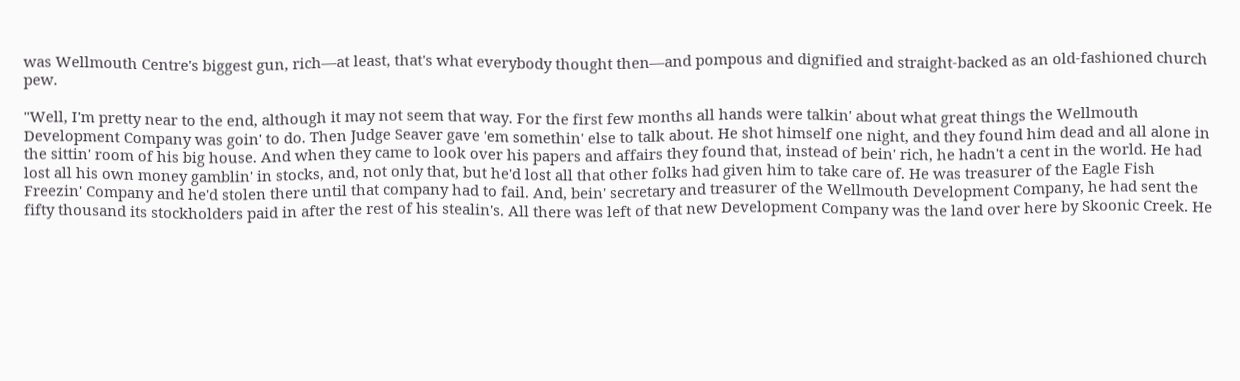was Wellmouth Centre's biggest gun, rich—at least, that's what everybody thought then—and pompous and dignified and straight-backed as an old-fashioned church pew.

"Well, I'm pretty near to the end, although it may not seem that way. For the first few months all hands were talkin' about what great things the Wellmouth Development Company was goin' to do. Then Judge Seaver gave 'em somethin' else to talk about. He shot himself one night, and they found him dead and all alone in the sittin' room of his big house. And when they came to look over his papers and affairs they found that, instead of bein' rich, he hadn't a cent in the world. He had lost all his own money gamblin' in stocks, and, not only that, but he'd lost all that other folks had given him to take care of. He was treasurer of the Eagle Fish Freezin' Company and he'd stolen there until that company had to fail. And, bein' secretary and treasurer of the Wellmouth Development Company, he had sent the fifty thousand its stockholders paid in after the rest of his stealin's. All there was left of that new Development Company was the land over here by Skoonic Creek. He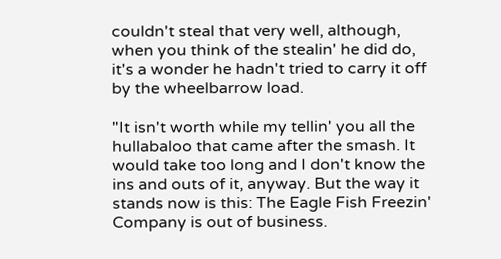couldn't steal that very well, although, when you think of the stealin' he did do, it's a wonder he hadn't tried to carry it off by the wheelbarrow load.

"It isn't worth while my tellin' you all the hullabaloo that came after the smash. It would take too long and I don't know the ins and outs of it, anyway. But the way it stands now is this: The Eagle Fish Freezin' Company is out of business.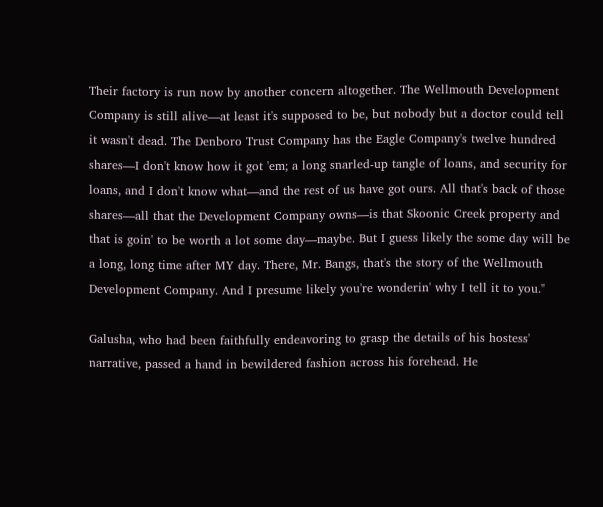Their factory is run now by another concern altogether. The Wellmouth Development Company is still alive—at least it's supposed to be, but nobody but a doctor could tell it wasn't dead. The Denboro Trust Company has the Eagle Company's twelve hundred shares—I don't know how it got 'em; a long snarled-up tangle of loans, and security for loans, and I don't know what—and the rest of us have got ours. All that's back of those shares—all that the Development Company owns—is that Skoonic Creek property and that is goin' to be worth a lot some day—maybe. But I guess likely the some day will be a long, long time after MY day. There, Mr. Bangs, that's the story of the Wellmouth Development Company. And I presume likely you're wonderin' why I tell it to you."

Galusha, who had been faithfully endeavoring to grasp the details of his hostess' narrative, passed a hand in bewildered fashion across his forehead. He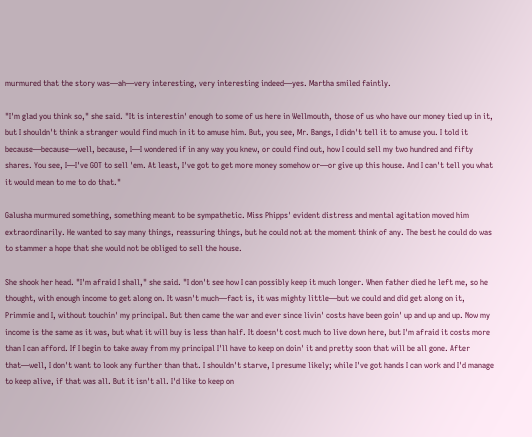murmured that the story was—ah—very interesting, very interesting indeed—yes. Martha smiled faintly.

"I'm glad you think so," she said. "It is interestin' enough to some of us here in Wellmouth, those of us who have our money tied up in it, but I shouldn't think a stranger would find much in it to amuse him. But, you see, Mr. Bangs, I didn't tell it to amuse you. I told it because—because—well, because, I—I wondered if in any way you knew, or could find out, how I could sell my two hundred and fifty shares. You see, I—I've GOT to sell 'em. At least, I've got to get more money somehow or—or give up this house. And I can't tell you what it would mean to me to do that."

Galusha murmured something, something meant to be sympathetic. Miss Phipps' evident distress and mental agitation moved him extraordinarily. He wanted to say many things, reassuring things, but he could not at the moment think of any. The best he could do was to stammer a hope that she would not be obliged to sell the house.

She shook her head. "I'm afraid I shall," she said. "I don't see how I can possibly keep it much longer. When father died he left me, so he thought, with enough income to get along on. It wasn't much—fact is, it was mighty little—but we could and did get along on it, Primmie and I, without touchin' my principal. But then came the war and ever since livin' costs have been goin' up and up and up. Now my income is the same as it was, but what it will buy is less than half. It doesn't cost much to live down here, but I'm afraid it costs more than I can afford. If I begin to take away from my principal I'll have to keep on doin' it and pretty soon that will be all gone. After that—well, I don't want to look any further than that. I shouldn't starve, I presume likely; while I've got hands I can work and I'd manage to keep alive, if that was all. But it isn't all. I'd like to keep on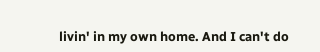livin' in my own home. And I can't do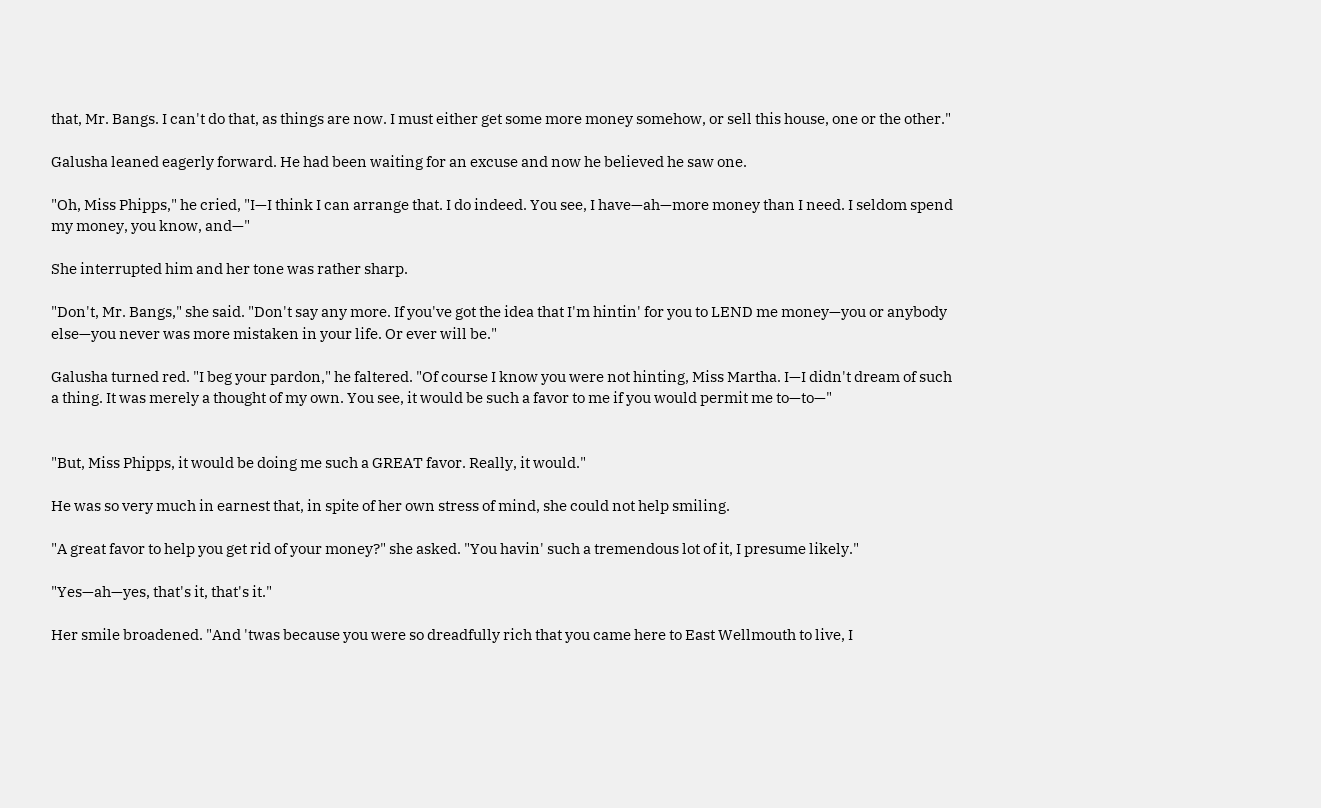that, Mr. Bangs. I can't do that, as things are now. I must either get some more money somehow, or sell this house, one or the other."

Galusha leaned eagerly forward. He had been waiting for an excuse and now he believed he saw one.

"Oh, Miss Phipps," he cried, "I—I think I can arrange that. I do indeed. You see, I have—ah—more money than I need. I seldom spend my money, you know, and—"

She interrupted him and her tone was rather sharp.

"Don't, Mr. Bangs," she said. "Don't say any more. If you've got the idea that I'm hintin' for you to LEND me money—you or anybody else—you never was more mistaken in your life. Or ever will be."

Galusha turned red. "I beg your pardon," he faltered. "Of course I know you were not hinting, Miss Martha. I—I didn't dream of such a thing. It was merely a thought of my own. You see, it would be such a favor to me if you would permit me to—to—"


"But, Miss Phipps, it would be doing me such a GREAT favor. Really, it would."

He was so very much in earnest that, in spite of her own stress of mind, she could not help smiling.

"A great favor to help you get rid of your money?" she asked. "You havin' such a tremendous lot of it, I presume likely."

"Yes—ah—yes, that's it, that's it."

Her smile broadened. "And 'twas because you were so dreadfully rich that you came here to East Wellmouth to live, I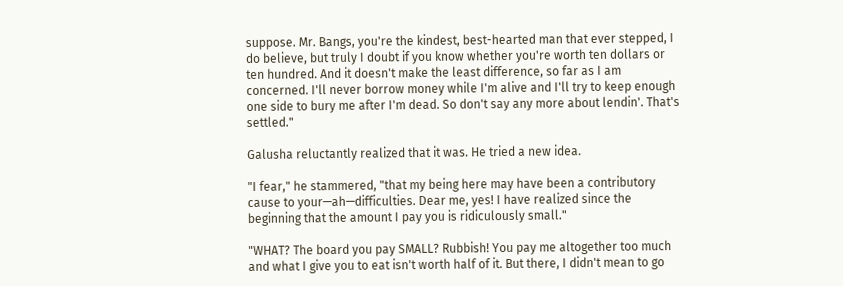suppose. Mr. Bangs, you're the kindest, best-hearted man that ever stepped, I do believe, but truly I doubt if you know whether you're worth ten dollars or ten hundred. And it doesn't make the least difference, so far as I am concerned. I'll never borrow money while I'm alive and I'll try to keep enough one side to bury me after I'm dead. So don't say any more about lendin'. That's settled."

Galusha reluctantly realized that it was. He tried a new idea.

"I fear," he stammered, "that my being here may have been a contributory cause to your—ah—difficulties. Dear me, yes! I have realized since the beginning that the amount I pay you is ridiculously small."

"WHAT? The board you pay SMALL? Rubbish! You pay me altogether too much and what I give you to eat isn't worth half of it. But there, I didn't mean to go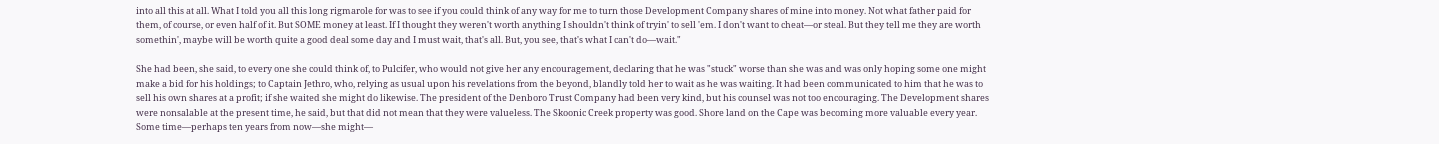into all this at all. What I told you all this long rigmarole for was to see if you could think of any way for me to turn those Development Company shares of mine into money. Not what father paid for them, of course, or even half of it. But SOME money at least. If I thought they weren't worth anything I shouldn't think of tryin' to sell 'em. I don't want to cheat—or steal. But they tell me they are worth somethin', maybe will be worth quite a good deal some day and I must wait, that's all. But, you see, that's what I can't do—wait."

She had been, she said, to every one she could think of, to Pulcifer, who would not give her any encouragement, declaring that he was "stuck" worse than she was and was only hoping some one might make a bid for his holdings; to Captain Jethro, who, relying as usual upon his revelations from the beyond, blandly told her to wait as he was waiting. It had been communicated to him that he was to sell his own shares at a profit; if she waited she might do likewise. The president of the Denboro Trust Company had been very kind, but his counsel was not too encouraging. The Development shares were nonsalable at the present time, he said, but that did not mean that they were valueless. The Skoonic Creek property was good. Shore land on the Cape was becoming more valuable every year. Some time—perhaps ten years from now—she might—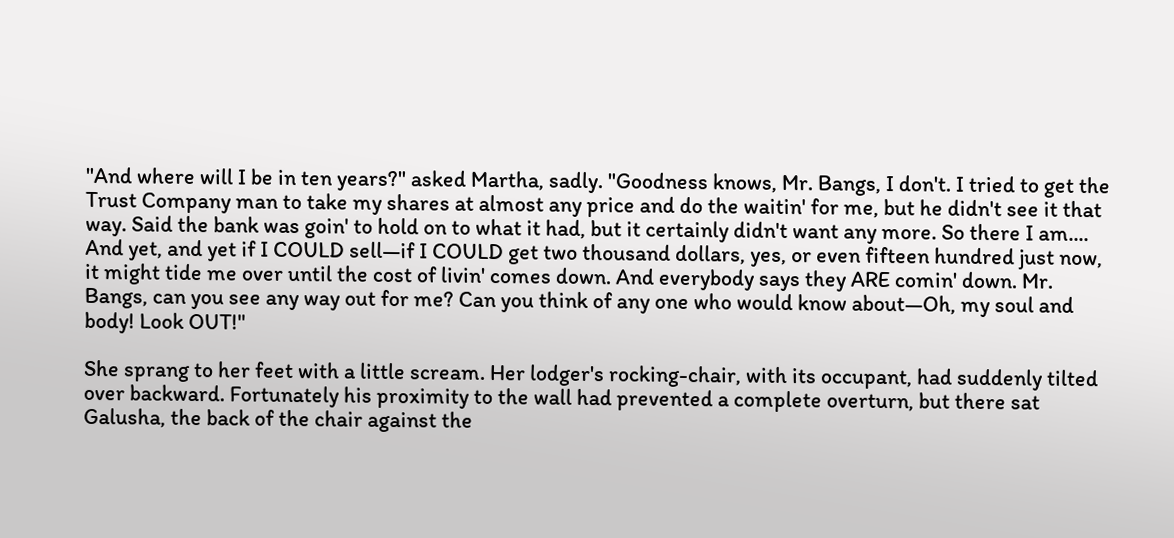"And where will I be in ten years?" asked Martha, sadly. "Goodness knows, Mr. Bangs, I don't. I tried to get the Trust Company man to take my shares at almost any price and do the waitin' for me, but he didn't see it that way. Said the bank was goin' to hold on to what it had, but it certainly didn't want any more. So there I am.... And yet, and yet if I COULD sell—if I COULD get two thousand dollars, yes, or even fifteen hundred just now, it might tide me over until the cost of livin' comes down. And everybody says they ARE comin' down. Mr. Bangs, can you see any way out for me? Can you think of any one who would know about—Oh, my soul and body! Look OUT!"

She sprang to her feet with a little scream. Her lodger's rocking-chair, with its occupant, had suddenly tilted over backward. Fortunately his proximity to the wall had prevented a complete overturn, but there sat Galusha, the back of the chair against the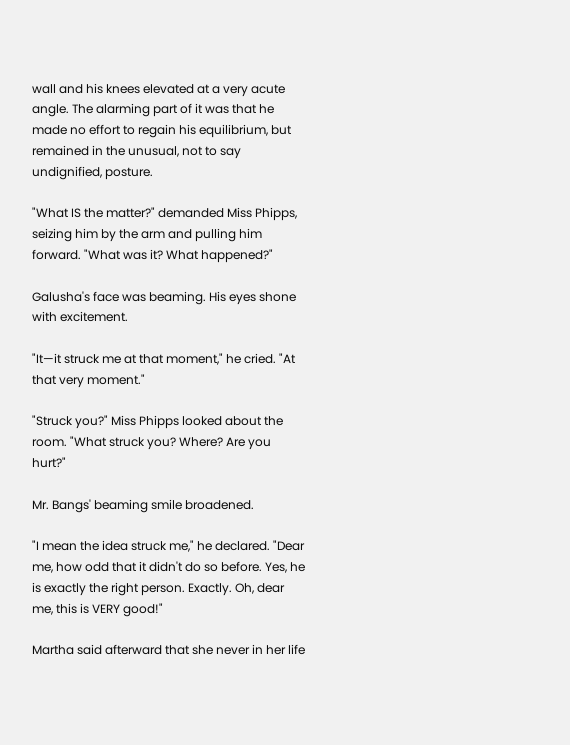wall and his knees elevated at a very acute angle. The alarming part of it was that he made no effort to regain his equilibrium, but remained in the unusual, not to say undignified, posture.

"What IS the matter?" demanded Miss Phipps, seizing him by the arm and pulling him forward. "What was it? What happened?"

Galusha's face was beaming. His eyes shone with excitement.

"It—it struck me at that moment," he cried. "At that very moment."

"Struck you?" Miss Phipps looked about the room. "What struck you? Where? Are you hurt?"

Mr. Bangs' beaming smile broadened.

"I mean the idea struck me," he declared. "Dear me, how odd that it didn't do so before. Yes, he is exactly the right person. Exactly. Oh, dear me, this is VERY good!"

Martha said afterward that she never in her life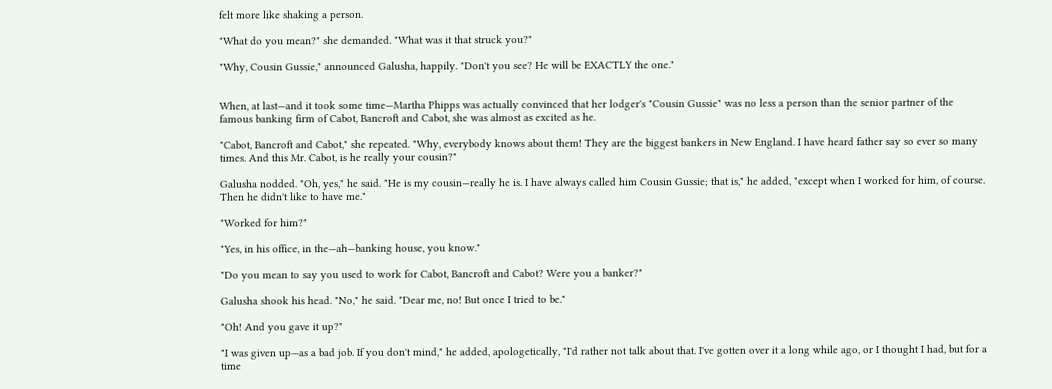felt more like shaking a person.

"What do you mean?" she demanded. "What was it that struck you?"

"Why, Cousin Gussie," announced Galusha, happily. "Don't you see? He will be EXACTLY the one."


When, at last—and it took some time—Martha Phipps was actually convinced that her lodger's "Cousin Gussie" was no less a person than the senior partner of the famous banking firm of Cabot, Bancroft and Cabot, she was almost as excited as he.

"Cabot, Bancroft and Cabot," she repeated. "Why, everybody knows about them! They are the biggest bankers in New England. I have heard father say so ever so many times. And this Mr. Cabot, is he really your cousin?"

Galusha nodded. "Oh, yes," he said. "He is my cousin—really he is. I have always called him Cousin Gussie; that is," he added, "except when I worked for him, of course. Then he didn't like to have me."

"Worked for him?"

"Yes, in his office, in the—ah—banking house, you know."

"Do you mean to say you used to work for Cabot, Bancroft and Cabot? Were you a banker?"

Galusha shook his head. "No," he said. "Dear me, no! But once I tried to be."

"Oh! And you gave it up?"

"I was given up—as a bad job. If you don't mind," he added, apologetically, "I'd rather not talk about that. I've gotten over it a long while ago, or I thought I had, but for a time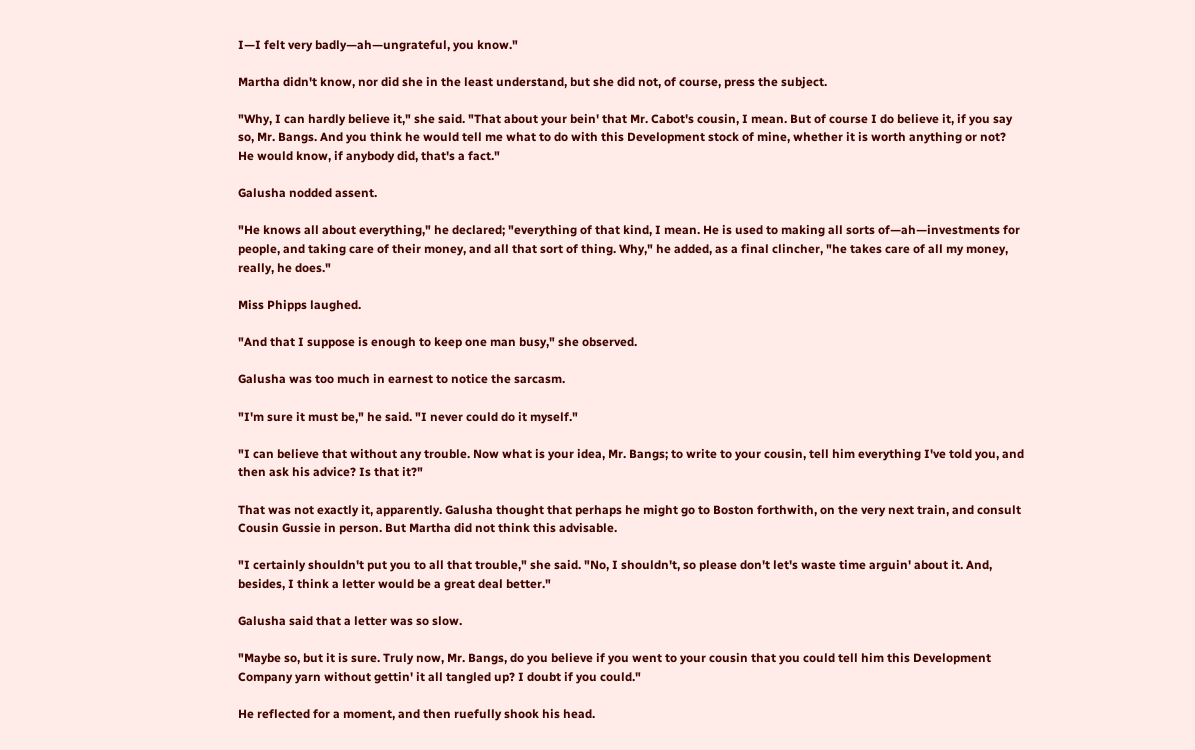I—I felt very badly—ah—ungrateful, you know."

Martha didn't know, nor did she in the least understand, but she did not, of course, press the subject.

"Why, I can hardly believe it," she said. "That about your bein' that Mr. Cabot's cousin, I mean. But of course I do believe it, if you say so, Mr. Bangs. And you think he would tell me what to do with this Development stock of mine, whether it is worth anything or not? He would know, if anybody did, that's a fact."

Galusha nodded assent.

"He knows all about everything," he declared; "everything of that kind, I mean. He is used to making all sorts of—ah—investments for people, and taking care of their money, and all that sort of thing. Why," he added, as a final clincher, "he takes care of all my money, really, he does."

Miss Phipps laughed.

"And that I suppose is enough to keep one man busy," she observed.

Galusha was too much in earnest to notice the sarcasm.

"I'm sure it must be," he said. "I never could do it myself."

"I can believe that without any trouble. Now what is your idea, Mr. Bangs; to write to your cousin, tell him everything I've told you, and then ask his advice? Is that it?"

That was not exactly it, apparently. Galusha thought that perhaps he might go to Boston forthwith, on the very next train, and consult Cousin Gussie in person. But Martha did not think this advisable.

"I certainly shouldn't put you to all that trouble," she said. "No, I shouldn't, so please don't let's waste time arguin' about it. And, besides, I think a letter would be a great deal better."

Galusha said that a letter was so slow.

"Maybe so, but it is sure. Truly now, Mr. Bangs, do you believe if you went to your cousin that you could tell him this Development Company yarn without gettin' it all tangled up? I doubt if you could."

He reflected for a moment, and then ruefully shook his head.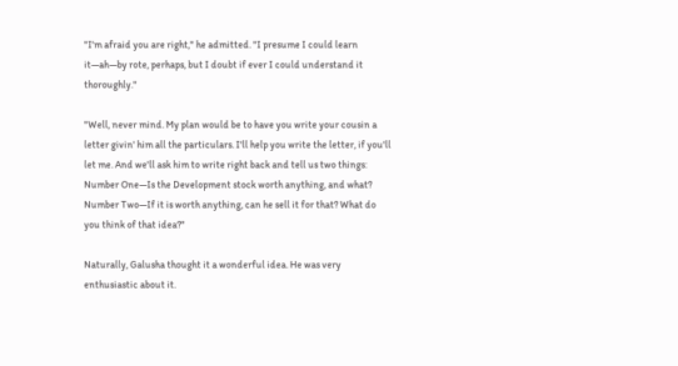"I'm afraid you are right," he admitted. "I presume I could learn it—ah—by rote, perhaps, but I doubt if ever I could understand it thoroughly."

"Well, never mind. My plan would be to have you write your cousin a letter givin' him all the particulars. I'll help you write the letter, if you'll let me. And we'll ask him to write right back and tell us two things: Number One—Is the Development stock worth anything, and what? Number Two—If it is worth anything, can he sell it for that? What do you think of that idea?"

Naturally, Galusha thought it a wonderful idea. He was very enthusiastic about it.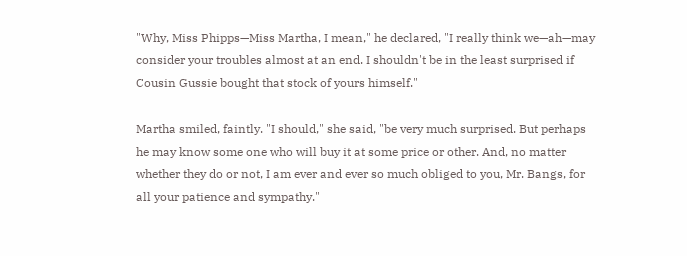"Why, Miss Phipps—Miss Martha, I mean," he declared, "I really think we—ah—may consider your troubles almost at an end. I shouldn't be in the least surprised if Cousin Gussie bought that stock of yours himself."

Martha smiled, faintly. "I should," she said, "be very much surprised. But perhaps he may know some one who will buy it at some price or other. And, no matter whether they do or not, I am ever and ever so much obliged to you, Mr. Bangs, for all your patience and sympathy."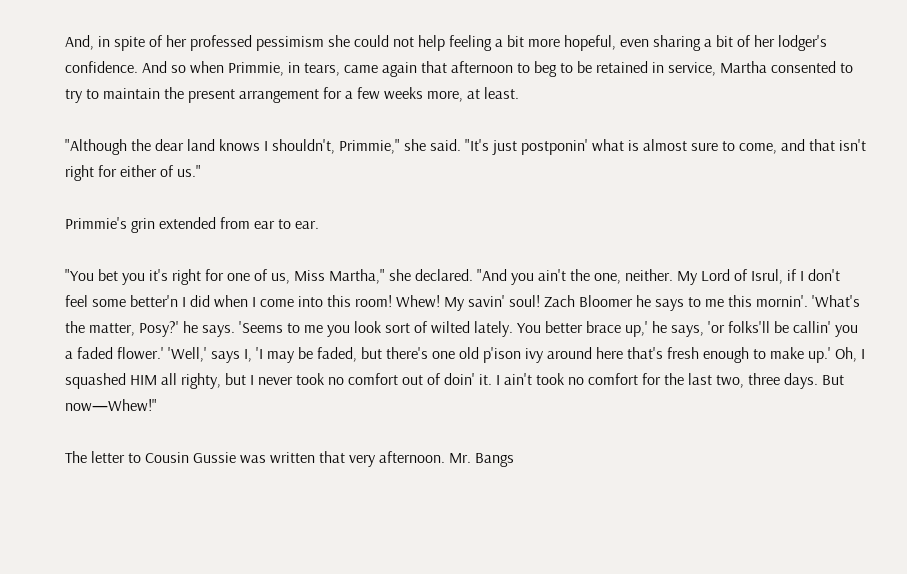And, in spite of her professed pessimism she could not help feeling a bit more hopeful, even sharing a bit of her lodger's confidence. And so when Primmie, in tears, came again that afternoon to beg to be retained in service, Martha consented to try to maintain the present arrangement for a few weeks more, at least.

"Although the dear land knows I shouldn't, Primmie," she said. "It's just postponin' what is almost sure to come, and that isn't right for either of us."

Primmie's grin extended from ear to ear.

"You bet you it's right for one of us, Miss Martha," she declared. "And you ain't the one, neither. My Lord of Isrul, if I don't feel some better'n I did when I come into this room! Whew! My savin' soul! Zach Bloomer he says to me this mornin'. 'What's the matter, Posy?' he says. 'Seems to me you look sort of wilted lately. You better brace up,' he says, 'or folks'll be callin' you a faded flower.' 'Well,' says I, 'I may be faded, but there's one old p'ison ivy around here that's fresh enough to make up.' Oh, I squashed HIM all righty, but I never took no comfort out of doin' it. I ain't took no comfort for the last two, three days. But now—Whew!"

The letter to Cousin Gussie was written that very afternoon. Mr. Bangs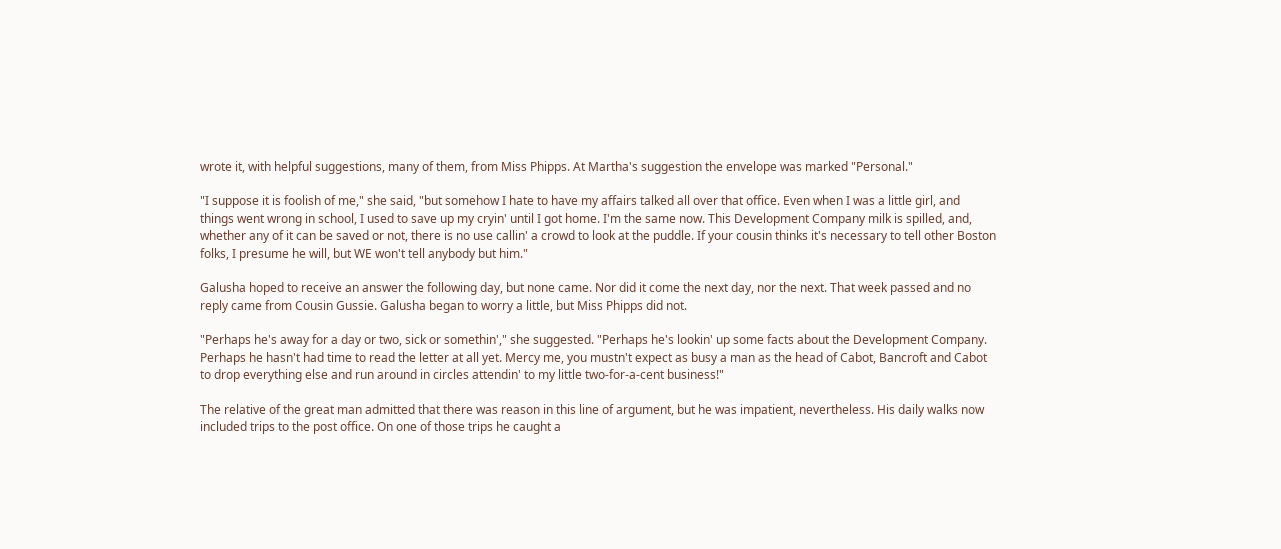wrote it, with helpful suggestions, many of them, from Miss Phipps. At Martha's suggestion the envelope was marked "Personal."

"I suppose it is foolish of me," she said, "but somehow I hate to have my affairs talked all over that office. Even when I was a little girl, and things went wrong in school, I used to save up my cryin' until I got home. I'm the same now. This Development Company milk is spilled, and, whether any of it can be saved or not, there is no use callin' a crowd to look at the puddle. If your cousin thinks it's necessary to tell other Boston folks, I presume he will, but WE won't tell anybody but him."

Galusha hoped to receive an answer the following day, but none came. Nor did it come the next day, nor the next. That week passed and no reply came from Cousin Gussie. Galusha began to worry a little, but Miss Phipps did not.

"Perhaps he's away for a day or two, sick or somethin'," she suggested. "Perhaps he's lookin' up some facts about the Development Company. Perhaps he hasn't had time to read the letter at all yet. Mercy me, you mustn't expect as busy a man as the head of Cabot, Bancroft and Cabot to drop everything else and run around in circles attendin' to my little two-for-a-cent business!"

The relative of the great man admitted that there was reason in this line of argument, but he was impatient, nevertheless. His daily walks now included trips to the post office. On one of those trips he caught a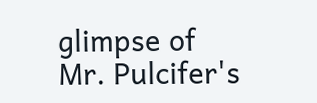glimpse of Mr. Pulcifer's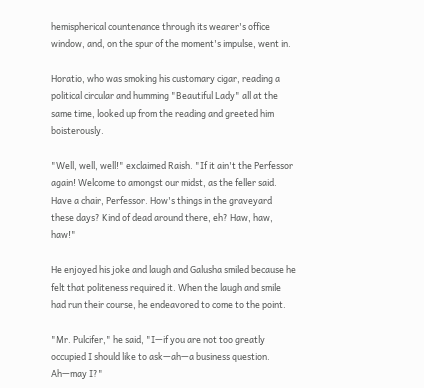hemispherical countenance through its wearer's office window, and, on the spur of the moment's impulse, went in.

Horatio, who was smoking his customary cigar, reading a political circular and humming "Beautiful Lady" all at the same time, looked up from the reading and greeted him boisterously.

"Well, well, well!" exclaimed Raish. "If it ain't the Perfessor again! Welcome to amongst our midst, as the feller said. Have a chair, Perfessor. How's things in the graveyard these days? Kind of dead around there, eh? Haw, haw, haw!"

He enjoyed his joke and laugh and Galusha smiled because he felt that politeness required it. When the laugh and smile had run their course, he endeavored to come to the point.

"Mr. Pulcifer," he said, "I—if you are not too greatly occupied I should like to ask—ah—a business question. Ah—may I?"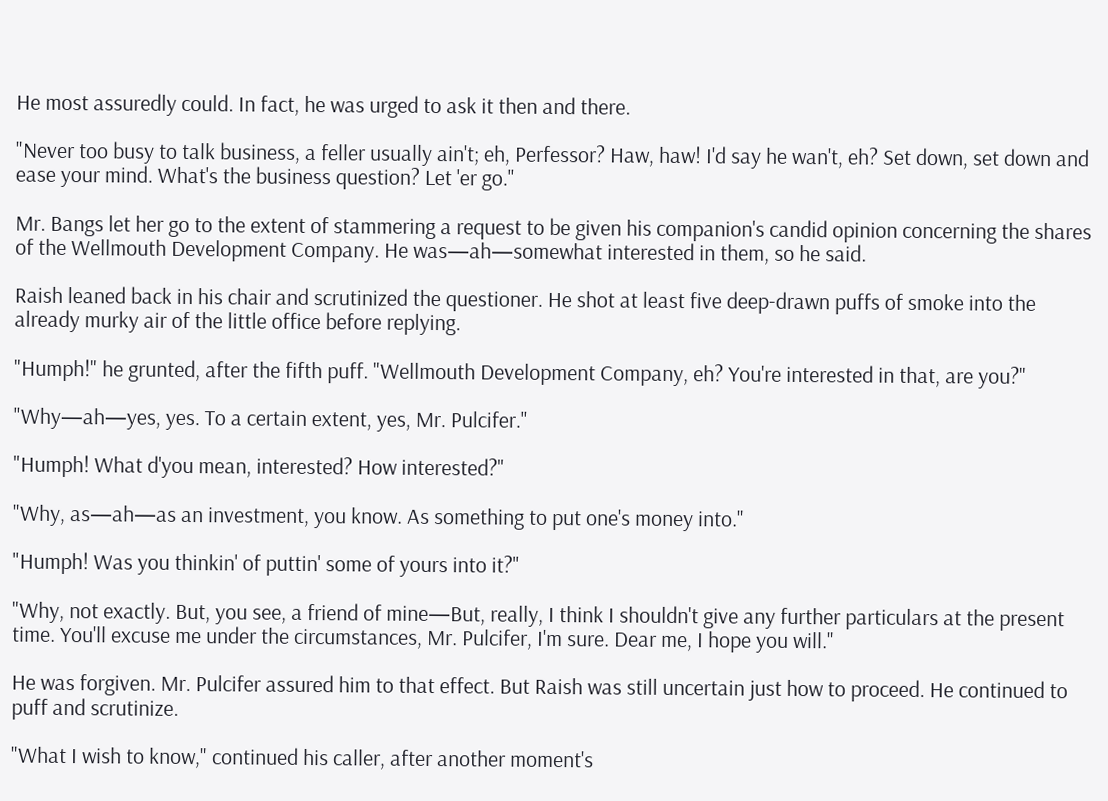He most assuredly could. In fact, he was urged to ask it then and there.

"Never too busy to talk business, a feller usually ain't; eh, Perfessor? Haw, haw! I'd say he wan't, eh? Set down, set down and ease your mind. What's the business question? Let 'er go."

Mr. Bangs let her go to the extent of stammering a request to be given his companion's candid opinion concerning the shares of the Wellmouth Development Company. He was—ah—somewhat interested in them, so he said.

Raish leaned back in his chair and scrutinized the questioner. He shot at least five deep-drawn puffs of smoke into the already murky air of the little office before replying.

"Humph!" he grunted, after the fifth puff. "Wellmouth Development Company, eh? You're interested in that, are you?"

"Why—ah—yes, yes. To a certain extent, yes, Mr. Pulcifer."

"Humph! What d'you mean, interested? How interested?"

"Why, as—ah—as an investment, you know. As something to put one's money into."

"Humph! Was you thinkin' of puttin' some of yours into it?"

"Why, not exactly. But, you see, a friend of mine—But, really, I think I shouldn't give any further particulars at the present time. You'll excuse me under the circumstances, Mr. Pulcifer, I'm sure. Dear me, I hope you will."

He was forgiven. Mr. Pulcifer assured him to that effect. But Raish was still uncertain just how to proceed. He continued to puff and scrutinize.

"What I wish to know," continued his caller, after another moment's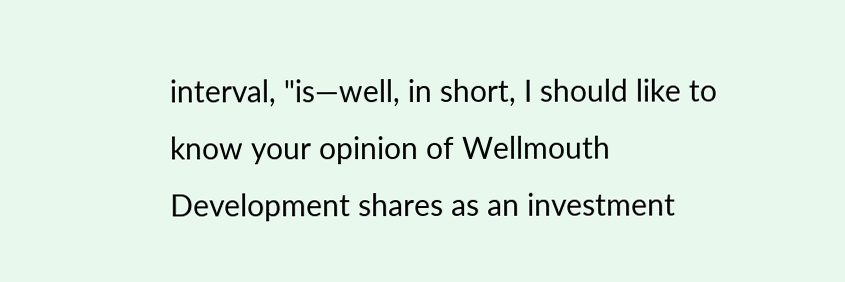interval, "is—well, in short, I should like to know your opinion of Wellmouth Development shares as an investment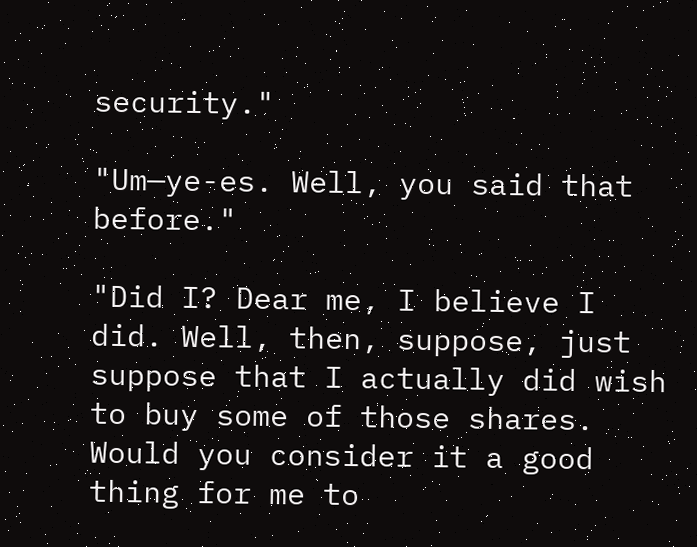security."

"Um—ye-es. Well, you said that before."

"Did I? Dear me, I believe I did. Well, then, suppose, just suppose that I actually did wish to buy some of those shares. Would you consider it a good thing for me to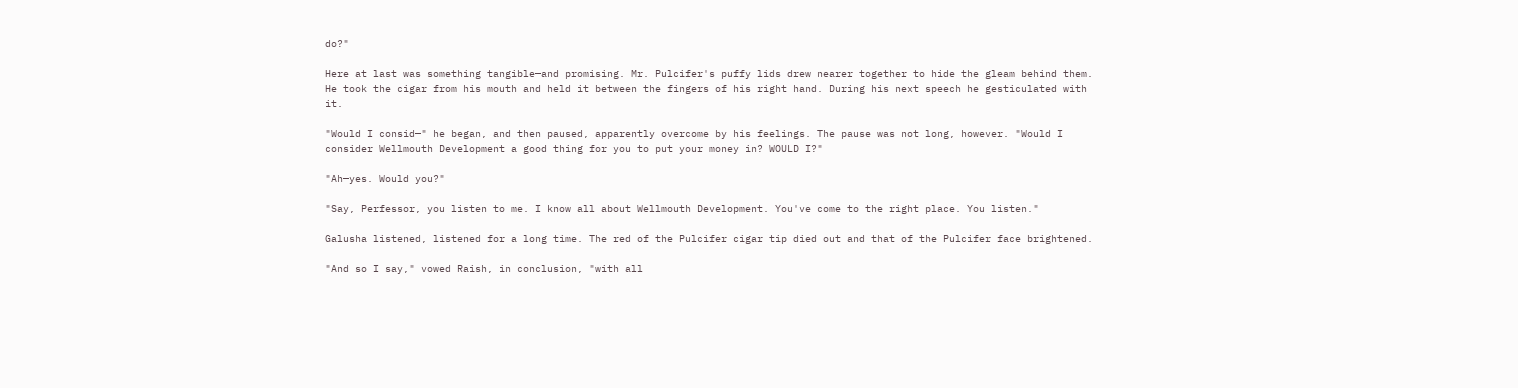do?"

Here at last was something tangible—and promising. Mr. Pulcifer's puffy lids drew nearer together to hide the gleam behind them. He took the cigar from his mouth and held it between the fingers of his right hand. During his next speech he gesticulated with it.

"Would I consid—" he began, and then paused, apparently overcome by his feelings. The pause was not long, however. "Would I consider Wellmouth Development a good thing for you to put your money in? WOULD I?"

"Ah—yes. Would you?"

"Say, Perfessor, you listen to me. I know all about Wellmouth Development. You've come to the right place. You listen."

Galusha listened, listened for a long time. The red of the Pulcifer cigar tip died out and that of the Pulcifer face brightened.

"And so I say," vowed Raish, in conclusion, "with all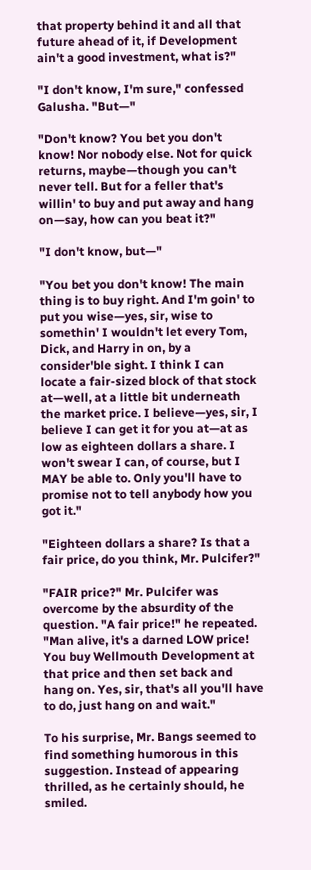that property behind it and all that future ahead of it, if Development ain't a good investment, what is?"

"I don't know, I'm sure," confessed Galusha. "But—"

"Don't know? You bet you don't know! Nor nobody else. Not for quick returns, maybe—though you can't never tell. But for a feller that's willin' to buy and put away and hang on—say, how can you beat it?"

"I don't know, but—"

"You bet you don't know! The main thing is to buy right. And I'm goin' to put you wise—yes, sir, wise to somethin' I wouldn't let every Tom, Dick, and Harry in on, by a consider'ble sight. I think I can locate a fair-sized block of that stock at—well, at a little bit underneath the market price. I believe—yes, sir, I believe I can get it for you at—at as low as eighteen dollars a share. I won't swear I can, of course, but I MAY be able to. Only you'll have to promise not to tell anybody how you got it."

"Eighteen dollars a share? Is that a fair price, do you think, Mr. Pulcifer?"

"FAIR price?" Mr. Pulcifer was overcome by the absurdity of the question. "A fair price!" he repeated. "Man alive, it's a darned LOW price! You buy Wellmouth Development at that price and then set back and hang on. Yes, sir, that's all you'll have to do, just hang on and wait."

To his surprise, Mr. Bangs seemed to find something humorous in this suggestion. Instead of appearing thrilled, as he certainly should, he smiled.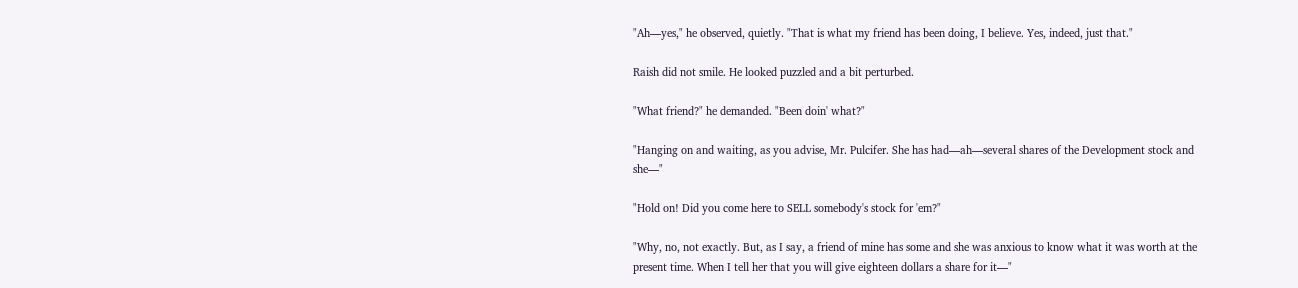"Ah—yes," he observed, quietly. "That is what my friend has been doing, I believe. Yes, indeed, just that."

Raish did not smile. He looked puzzled and a bit perturbed.

"What friend?" he demanded. "Been doin' what?"

"Hanging on and waiting, as you advise, Mr. Pulcifer. She has had—ah—several shares of the Development stock and she—"

"Hold on! Did you come here to SELL somebody's stock for 'em?"

"Why, no, not exactly. But, as I say, a friend of mine has some and she was anxious to know what it was worth at the present time. When I tell her that you will give eighteen dollars a share for it—"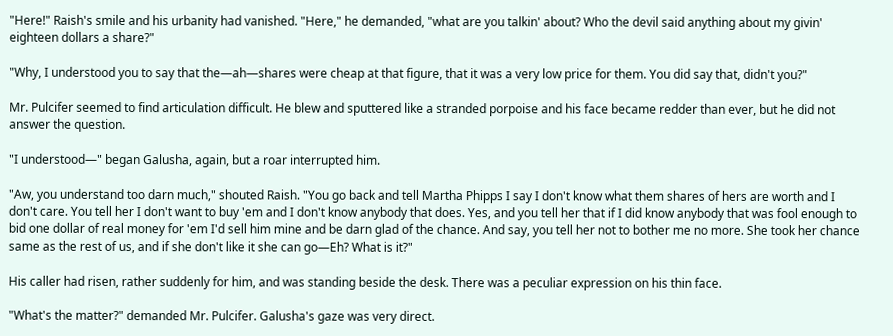"Here!" Raish's smile and his urbanity had vanished. "Here," he demanded, "what are you talkin' about? Who the devil said anything about my givin' eighteen dollars a share?"

"Why, I understood you to say that the—ah—shares were cheap at that figure, that it was a very low price for them. You did say that, didn't you?"

Mr. Pulcifer seemed to find articulation difficult. He blew and sputtered like a stranded porpoise and his face became redder than ever, but he did not answer the question.

"I understood—" began Galusha, again, but a roar interrupted him.

"Aw, you understand too darn much," shouted Raish. "You go back and tell Martha Phipps I say I don't know what them shares of hers are worth and I don't care. You tell her I don't want to buy 'em and I don't know anybody that does. Yes, and you tell her that if I did know anybody that was fool enough to bid one dollar of real money for 'em I'd sell him mine and be darn glad of the chance. And say, you tell her not to bother me no more. She took her chance same as the rest of us, and if she don't like it she can go—Eh? What is it?"

His caller had risen, rather suddenly for him, and was standing beside the desk. There was a peculiar expression on his thin face.

"What's the matter?" demanded Mr. Pulcifer. Galusha's gaze was very direct.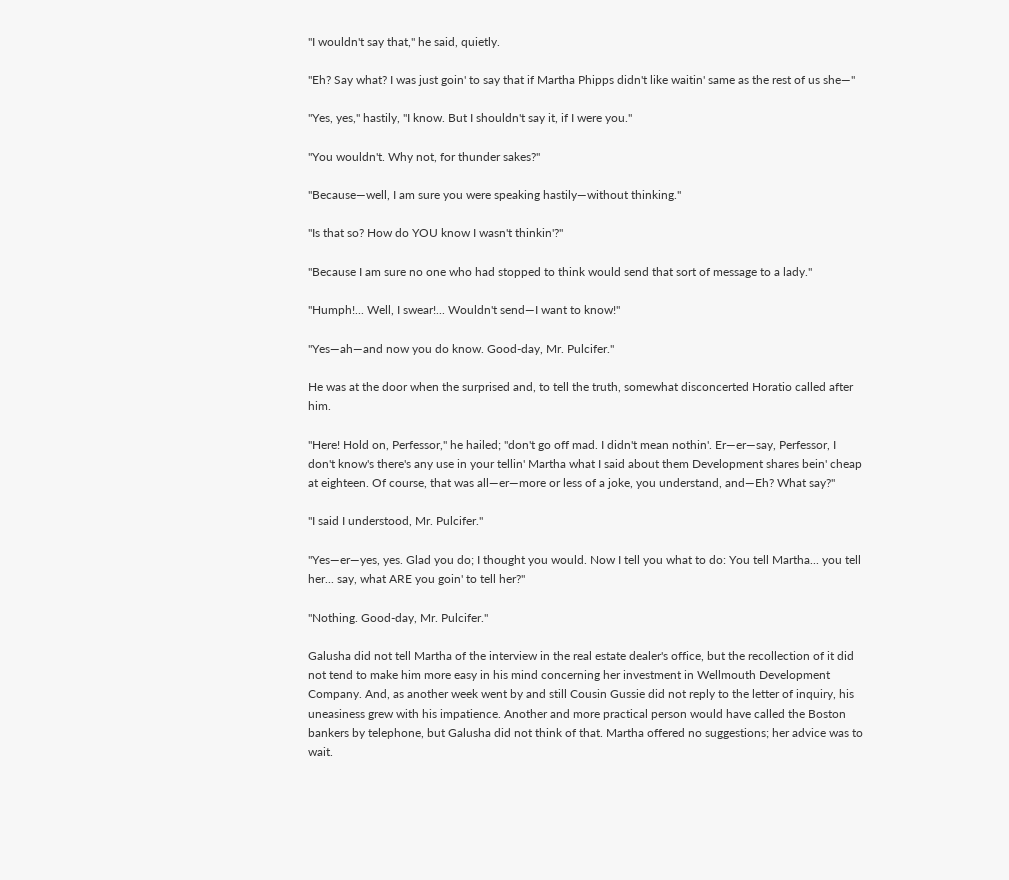"I wouldn't say that," he said, quietly.

"Eh? Say what? I was just goin' to say that if Martha Phipps didn't like waitin' same as the rest of us she—"

"Yes, yes," hastily, "I know. But I shouldn't say it, if I were you."

"You wouldn't. Why not, for thunder sakes?"

"Because—well, I am sure you were speaking hastily—without thinking."

"Is that so? How do YOU know I wasn't thinkin'?"

"Because I am sure no one who had stopped to think would send that sort of message to a lady."

"Humph!... Well, I swear!... Wouldn't send—I want to know!"

"Yes—ah—and now you do know. Good-day, Mr. Pulcifer."

He was at the door when the surprised and, to tell the truth, somewhat disconcerted Horatio called after him.

"Here! Hold on, Perfessor," he hailed; "don't go off mad. I didn't mean nothin'. Er—er—say, Perfessor, I don't know's there's any use in your tellin' Martha what I said about them Development shares bein' cheap at eighteen. Of course, that was all—er—more or less of a joke, you understand, and—Eh? What say?"

"I said I understood, Mr. Pulcifer."

"Yes—er—yes, yes. Glad you do; I thought you would. Now I tell you what to do: You tell Martha... you tell her... say, what ARE you goin' to tell her?"

"Nothing. Good-day, Mr. Pulcifer."

Galusha did not tell Martha of the interview in the real estate dealer's office, but the recollection of it did not tend to make him more easy in his mind concerning her investment in Wellmouth Development Company. And, as another week went by and still Cousin Gussie did not reply to the letter of inquiry, his uneasiness grew with his impatience. Another and more practical person would have called the Boston bankers by telephone, but Galusha did not think of that. Martha offered no suggestions; her advice was to wait.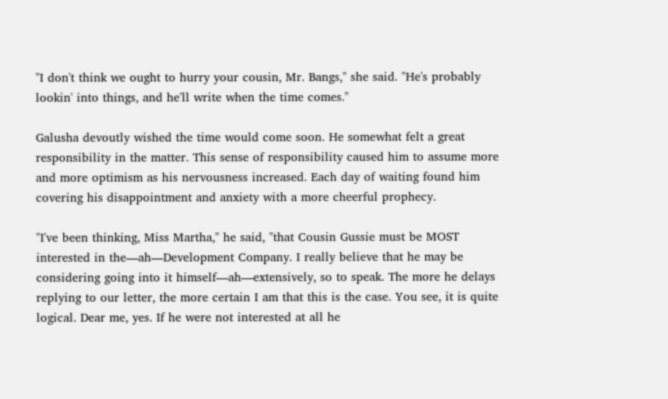"I don't think we ought to hurry your cousin, Mr. Bangs," she said. "He's probably lookin' into things, and he'll write when the time comes."

Galusha devoutly wished the time would come soon. He somewhat felt a great responsibility in the matter. This sense of responsibility caused him to assume more and more optimism as his nervousness increased. Each day of waiting found him covering his disappointment and anxiety with a more cheerful prophecy.

"I've been thinking, Miss Martha," he said, "that Cousin Gussie must be MOST interested in the—ah—Development Company. I really believe that he may be considering going into it himself—ah—extensively, so to speak. The more he delays replying to our letter, the more certain I am that this is the case. You see, it is quite logical. Dear me, yes. If he were not interested at all he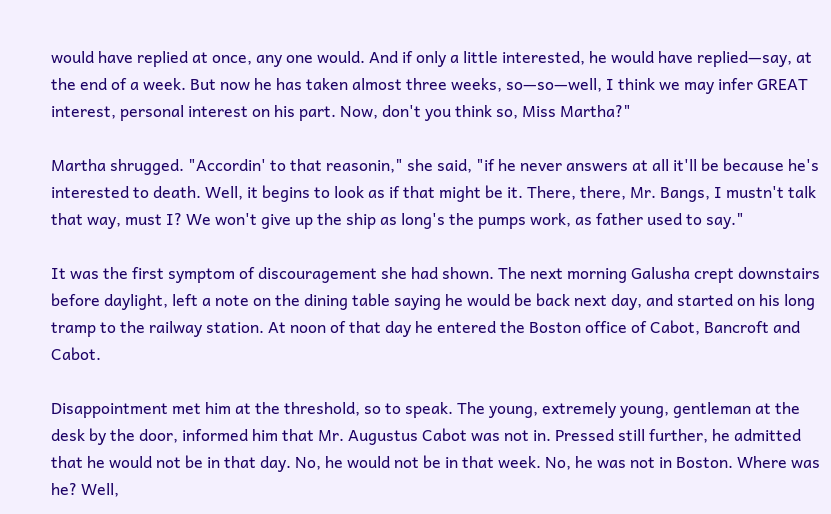would have replied at once, any one would. And if only a little interested, he would have replied—say, at the end of a week. But now he has taken almost three weeks, so—so—well, I think we may infer GREAT interest, personal interest on his part. Now, don't you think so, Miss Martha?"

Martha shrugged. "Accordin' to that reasonin," she said, "if he never answers at all it'll be because he's interested to death. Well, it begins to look as if that might be it. There, there, Mr. Bangs, I mustn't talk that way, must I? We won't give up the ship as long's the pumps work, as father used to say."

It was the first symptom of discouragement she had shown. The next morning Galusha crept downstairs before daylight, left a note on the dining table saying he would be back next day, and started on his long tramp to the railway station. At noon of that day he entered the Boston office of Cabot, Bancroft and Cabot.

Disappointment met him at the threshold, so to speak. The young, extremely young, gentleman at the desk by the door, informed him that Mr. Augustus Cabot was not in. Pressed still further, he admitted that he would not be in that day. No, he would not be in that week. No, he was not in Boston. Where was he? Well,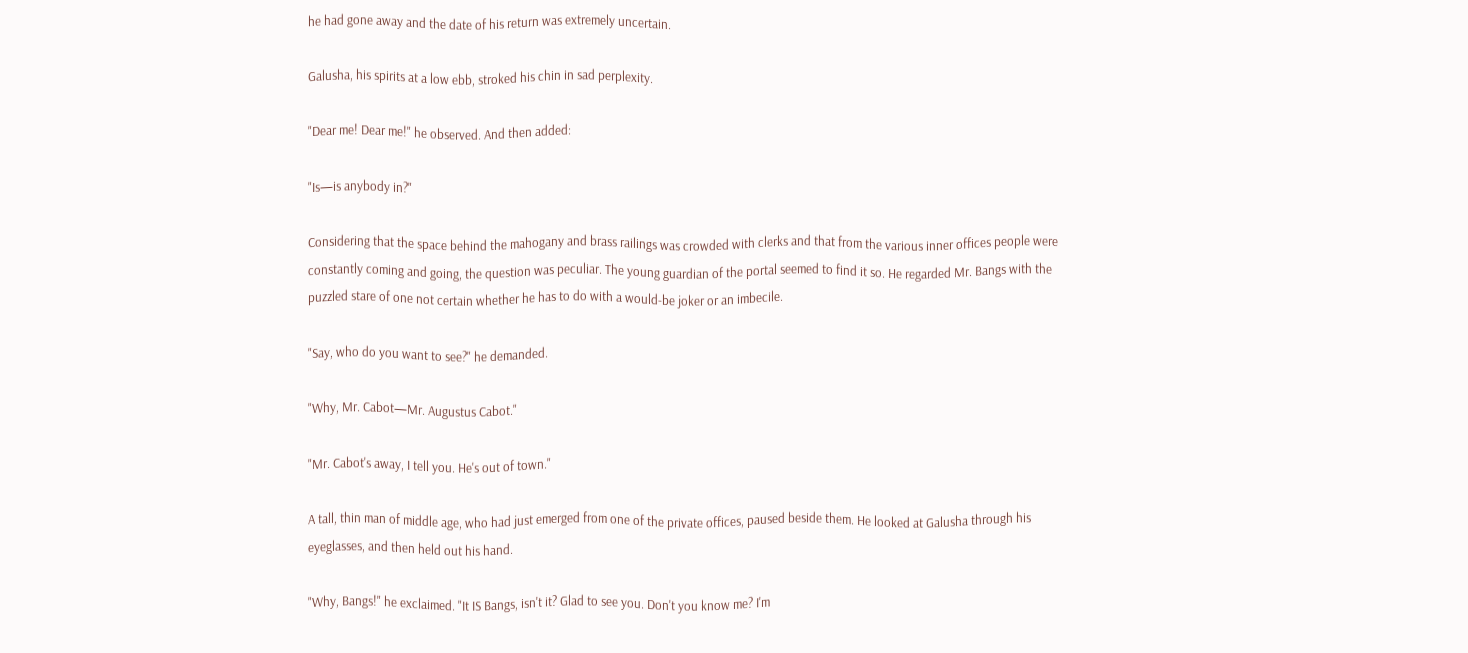he had gone away and the date of his return was extremely uncertain.

Galusha, his spirits at a low ebb, stroked his chin in sad perplexity.

"Dear me! Dear me!" he observed. And then added:

"Is—is anybody in?"

Considering that the space behind the mahogany and brass railings was crowded with clerks and that from the various inner offices people were constantly coming and going, the question was peculiar. The young guardian of the portal seemed to find it so. He regarded Mr. Bangs with the puzzled stare of one not certain whether he has to do with a would-be joker or an imbecile.

"Say, who do you want to see?" he demanded.

"Why, Mr. Cabot—Mr. Augustus Cabot."

"Mr. Cabot's away, I tell you. He's out of town."

A tall, thin man of middle age, who had just emerged from one of the private offices, paused beside them. He looked at Galusha through his eyeglasses, and then held out his hand.

"Why, Bangs!" he exclaimed. "It IS Bangs, isn't it? Glad to see you. Don't you know me? I'm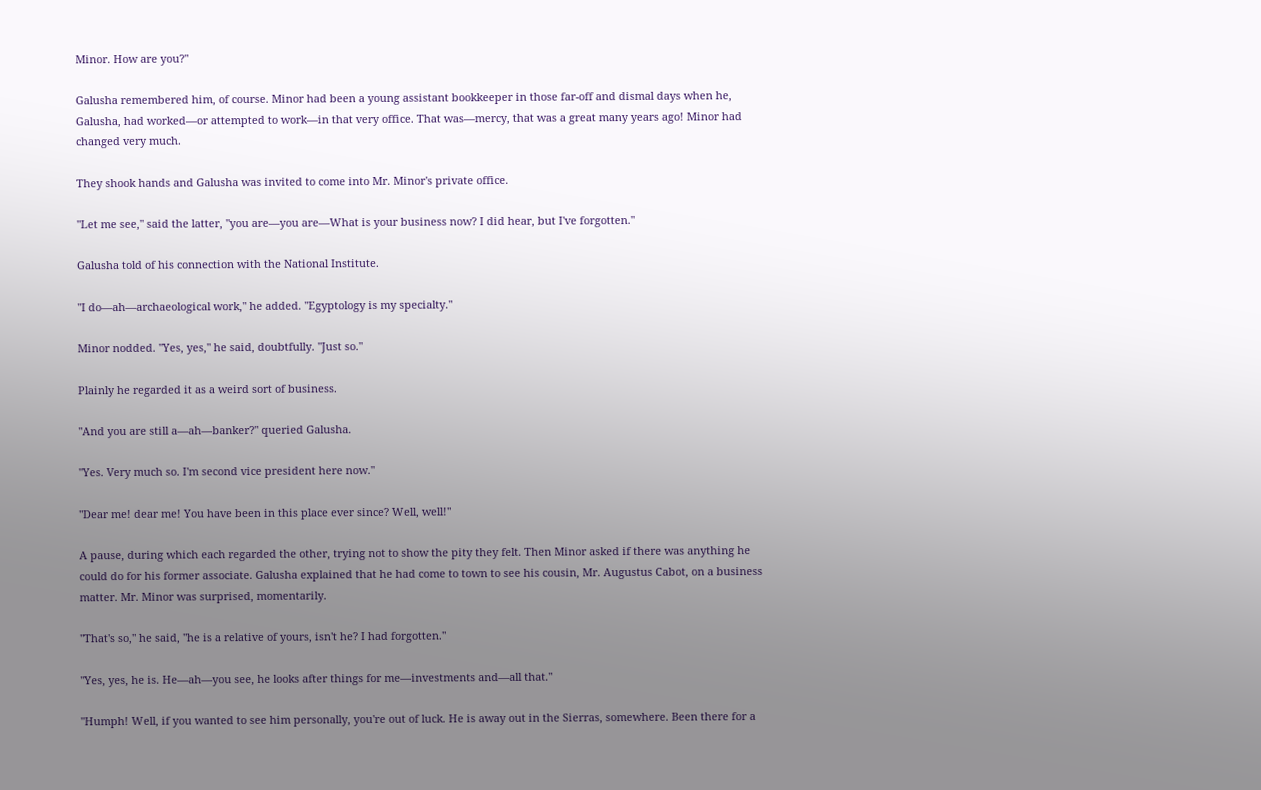Minor. How are you?"

Galusha remembered him, of course. Minor had been a young assistant bookkeeper in those far-off and dismal days when he, Galusha, had worked—or attempted to work—in that very office. That was—mercy, that was a great many years ago! Minor had changed very much.

They shook hands and Galusha was invited to come into Mr. Minor's private office.

"Let me see," said the latter, "you are—you are—What is your business now? I did hear, but I've forgotten."

Galusha told of his connection with the National Institute.

"I do—ah—archaeological work," he added. "Egyptology is my specialty."

Minor nodded. "Yes, yes," he said, doubtfully. "Just so."

Plainly he regarded it as a weird sort of business.

"And you are still a—ah—banker?" queried Galusha.

"Yes. Very much so. I'm second vice president here now."

"Dear me! dear me! You have been in this place ever since? Well, well!"

A pause, during which each regarded the other, trying not to show the pity they felt. Then Minor asked if there was anything he could do for his former associate. Galusha explained that he had come to town to see his cousin, Mr. Augustus Cabot, on a business matter. Mr. Minor was surprised, momentarily.

"That's so," he said, "he is a relative of yours, isn't he? I had forgotten."

"Yes, yes, he is. He—ah—you see, he looks after things for me—investments and—all that."

"Humph! Well, if you wanted to see him personally, you're out of luck. He is away out in the Sierras, somewhere. Been there for a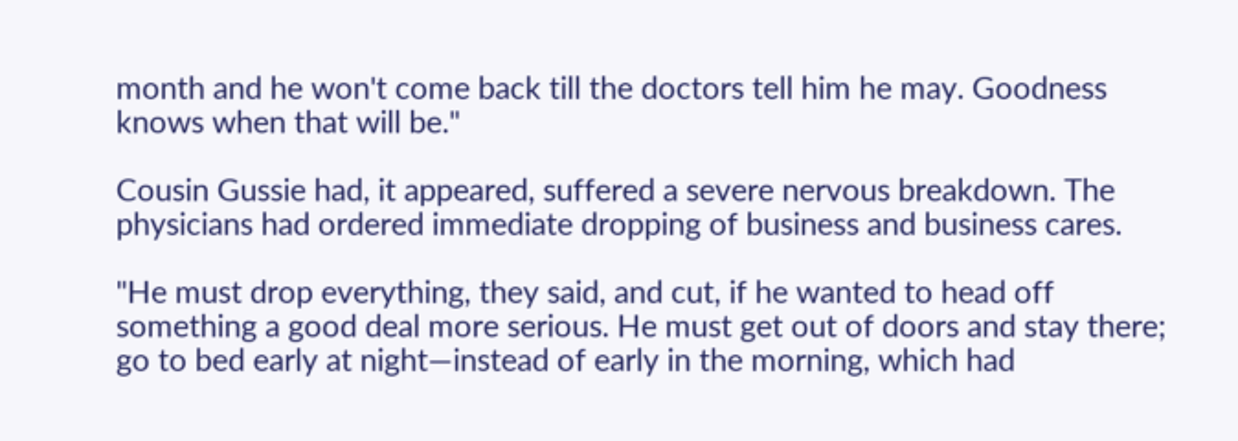month and he won't come back till the doctors tell him he may. Goodness knows when that will be."

Cousin Gussie had, it appeared, suffered a severe nervous breakdown. The physicians had ordered immediate dropping of business and business cares.

"He must drop everything, they said, and cut, if he wanted to head off something a good deal more serious. He must get out of doors and stay there; go to bed early at night—instead of early in the morning, which had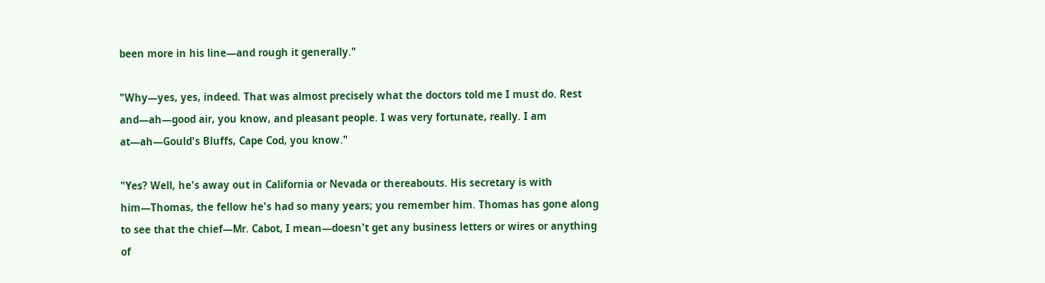been more in his line—and rough it generally."

"Why—yes, yes, indeed. That was almost precisely what the doctors told me I must do. Rest and—ah—good air, you know, and pleasant people. I was very fortunate, really. I am at—ah—Gould's Bluffs, Cape Cod, you know."

"Yes? Well, he's away out in California or Nevada or thereabouts. His secretary is with him—Thomas, the fellow he's had so many years; you remember him. Thomas has gone along to see that the chief—Mr. Cabot, I mean—doesn't get any business letters or wires or anything of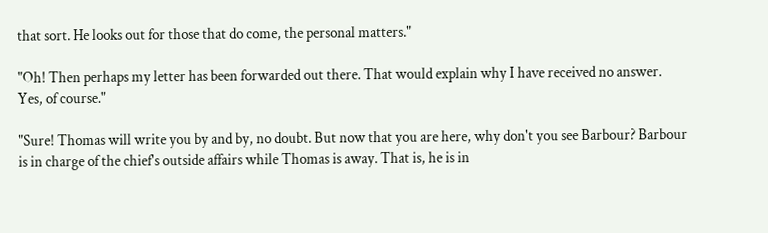that sort. He looks out for those that do come, the personal matters."

"Oh! Then perhaps my letter has been forwarded out there. That would explain why I have received no answer. Yes, of course."

"Sure! Thomas will write you by and by, no doubt. But now that you are here, why don't you see Barbour? Barbour is in charge of the chief's outside affairs while Thomas is away. That is, he is in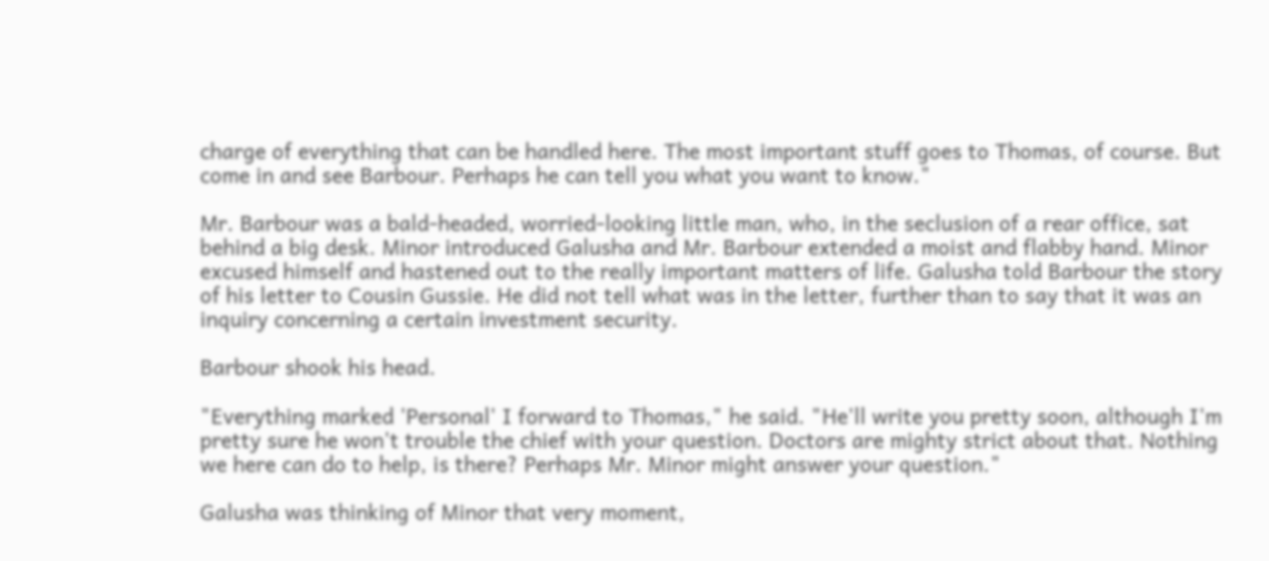charge of everything that can be handled here. The most important stuff goes to Thomas, of course. But come in and see Barbour. Perhaps he can tell you what you want to know."

Mr. Barbour was a bald-headed, worried-looking little man, who, in the seclusion of a rear office, sat behind a big desk. Minor introduced Galusha and Mr. Barbour extended a moist and flabby hand. Minor excused himself and hastened out to the really important matters of life. Galusha told Barbour the story of his letter to Cousin Gussie. He did not tell what was in the letter, further than to say that it was an inquiry concerning a certain investment security.

Barbour shook his head.

"Everything marked 'Personal' I forward to Thomas," he said. "He'll write you pretty soon, although I'm pretty sure he won't trouble the chief with your question. Doctors are mighty strict about that. Nothing we here can do to help, is there? Perhaps Mr. Minor might answer your question."

Galusha was thinking of Minor that very moment,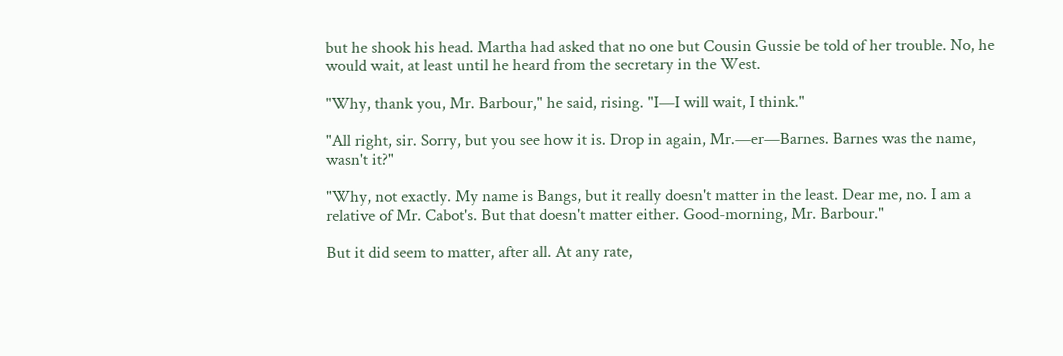but he shook his head. Martha had asked that no one but Cousin Gussie be told of her trouble. No, he would wait, at least until he heard from the secretary in the West.

"Why, thank you, Mr. Barbour," he said, rising. "I—I will wait, I think."

"All right, sir. Sorry, but you see how it is. Drop in again, Mr.—er—Barnes. Barnes was the name, wasn't it?"

"Why, not exactly. My name is Bangs, but it really doesn't matter in the least. Dear me, no. I am a relative of Mr. Cabot's. But that doesn't matter either. Good-morning, Mr. Barbour."

But it did seem to matter, after all. At any rate,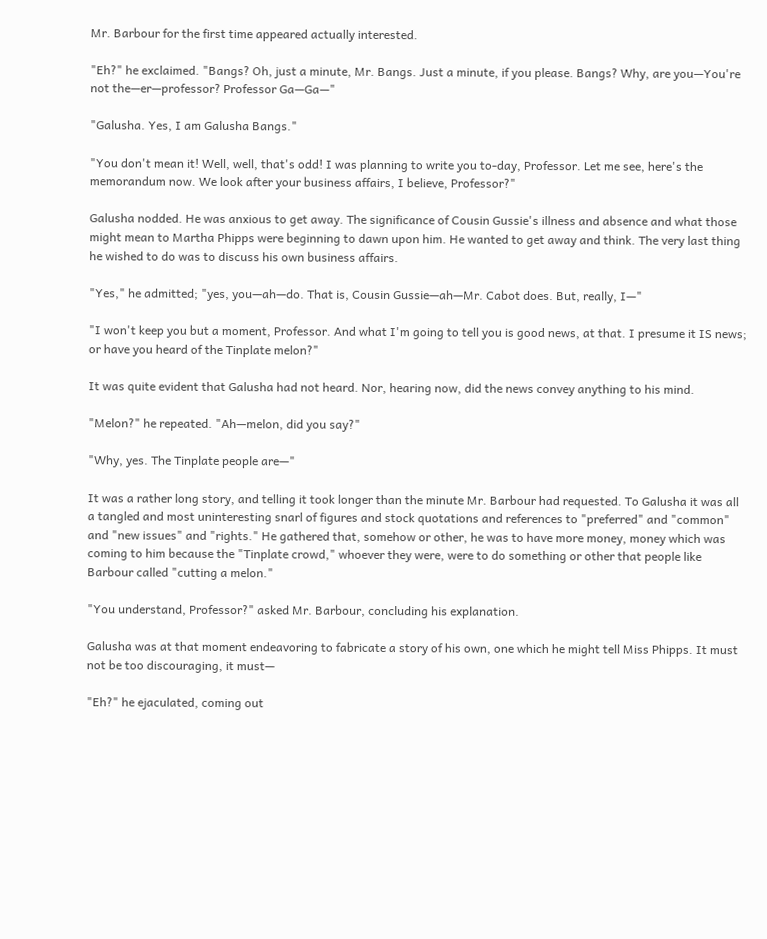Mr. Barbour for the first time appeared actually interested.

"Eh?" he exclaimed. "Bangs? Oh, just a minute, Mr. Bangs. Just a minute, if you please. Bangs? Why, are you—You're not the—er—professor? Professor Ga—Ga—"

"Galusha. Yes, I am Galusha Bangs."

"You don't mean it! Well, well, that's odd! I was planning to write you to-day, Professor. Let me see, here's the memorandum now. We look after your business affairs, I believe, Professor?"

Galusha nodded. He was anxious to get away. The significance of Cousin Gussie's illness and absence and what those might mean to Martha Phipps were beginning to dawn upon him. He wanted to get away and think. The very last thing he wished to do was to discuss his own business affairs.

"Yes," he admitted; "yes, you—ah—do. That is, Cousin Gussie—ah—Mr. Cabot does. But, really, I—"

"I won't keep you but a moment, Professor. And what I'm going to tell you is good news, at that. I presume it IS news; or have you heard of the Tinplate melon?"

It was quite evident that Galusha had not heard. Nor, hearing now, did the news convey anything to his mind.

"Melon?" he repeated. "Ah—melon, did you say?"

"Why, yes. The Tinplate people are—"

It was a rather long story, and telling it took longer than the minute Mr. Barbour had requested. To Galusha it was all a tangled and most uninteresting snarl of figures and stock quotations and references to "preferred" and "common" and "new issues" and "rights." He gathered that, somehow or other, he was to have more money, money which was coming to him because the "Tinplate crowd," whoever they were, were to do something or other that people like Barbour called "cutting a melon."

"You understand, Professor?" asked Mr. Barbour, concluding his explanation.

Galusha was at that moment endeavoring to fabricate a story of his own, one which he might tell Miss Phipps. It must not be too discouraging, it must—

"Eh?" he ejaculated, coming out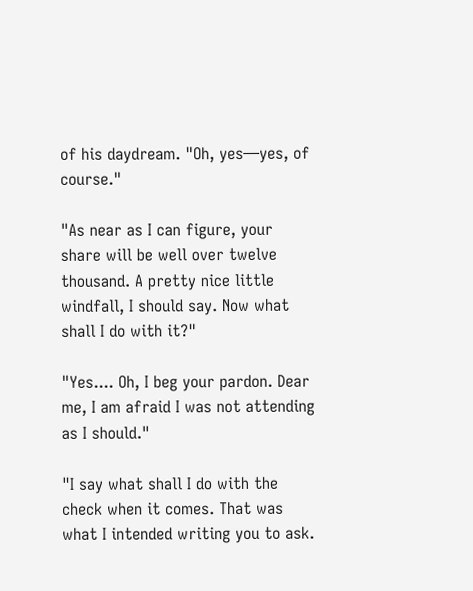of his daydream. "Oh, yes—yes, of course."

"As near as I can figure, your share will be well over twelve thousand. A pretty nice little windfall, I should say. Now what shall I do with it?"

"Yes.... Oh, I beg your pardon. Dear me, I am afraid I was not attending as I should."

"I say what shall I do with the check when it comes. That was what I intended writing you to ask.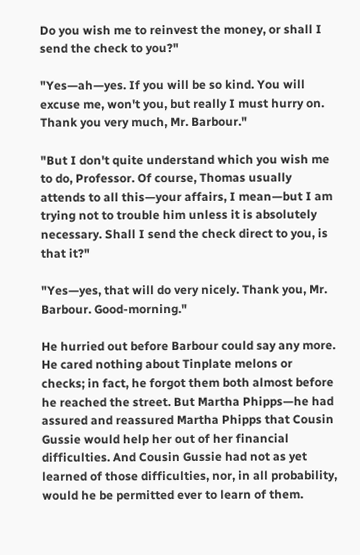Do you wish me to reinvest the money, or shall I send the check to you?"

"Yes—ah—yes. If you will be so kind. You will excuse me, won't you, but really I must hurry on. Thank you very much, Mr. Barbour."

"But I don't quite understand which you wish me to do, Professor. Of course, Thomas usually attends to all this—your affairs, I mean—but I am trying not to trouble him unless it is absolutely necessary. Shall I send the check direct to you, is that it?"

"Yes—yes, that will do very nicely. Thank you, Mr. Barbour. Good-morning."

He hurried out before Barbour could say any more. He cared nothing about Tinplate melons or checks; in fact, he forgot them both almost before he reached the street. But Martha Phipps—he had assured and reassured Martha Phipps that Cousin Gussie would help her out of her financial difficulties. And Cousin Gussie had not as yet learned of those difficulties, nor, in all probability, would he be permitted ever to learn of them.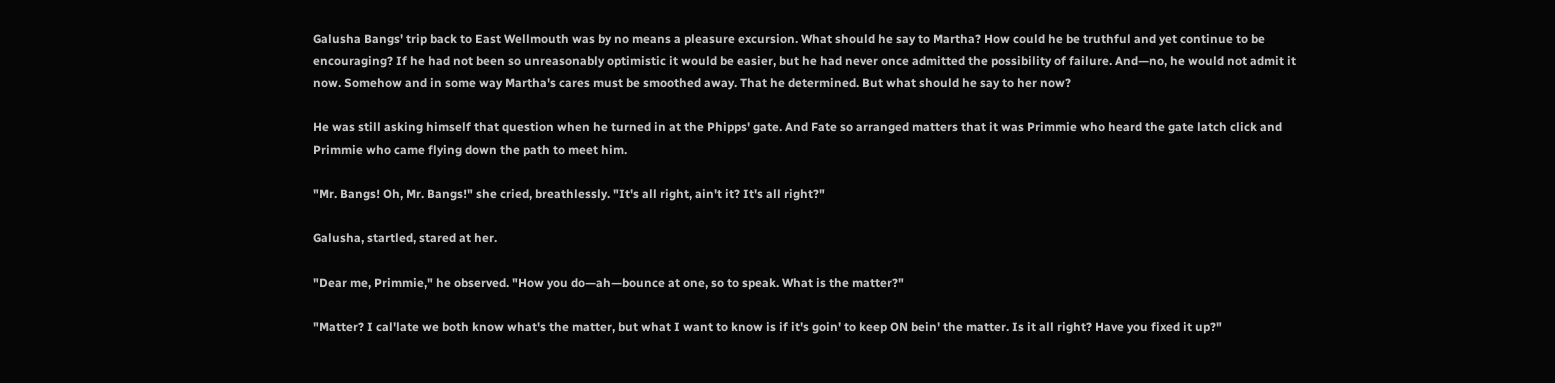Galusha Bangs' trip back to East Wellmouth was by no means a pleasure excursion. What should he say to Martha? How could he be truthful and yet continue to be encouraging? If he had not been so unreasonably optimistic it would be easier, but he had never once admitted the possibility of failure. And—no, he would not admit it now. Somehow and in some way Martha's cares must be smoothed away. That he determined. But what should he say to her now?

He was still asking himself that question when he turned in at the Phipps' gate. And Fate so arranged matters that it was Primmie who heard the gate latch click and Primmie who came flying down the path to meet him.

"Mr. Bangs! Oh, Mr. Bangs!" she cried, breathlessly. "It's all right, ain't it? It's all right?"

Galusha, startled, stared at her.

"Dear me, Primmie," he observed. "How you do—ah—bounce at one, so to speak. What is the matter?"

"Matter? I cal'late we both know what's the matter, but what I want to know is if it's goin' to keep ON bein' the matter. Is it all right? Have you fixed it up?"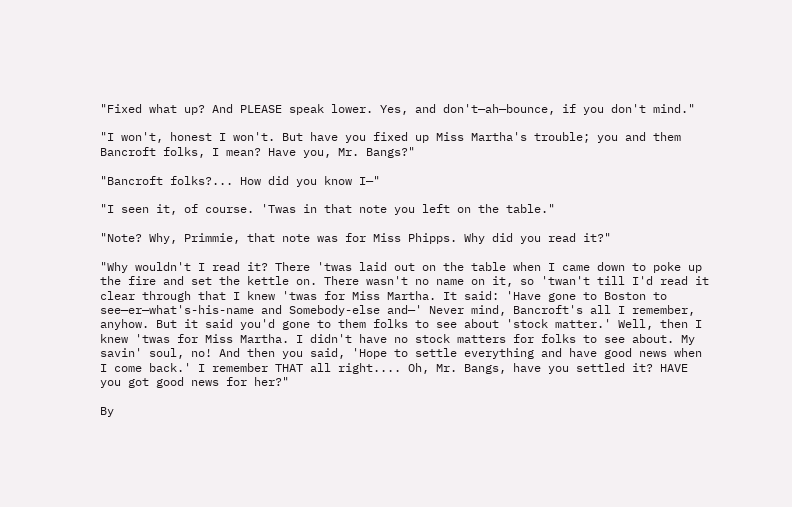"Fixed what up? And PLEASE speak lower. Yes, and don't—ah—bounce, if you don't mind."

"I won't, honest I won't. But have you fixed up Miss Martha's trouble; you and them Bancroft folks, I mean? Have you, Mr. Bangs?"

"Bancroft folks?... How did you know I—"

"I seen it, of course. 'Twas in that note you left on the table."

"Note? Why, Primmie, that note was for Miss Phipps. Why did you read it?"

"Why wouldn't I read it? There 'twas laid out on the table when I came down to poke up the fire and set the kettle on. There wasn't no name on it, so 'twan't till I'd read it clear through that I knew 'twas for Miss Martha. It said: 'Have gone to Boston to see—er—what's-his-name and Somebody-else and—' Never mind, Bancroft's all I remember, anyhow. But it said you'd gone to them folks to see about 'stock matter.' Well, then I knew 'twas for Miss Martha. I didn't have no stock matters for folks to see about. My savin' soul, no! And then you said, 'Hope to settle everything and have good news when I come back.' I remember THAT all right.... Oh, Mr. Bangs, have you settled it? HAVE you got good news for her?"

By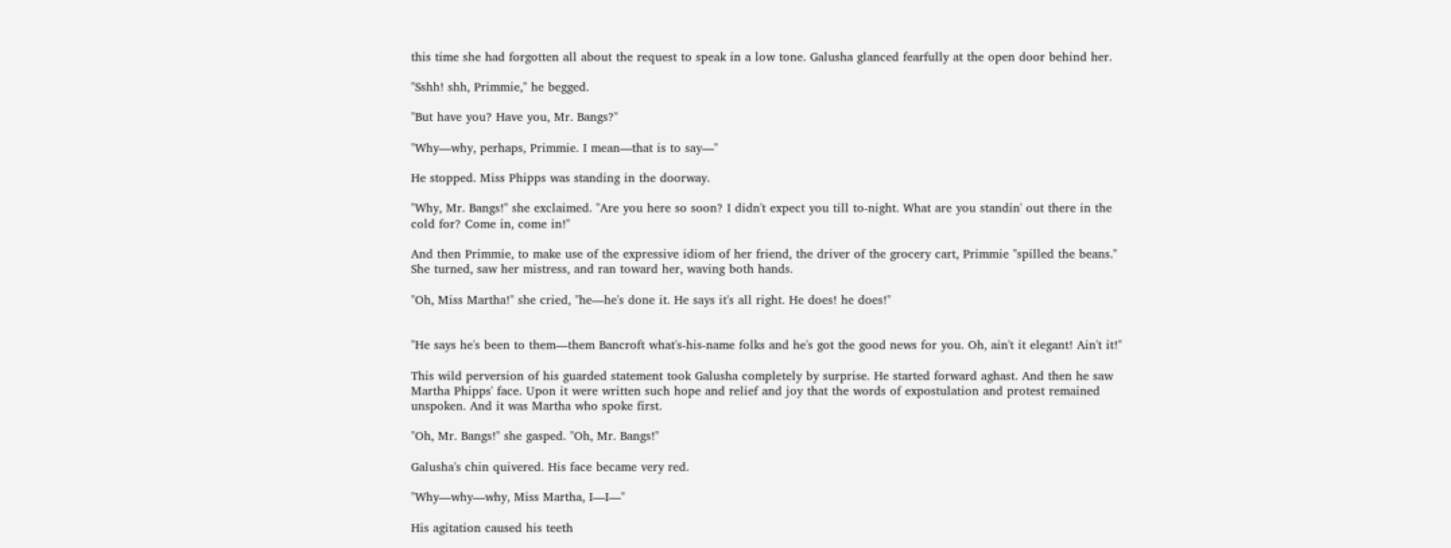this time she had forgotten all about the request to speak in a low tone. Galusha glanced fearfully at the open door behind her.

"Sshh! shh, Primmie," he begged.

"But have you? Have you, Mr. Bangs?"

"Why—why, perhaps, Primmie. I mean—that is to say—"

He stopped. Miss Phipps was standing in the doorway.

"Why, Mr. Bangs!" she exclaimed. "Are you here so soon? I didn't expect you till to-night. What are you standin' out there in the cold for? Come in, come in!"

And then Primmie, to make use of the expressive idiom of her friend, the driver of the grocery cart, Primmie "spilled the beans." She turned, saw her mistress, and ran toward her, waving both hands.

"Oh, Miss Martha!" she cried, "he—he's done it. He says it's all right. He does! he does!"


"He says he's been to them—them Bancroft what's-his-name folks and he's got the good news for you. Oh, ain't it elegant! Ain't it!"

This wild perversion of his guarded statement took Galusha completely by surprise. He started forward aghast. And then he saw Martha Phipps' face. Upon it were written such hope and relief and joy that the words of expostulation and protest remained unspoken. And it was Martha who spoke first.

"Oh, Mr. Bangs!" she gasped. "Oh, Mr. Bangs!"

Galusha's chin quivered. His face became very red.

"Why—why—why, Miss Martha, I—I—"

His agitation caused his teeth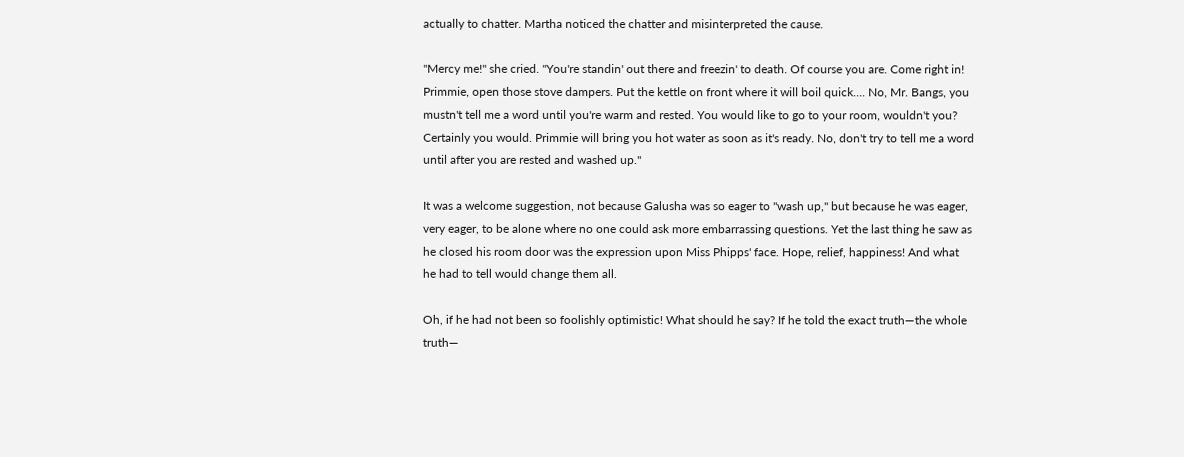actually to chatter. Martha noticed the chatter and misinterpreted the cause.

"Mercy me!" she cried. "You're standin' out there and freezin' to death. Of course you are. Come right in! Primmie, open those stove dampers. Put the kettle on front where it will boil quick.... No, Mr. Bangs, you mustn't tell me a word until you're warm and rested. You would like to go to your room, wouldn't you? Certainly you would. Primmie will bring you hot water as soon as it's ready. No, don't try to tell me a word until after you are rested and washed up."

It was a welcome suggestion, not because Galusha was so eager to "wash up," but because he was eager, very eager, to be alone where no one could ask more embarrassing questions. Yet the last thing he saw as he closed his room door was the expression upon Miss Phipps' face. Hope, relief, happiness! And what he had to tell would change them all.

Oh, if he had not been so foolishly optimistic! What should he say? If he told the exact truth—the whole truth—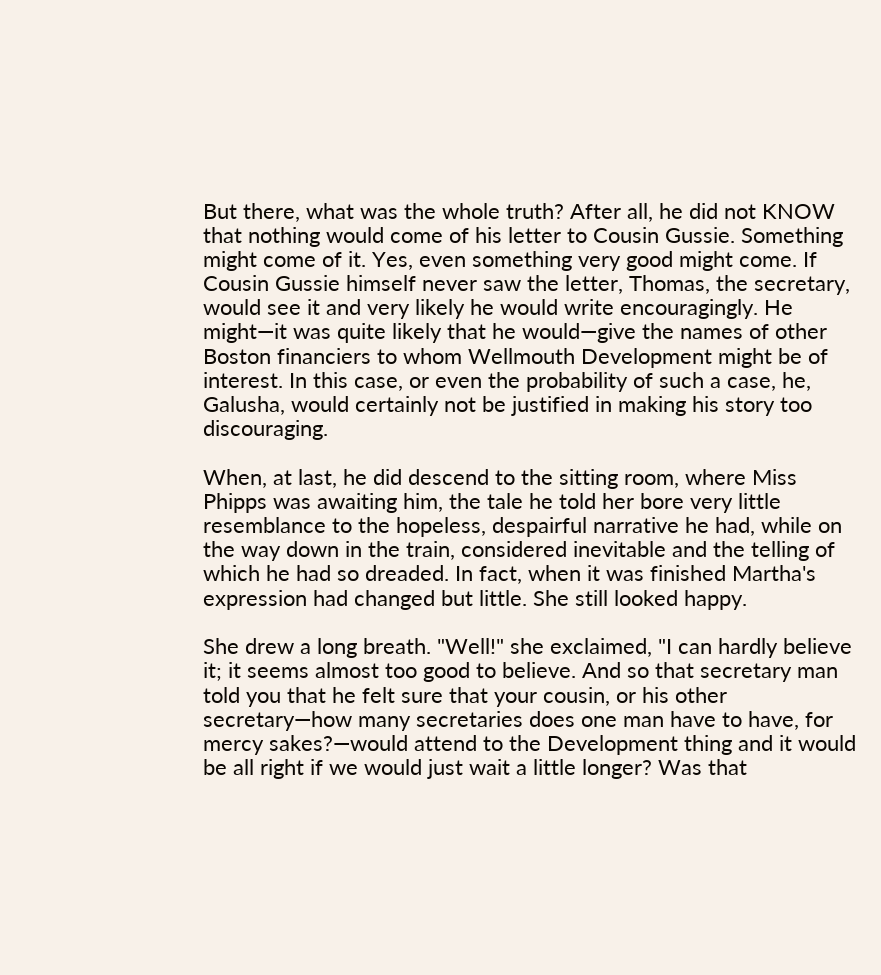But there, what was the whole truth? After all, he did not KNOW that nothing would come of his letter to Cousin Gussie. Something might come of it. Yes, even something very good might come. If Cousin Gussie himself never saw the letter, Thomas, the secretary, would see it and very likely he would write encouragingly. He might—it was quite likely that he would—give the names of other Boston financiers to whom Wellmouth Development might be of interest. In this case, or even the probability of such a case, he, Galusha, would certainly not be justified in making his story too discouraging.

When, at last, he did descend to the sitting room, where Miss Phipps was awaiting him, the tale he told her bore very little resemblance to the hopeless, despairful narrative he had, while on the way down in the train, considered inevitable and the telling of which he had so dreaded. In fact, when it was finished Martha's expression had changed but little. She still looked happy.

She drew a long breath. "Well!" she exclaimed, "I can hardly believe it; it seems almost too good to believe. And so that secretary man told you that he felt sure that your cousin, or his other secretary—how many secretaries does one man have to have, for mercy sakes?—would attend to the Development thing and it would be all right if we would just wait a little longer? Was that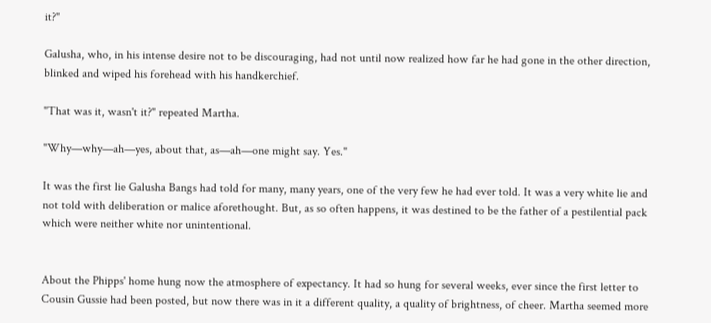it?"

Galusha, who, in his intense desire not to be discouraging, had not until now realized how far he had gone in the other direction, blinked and wiped his forehead with his handkerchief.

"That was it, wasn't it?" repeated Martha.

"Why—why—ah—yes, about that, as—ah—one might say. Yes."

It was the first lie Galusha Bangs had told for many, many years, one of the very few he had ever told. It was a very white lie and not told with deliberation or malice aforethought. But, as so often happens, it was destined to be the father of a pestilential pack which were neither white nor unintentional.


About the Phipps' home hung now the atmosphere of expectancy. It had so hung for several weeks, ever since the first letter to Cousin Gussie had been posted, but now there was in it a different quality, a quality of brightness, of cheer. Martha seemed more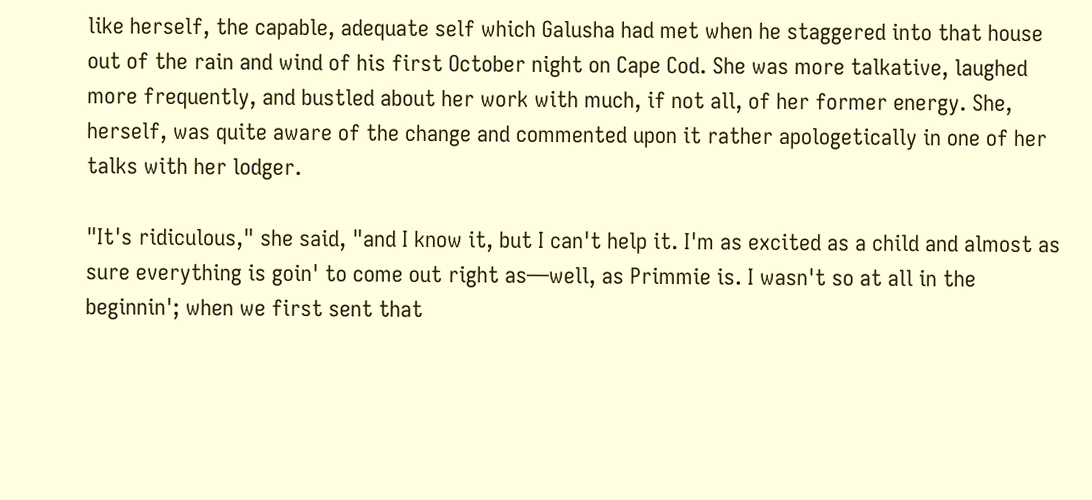like herself, the capable, adequate self which Galusha had met when he staggered into that house out of the rain and wind of his first October night on Cape Cod. She was more talkative, laughed more frequently, and bustled about her work with much, if not all, of her former energy. She, herself, was quite aware of the change and commented upon it rather apologetically in one of her talks with her lodger.

"It's ridiculous," she said, "and I know it, but I can't help it. I'm as excited as a child and almost as sure everything is goin' to come out right as—well, as Primmie is. I wasn't so at all in the beginnin'; when we first sent that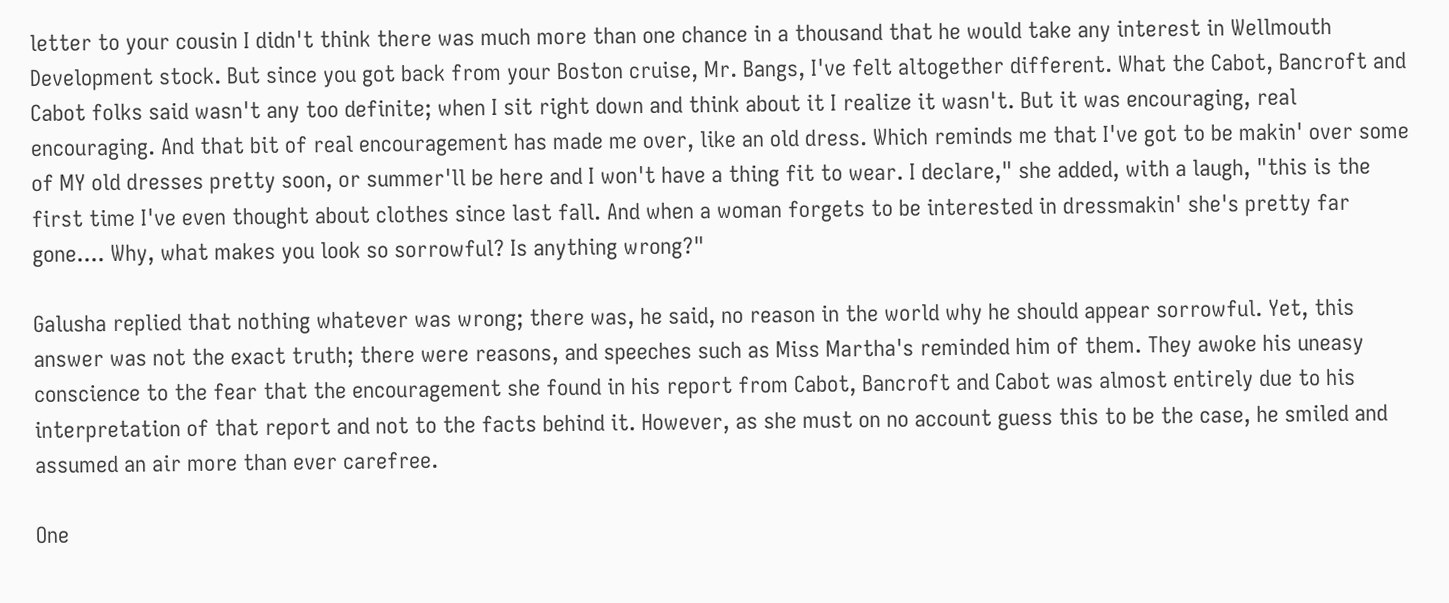letter to your cousin I didn't think there was much more than one chance in a thousand that he would take any interest in Wellmouth Development stock. But since you got back from your Boston cruise, Mr. Bangs, I've felt altogether different. What the Cabot, Bancroft and Cabot folks said wasn't any too definite; when I sit right down and think about it I realize it wasn't. But it was encouraging, real encouraging. And that bit of real encouragement has made me over, like an old dress. Which reminds me that I've got to be makin' over some of MY old dresses pretty soon, or summer'll be here and I won't have a thing fit to wear. I declare," she added, with a laugh, "this is the first time I've even thought about clothes since last fall. And when a woman forgets to be interested in dressmakin' she's pretty far gone.... Why, what makes you look so sorrowful? Is anything wrong?"

Galusha replied that nothing whatever was wrong; there was, he said, no reason in the world why he should appear sorrowful. Yet, this answer was not the exact truth; there were reasons, and speeches such as Miss Martha's reminded him of them. They awoke his uneasy conscience to the fear that the encouragement she found in his report from Cabot, Bancroft and Cabot was almost entirely due to his interpretation of that report and not to the facts behind it. However, as she must on no account guess this to be the case, he smiled and assumed an air more than ever carefree.

One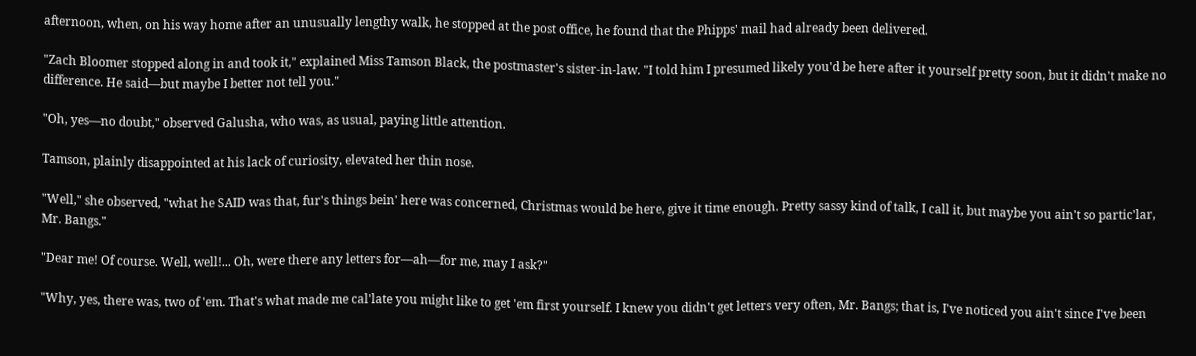afternoon, when, on his way home after an unusually lengthy walk, he stopped at the post office, he found that the Phipps' mail had already been delivered.

"Zach Bloomer stopped along in and took it," explained Miss Tamson Black, the postmaster's sister-in-law. "I told him I presumed likely you'd be here after it yourself pretty soon, but it didn't make no difference. He said—but maybe I better not tell you."

"Oh, yes—no doubt," observed Galusha, who was, as usual, paying little attention.

Tamson, plainly disappointed at his lack of curiosity, elevated her thin nose.

"Well," she observed, "what he SAID was that, fur's things bein' here was concerned, Christmas would be here, give it time enough. Pretty sassy kind of talk, I call it, but maybe you ain't so partic'lar, Mr. Bangs."

"Dear me! Of course. Well, well!... Oh, were there any letters for—ah—for me, may I ask?"

"Why, yes, there was, two of 'em. That's what made me cal'late you might like to get 'em first yourself. I knew you didn't get letters very often, Mr. Bangs; that is, I've noticed you ain't since I've been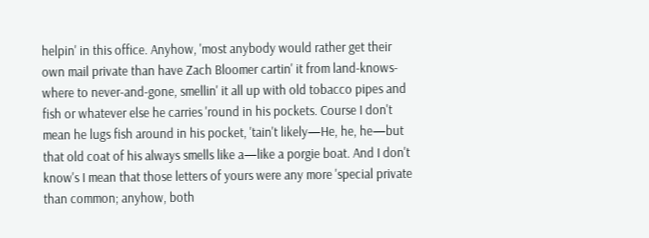helpin' in this office. Anyhow, 'most anybody would rather get their own mail private than have Zach Bloomer cartin' it from land-knows-where to never-and-gone, smellin' it all up with old tobacco pipes and fish or whatever else he carries 'round in his pockets. Course I don't mean he lugs fish around in his pocket, 'tain't likely—He, he, he—but that old coat of his always smells like a—like a porgie boat. And I don't know's I mean that those letters of yours were any more 'special private than common; anyhow, both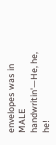envelopes was in MALE handwritin'—He, he, he!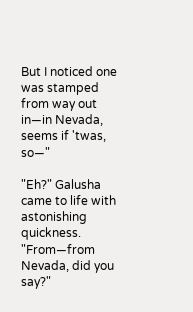But I noticed one was stamped from way out in—in Nevada, seems if 'twas, so—"

"Eh?" Galusha came to life with astonishing quickness. "From—from Nevada, did you say?"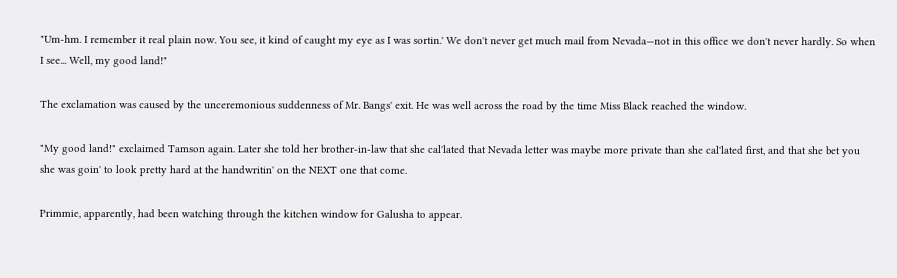"Um-hm. I remember it real plain now. You see, it kind of caught my eye as I was sortin.' We don't never get much mail from Nevada—not in this office we don't never hardly. So when I see... Well, my good land!"

The exclamation was caused by the unceremonious suddenness of Mr. Bangs' exit. He was well across the road by the time Miss Black reached the window.

"My good land!" exclaimed Tamson again. Later she told her brother-in-law that she cal'lated that Nevada letter was maybe more private than she cal'lated first, and that she bet you she was goin' to look pretty hard at the handwritin' on the NEXT one that come.

Primmie, apparently, had been watching through the kitchen window for Galusha to appear.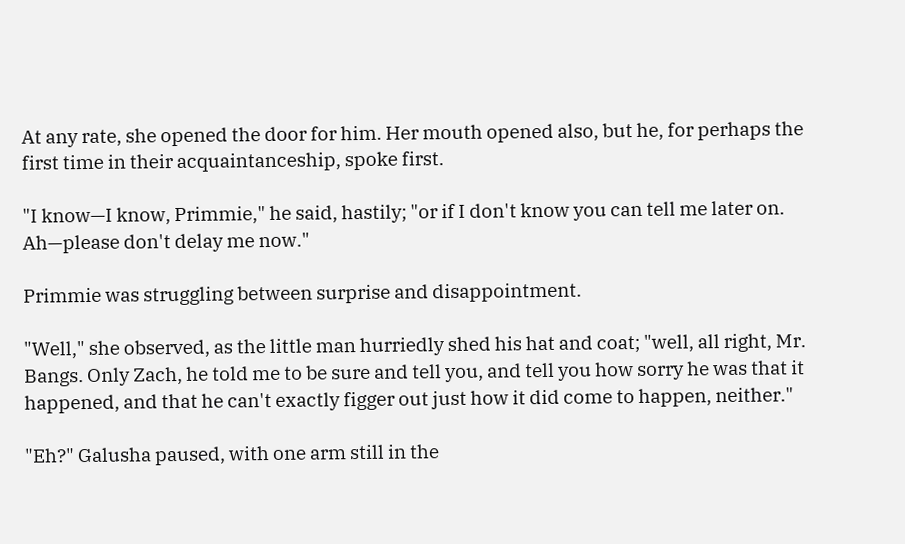At any rate, she opened the door for him. Her mouth opened also, but he, for perhaps the first time in their acquaintanceship, spoke first.

"I know—I know, Primmie," he said, hastily; "or if I don't know you can tell me later on. Ah—please don't delay me now."

Primmie was struggling between surprise and disappointment.

"Well," she observed, as the little man hurriedly shed his hat and coat; "well, all right, Mr. Bangs. Only Zach, he told me to be sure and tell you, and tell you how sorry he was that it happened, and that he can't exactly figger out just how it did come to happen, neither."

"Eh?" Galusha paused, with one arm still in the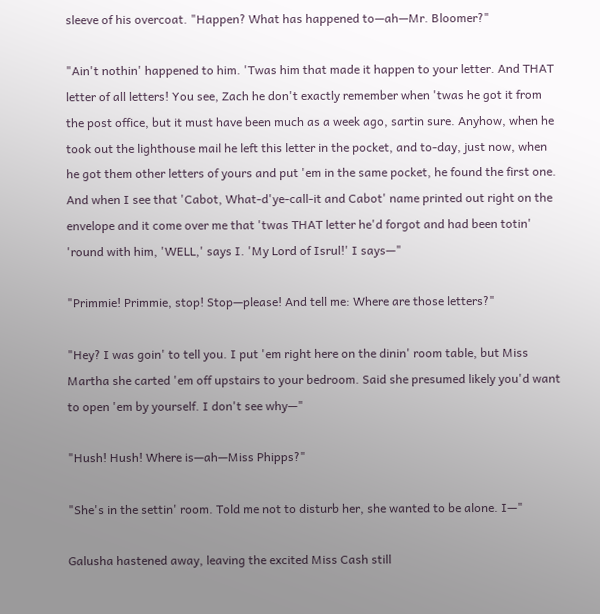sleeve of his overcoat. "Happen? What has happened to—ah—Mr. Bloomer?"

"Ain't nothin' happened to him. 'Twas him that made it happen to your letter. And THAT letter of all letters! You see, Zach he don't exactly remember when 'twas he got it from the post office, but it must have been much as a week ago, sartin sure. Anyhow, when he took out the lighthouse mail he left this letter in the pocket, and to-day, just now, when he got them other letters of yours and put 'em in the same pocket, he found the first one. And when I see that 'Cabot, What-d'ye-call-it and Cabot' name printed out right on the envelope and it come over me that 'twas THAT letter he'd forgot and had been totin' 'round with him, 'WELL,' says I. 'My Lord of Isrul!' I says—"

"Primmie! Primmie, stop! Stop—please! And tell me: Where are those letters?"

"Hey? I was goin' to tell you. I put 'em right here on the dinin' room table, but Miss Martha she carted 'em off upstairs to your bedroom. Said she presumed likely you'd want to open 'em by yourself. I don't see why—"

"Hush! Hush! Where is—ah—Miss Phipps?"

"She's in the settin' room. Told me not to disturb her, she wanted to be alone. I—"

Galusha hastened away, leaving the excited Miss Cash still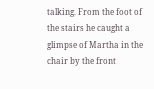talking. From the foot of the stairs he caught a glimpse of Martha in the chair by the front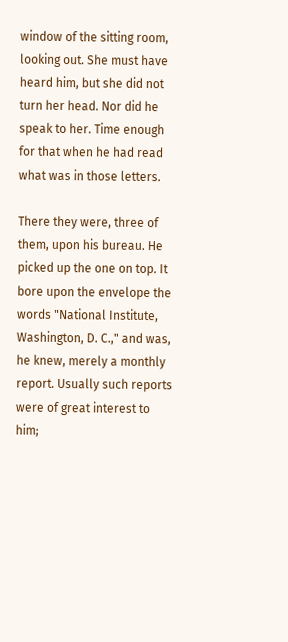window of the sitting room, looking out. She must have heard him, but she did not turn her head. Nor did he speak to her. Time enough for that when he had read what was in those letters.

There they were, three of them, upon his bureau. He picked up the one on top. It bore upon the envelope the words "National Institute, Washington, D. C.," and was, he knew, merely a monthly report. Usually such reports were of great interest to him;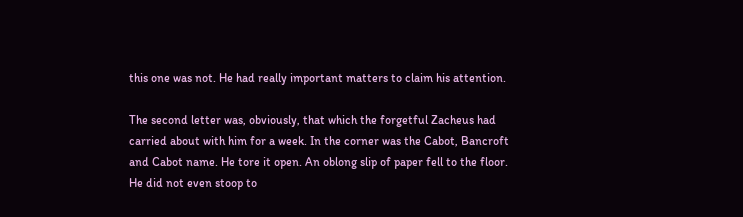this one was not. He had really important matters to claim his attention.

The second letter was, obviously, that which the forgetful Zacheus had carried about with him for a week. In the corner was the Cabot, Bancroft and Cabot name. He tore it open. An oblong slip of paper fell to the floor. He did not even stoop to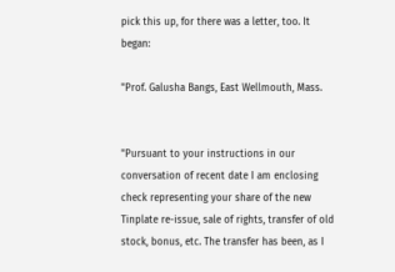pick this up, for there was a letter, too. It began:

"Prof. Galusha Bangs, East Wellmouth, Mass.


"Pursuant to your instructions in our conversation of recent date I am enclosing check representing your share of the new Tinplate re-issue, sale of rights, transfer of old stock, bonus, etc. The transfer has been, as I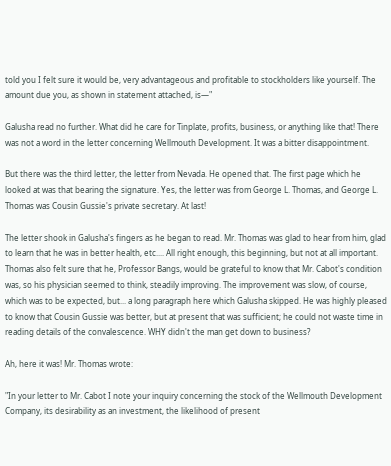told you I felt sure it would be, very advantageous and profitable to stockholders like yourself. The amount due you, as shown in statement attached, is—"

Galusha read no further. What did he care for Tinplate, profits, business, or anything like that! There was not a word in the letter concerning Wellmouth Development. It was a bitter disappointment.

But there was the third letter, the letter from Nevada. He opened that. The first page which he looked at was that bearing the signature. Yes, the letter was from George L. Thomas, and George L. Thomas was Cousin Gussie's private secretary. At last!

The letter shook in Galusha's fingers as he began to read. Mr. Thomas was glad to hear from him, glad to learn that he was in better health, etc.... All right enough, this beginning, but not at all important. Thomas also felt sure that he, Professor Bangs, would be grateful to know that Mr. Cabot's condition was, so his physician seemed to think, steadily improving. The improvement was slow, of course, which was to be expected, but... a long paragraph here which Galusha skipped. He was highly pleased to know that Cousin Gussie was better, but at present that was sufficient; he could not waste time in reading details of the convalescence. WHY didn't the man get down to business?

Ah, here it was! Mr. Thomas wrote:

"In your letter to Mr. Cabot I note your inquiry concerning the stock of the Wellmouth Development Company, its desirability as an investment, the likelihood of present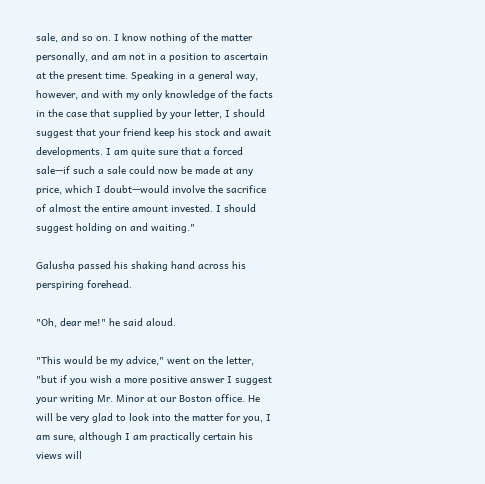sale, and so on. I know nothing of the matter personally, and am not in a position to ascertain at the present time. Speaking in a general way, however, and with my only knowledge of the facts in the case that supplied by your letter, I should suggest that your friend keep his stock and await developments. I am quite sure that a forced sale—if such a sale could now be made at any price, which I doubt—would involve the sacrifice of almost the entire amount invested. I should suggest holding on and waiting."

Galusha passed his shaking hand across his perspiring forehead.

"Oh, dear me!" he said aloud.

"This would be my advice," went on the letter, "but if you wish a more positive answer I suggest your writing Mr. Minor at our Boston office. He will be very glad to look into the matter for you, I am sure, although I am practically certain his views will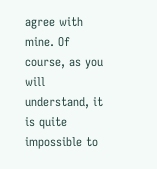agree with mine. Of course, as you will understand, it is quite impossible to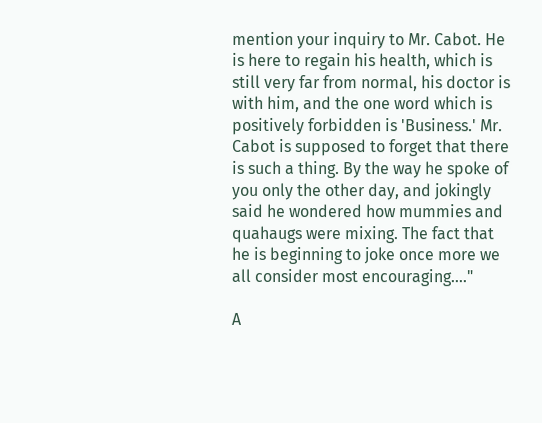mention your inquiry to Mr. Cabot. He is here to regain his health, which is still very far from normal, his doctor is with him, and the one word which is positively forbidden is 'Business.' Mr. Cabot is supposed to forget that there is such a thing. By the way he spoke of you only the other day, and jokingly said he wondered how mummies and quahaugs were mixing. The fact that he is beginning to joke once more we all consider most encouraging...."

A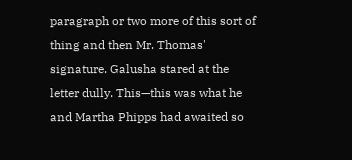paragraph or two more of this sort of thing and then Mr. Thomas' signature. Galusha stared at the letter dully. This—this was what he and Martha Phipps had awaited so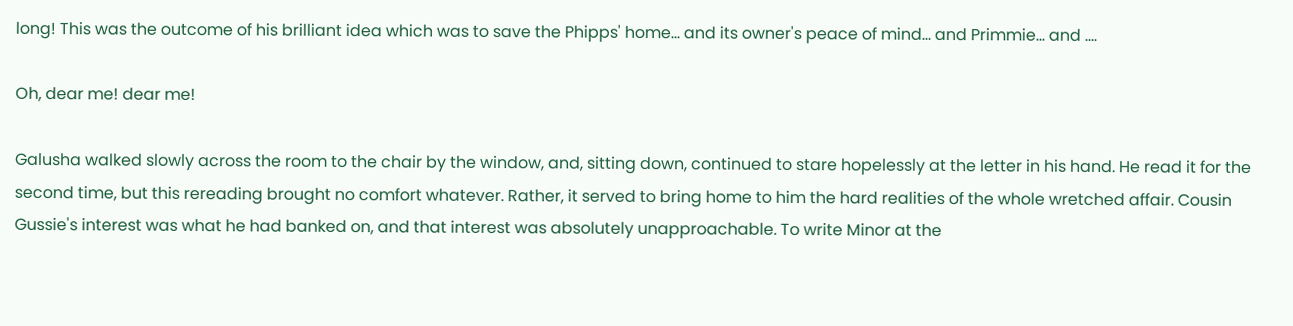long! This was the outcome of his brilliant idea which was to save the Phipps' home... and its owner's peace of mind... and Primmie... and ....

Oh, dear me! dear me!

Galusha walked slowly across the room to the chair by the window, and, sitting down, continued to stare hopelessly at the letter in his hand. He read it for the second time, but this rereading brought no comfort whatever. Rather, it served to bring home to him the hard realities of the whole wretched affair. Cousin Gussie's interest was what he had banked on, and that interest was absolutely unapproachable. To write Minor at the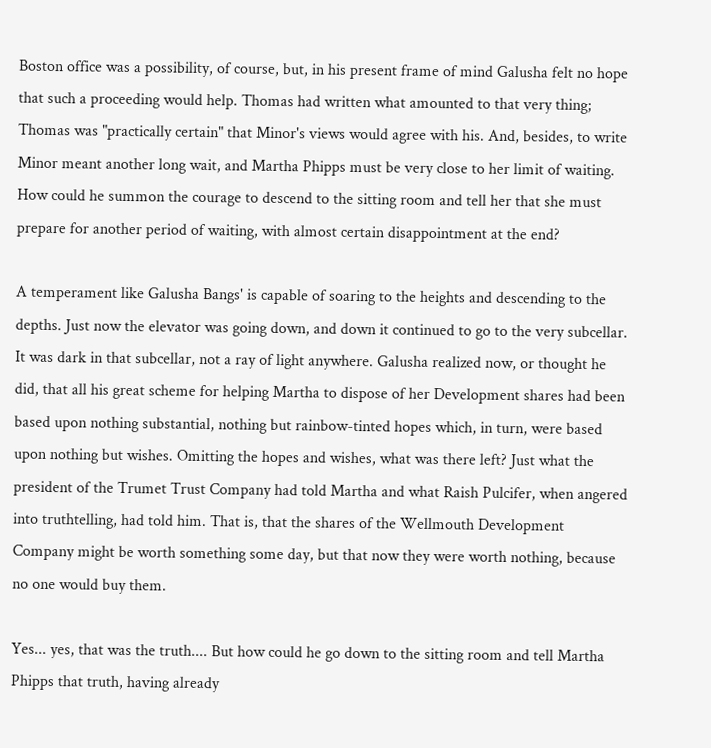Boston office was a possibility, of course, but, in his present frame of mind Galusha felt no hope that such a proceeding would help. Thomas had written what amounted to that very thing; Thomas was "practically certain" that Minor's views would agree with his. And, besides, to write Minor meant another long wait, and Martha Phipps must be very close to her limit of waiting. How could he summon the courage to descend to the sitting room and tell her that she must prepare for another period of waiting, with almost certain disappointment at the end?

A temperament like Galusha Bangs' is capable of soaring to the heights and descending to the depths. Just now the elevator was going down, and down it continued to go to the very subcellar. It was dark in that subcellar, not a ray of light anywhere. Galusha realized now, or thought he did, that all his great scheme for helping Martha to dispose of her Development shares had been based upon nothing substantial, nothing but rainbow-tinted hopes which, in turn, were based upon nothing but wishes. Omitting the hopes and wishes, what was there left? Just what the president of the Trumet Trust Company had told Martha and what Raish Pulcifer, when angered into truthtelling, had told him. That is, that the shares of the Wellmouth Development Company might be worth something some day, but that now they were worth nothing, because no one would buy them.

Yes... yes, that was the truth.... But how could he go down to the sitting room and tell Martha Phipps that truth, having already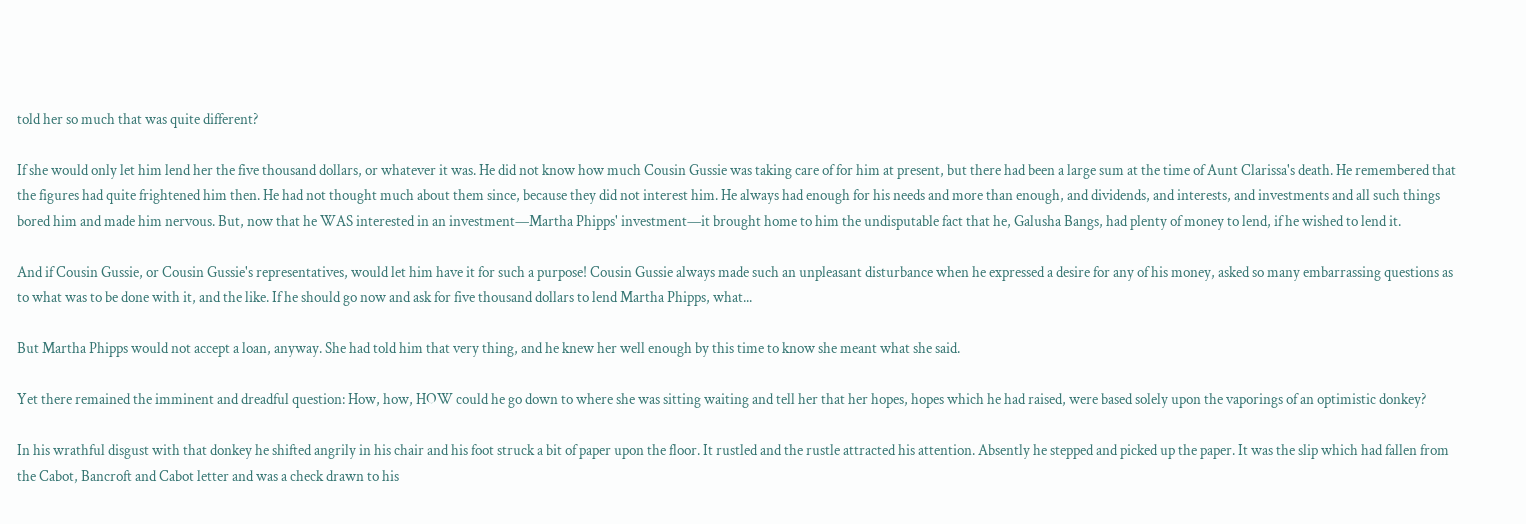told her so much that was quite different?

If she would only let him lend her the five thousand dollars, or whatever it was. He did not know how much Cousin Gussie was taking care of for him at present, but there had been a large sum at the time of Aunt Clarissa's death. He remembered that the figures had quite frightened him then. He had not thought much about them since, because they did not interest him. He always had enough for his needs and more than enough, and dividends, and interests, and investments and all such things bored him and made him nervous. But, now that he WAS interested in an investment—Martha Phipps' investment—it brought home to him the undisputable fact that he, Galusha Bangs, had plenty of money to lend, if he wished to lend it.

And if Cousin Gussie, or Cousin Gussie's representatives, would let him have it for such a purpose! Cousin Gussie always made such an unpleasant disturbance when he expressed a desire for any of his money, asked so many embarrassing questions as to what was to be done with it, and the like. If he should go now and ask for five thousand dollars to lend Martha Phipps, what...

But Martha Phipps would not accept a loan, anyway. She had told him that very thing, and he knew her well enough by this time to know she meant what she said.

Yet there remained the imminent and dreadful question: How, how, HOW could he go down to where she was sitting waiting and tell her that her hopes, hopes which he had raised, were based solely upon the vaporings of an optimistic donkey?

In his wrathful disgust with that donkey he shifted angrily in his chair and his foot struck a bit of paper upon the floor. It rustled and the rustle attracted his attention. Absently he stepped and picked up the paper. It was the slip which had fallen from the Cabot, Bancroft and Cabot letter and was a check drawn to his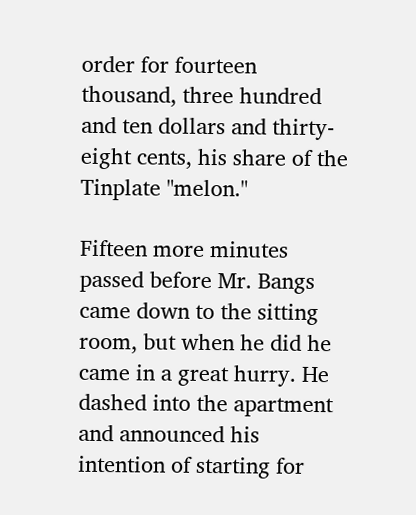order for fourteen thousand, three hundred and ten dollars and thirty-eight cents, his share of the Tinplate "melon."

Fifteen more minutes passed before Mr. Bangs came down to the sitting room, but when he did he came in a great hurry. He dashed into the apartment and announced his intention of starting for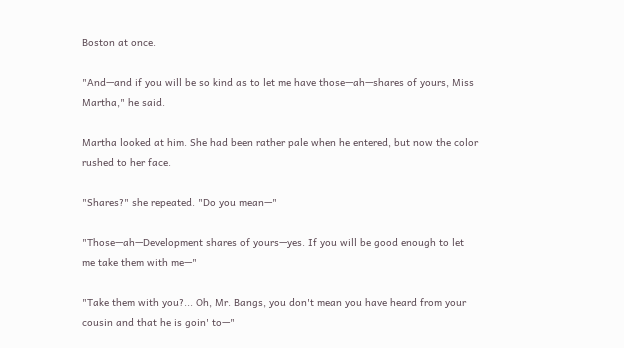Boston at once.

"And—and if you will be so kind as to let me have those—ah—shares of yours, Miss Martha," he said.

Martha looked at him. She had been rather pale when he entered, but now the color rushed to her face.

"Shares?" she repeated. "Do you mean—"

"Those—ah—Development shares of yours—yes. If you will be good enough to let me take them with me—"

"Take them with you?... Oh, Mr. Bangs, you don't mean you have heard from your cousin and that he is goin' to—"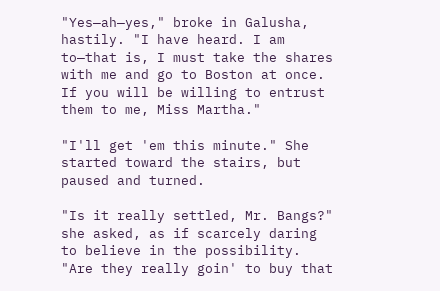"Yes—ah—yes," broke in Galusha, hastily. "I have heard. I am to—that is, I must take the shares with me and go to Boston at once. If you will be willing to entrust them to me, Miss Martha."

"I'll get 'em this minute." She started toward the stairs, but paused and turned.

"Is it really settled, Mr. Bangs?" she asked, as if scarcely daring to believe in the possibility. "Are they really goin' to buy that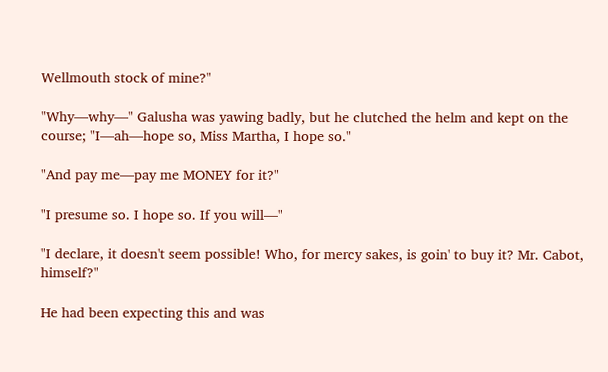Wellmouth stock of mine?"

"Why—why—" Galusha was yawing badly, but he clutched the helm and kept on the course; "I—ah—hope so, Miss Martha, I hope so."

"And pay me—pay me MONEY for it?"

"I presume so. I hope so. If you will—"

"I declare, it doesn't seem possible! Who, for mercy sakes, is goin' to buy it? Mr. Cabot, himself?"

He had been expecting this and was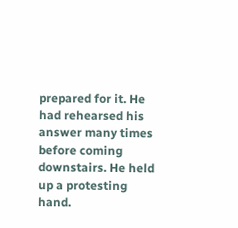prepared for it. He had rehearsed his answer many times before coming downstairs. He held up a protesting hand.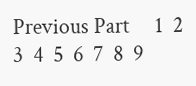Previous Part     1  2  3  4  5  6  7  8  9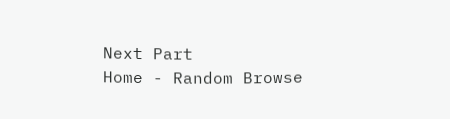Next Part
Home - Random Browse